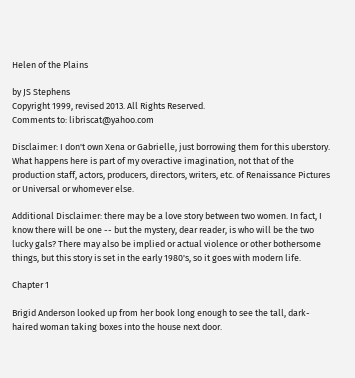Helen of the Plains

by JS Stephens
Copyright 1999, revised 2013. All Rights Reserved.
Comments to: libriscat@yahoo.com

Disclaimer: I don't own Xena or Gabrielle, just borrowing them for this uberstory. What happens here is part of my overactive imagination, not that of the production staff, actors, producers, directors, writers, etc. of Renaissance Pictures or Universal or whomever else.

Additional Disclaimer: there may be a love story between two women. In fact, I know there will be one -- but the mystery, dear reader, is who will be the two lucky gals? There may also be implied or actual violence or other bothersome things, but this story is set in the early 1980's, so it goes with modern life.

Chapter 1

Brigid Anderson looked up from her book long enough to see the tall, dark-haired woman taking boxes into the house next door.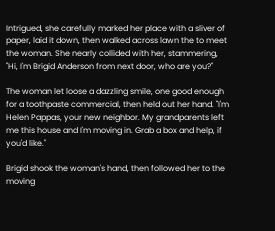Intrigued, she carefully marked her place with a sliver of paper, laid it down, then walked across lawn the to meet the woman. She nearly collided with her, stammering, "Hi, I'm Brigid Anderson from next door, who are you?"

The woman let loose a dazzling smile, one good enough for a toothpaste commercial, then held out her hand. "I'm Helen Pappas, your new neighbor. My grandparents left me this house and I'm moving in. Grab a box and help, if you'd like."

Brigid shook the woman's hand, then followed her to the moving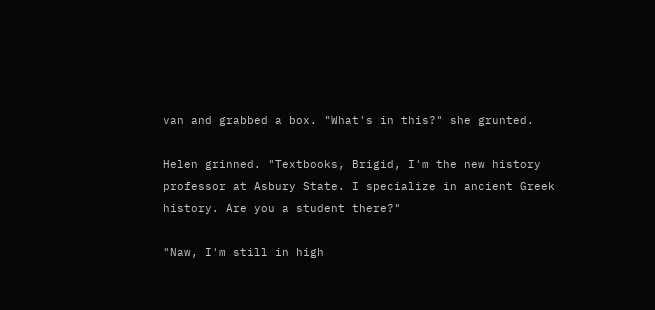van and grabbed a box. "What's in this?" she grunted.

Helen grinned. "Textbooks, Brigid, I'm the new history professor at Asbury State. I specialize in ancient Greek history. Are you a student there?"

"Naw, I'm still in high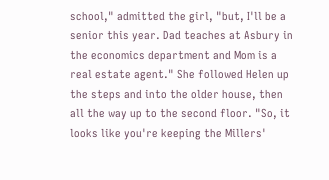school," admitted the girl, "but, I'll be a senior this year. Dad teaches at Asbury in the economics department and Mom is a real estate agent." She followed Helen up the steps and into the older house, then all the way up to the second floor. "So, it looks like you're keeping the Millers'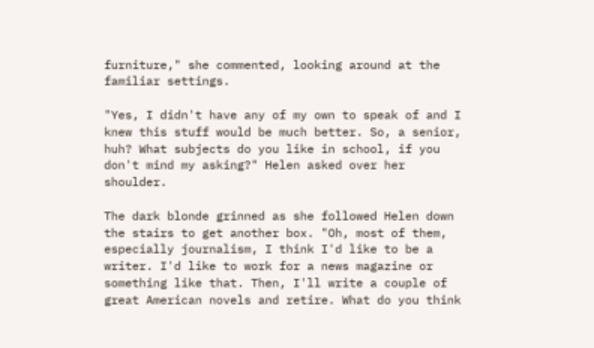furniture," she commented, looking around at the familiar settings.

"Yes, I didn't have any of my own to speak of and I knew this stuff would be much better. So, a senior, huh? What subjects do you like in school, if you don't mind my asking?" Helen asked over her shoulder.

The dark blonde grinned as she followed Helen down the stairs to get another box. "Oh, most of them, especially journalism, I think I'd like to be a writer. I'd like to work for a news magazine or something like that. Then, I'll write a couple of great American novels and retire. What do you think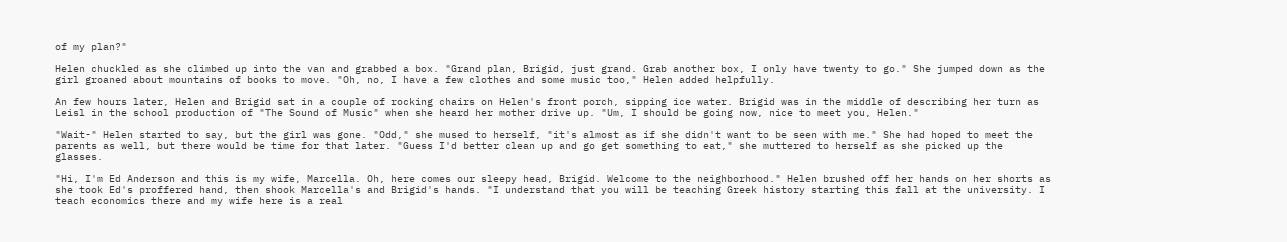of my plan?"

Helen chuckled as she climbed up into the van and grabbed a box. "Grand plan, Brigid, just grand. Grab another box, I only have twenty to go." She jumped down as the girl groaned about mountains of books to move. "Oh, no, I have a few clothes and some music too," Helen added helpfully.

An few hours later, Helen and Brigid sat in a couple of rocking chairs on Helen's front porch, sipping ice water. Brigid was in the middle of describing her turn as Leisl in the school production of "The Sound of Music" when she heard her mother drive up. "Um, I should be going now, nice to meet you, Helen."

"Wait-" Helen started to say, but the girl was gone. "Odd," she mused to herself, "it's almost as if she didn't want to be seen with me." She had hoped to meet the parents as well, but there would be time for that later. "Guess I'd better clean up and go get something to eat," she muttered to herself as she picked up the glasses.

"Hi, I'm Ed Anderson and this is my wife, Marcella. Oh, here comes our sleepy head, Brigid. Welcome to the neighborhood." Helen brushed off her hands on her shorts as she took Ed's proffered hand, then shook Marcella's and Brigid's hands. "I understand that you will be teaching Greek history starting this fall at the university. I teach economics there and my wife here is a real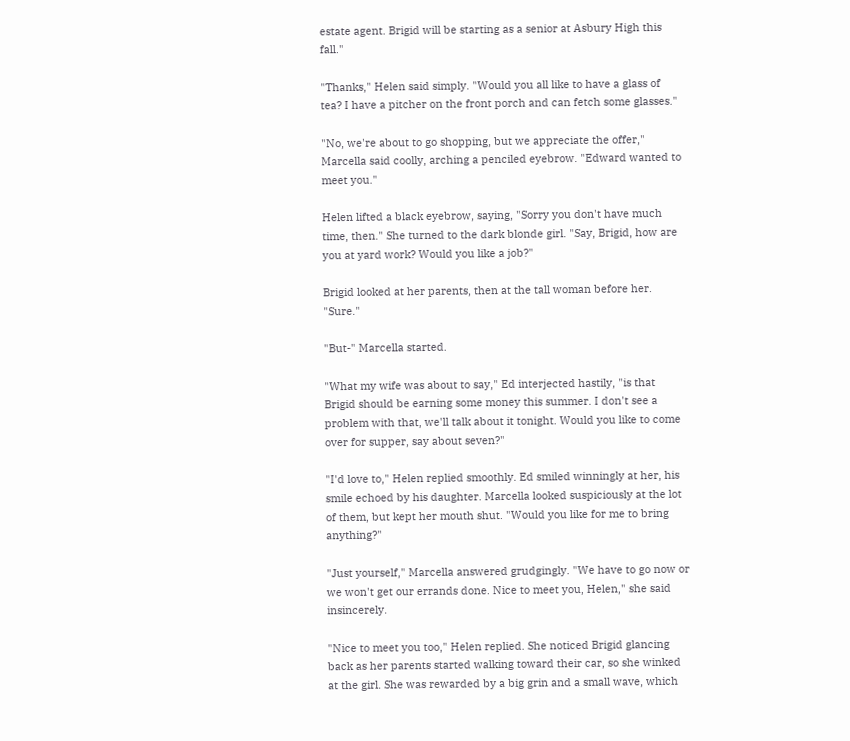estate agent. Brigid will be starting as a senior at Asbury High this fall."

"Thanks," Helen said simply. "Would you all like to have a glass of tea? I have a pitcher on the front porch and can fetch some glasses."

"No, we're about to go shopping, but we appreciate the offer," Marcella said coolly, arching a penciled eyebrow. "Edward wanted to meet you."

Helen lifted a black eyebrow, saying, "Sorry you don't have much time, then." She turned to the dark blonde girl. "Say, Brigid, how are you at yard work? Would you like a job?"

Brigid looked at her parents, then at the tall woman before her. "Sure."

"But-" Marcella started.

"What my wife was about to say," Ed interjected hastily, "is that Brigid should be earning some money this summer. I don't see a problem with that, we'll talk about it tonight. Would you like to come over for supper, say about seven?"

"I'd love to," Helen replied smoothly. Ed smiled winningly at her, his smile echoed by his daughter. Marcella looked suspiciously at the lot of them, but kept her mouth shut. "Would you like for me to bring anything?"

"Just yourself," Marcella answered grudgingly. "We have to go now or we won't get our errands done. Nice to meet you, Helen," she said insincerely.

"Nice to meet you too," Helen replied. She noticed Brigid glancing back as her parents started walking toward their car, so she winked at the girl. She was rewarded by a big grin and a small wave, which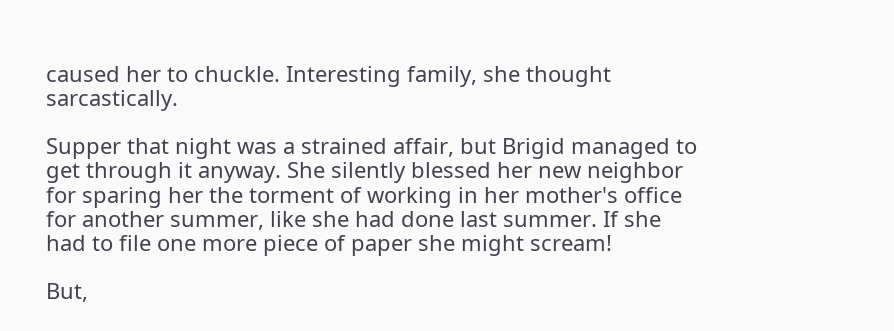caused her to chuckle. Interesting family, she thought sarcastically.

Supper that night was a strained affair, but Brigid managed to get through it anyway. She silently blessed her new neighbor for sparing her the torment of working in her mother's office for another summer, like she had done last summer. If she had to file one more piece of paper she might scream!

But,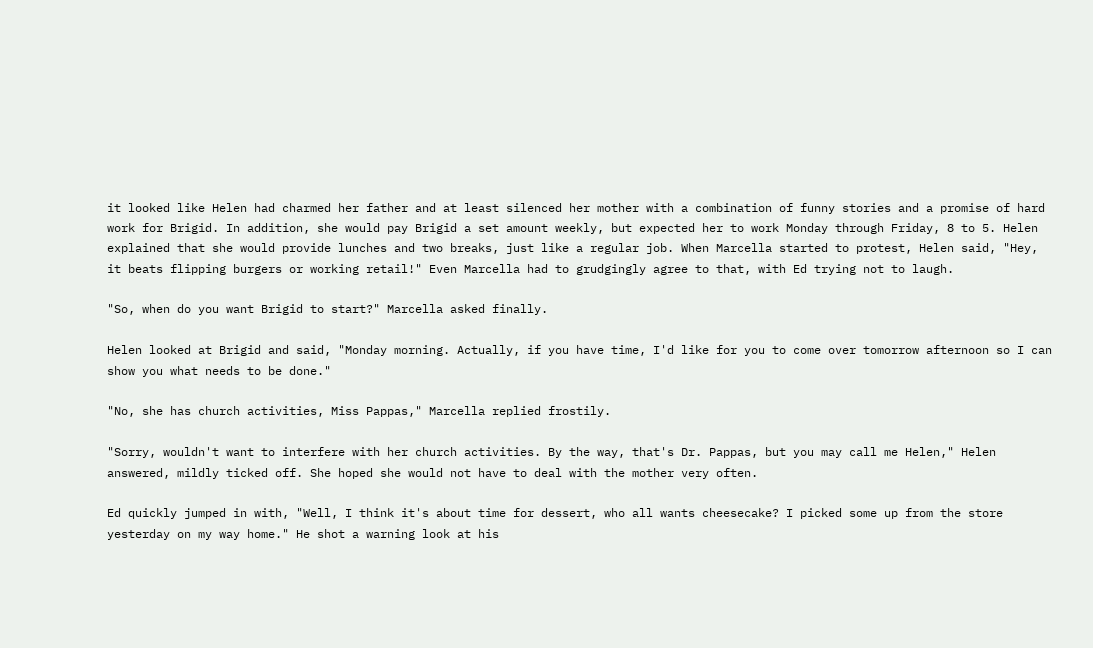it looked like Helen had charmed her father and at least silenced her mother with a combination of funny stories and a promise of hard work for Brigid. In addition, she would pay Brigid a set amount weekly, but expected her to work Monday through Friday, 8 to 5. Helen explained that she would provide lunches and two breaks, just like a regular job. When Marcella started to protest, Helen said, "Hey, it beats flipping burgers or working retail!" Even Marcella had to grudgingly agree to that, with Ed trying not to laugh.

"So, when do you want Brigid to start?" Marcella asked finally.

Helen looked at Brigid and said, "Monday morning. Actually, if you have time, I'd like for you to come over tomorrow afternoon so I can show you what needs to be done."

"No, she has church activities, Miss Pappas," Marcella replied frostily.

"Sorry, wouldn't want to interfere with her church activities. By the way, that's Dr. Pappas, but you may call me Helen," Helen answered, mildly ticked off. She hoped she would not have to deal with the mother very often.

Ed quickly jumped in with, "Well, I think it's about time for dessert, who all wants cheesecake? I picked some up from the store yesterday on my way home." He shot a warning look at his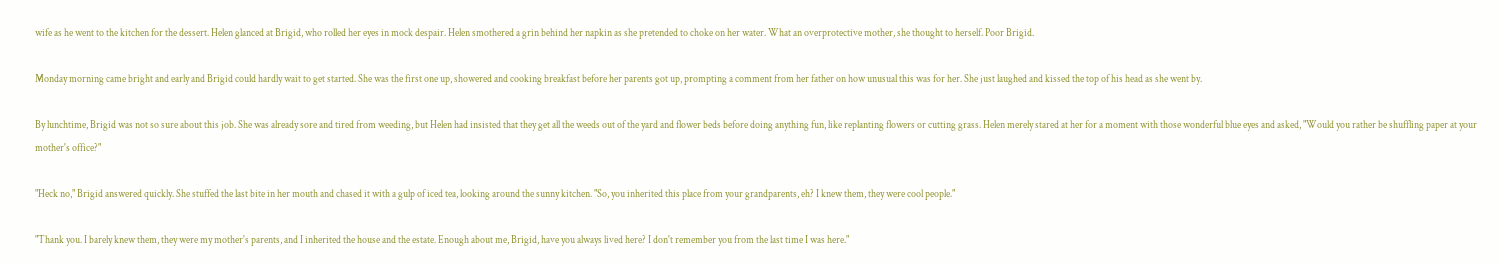wife as he went to the kitchen for the dessert. Helen glanced at Brigid, who rolled her eyes in mock despair. Helen smothered a grin behind her napkin as she pretended to choke on her water. What an overprotective mother, she thought to herself. Poor Brigid.

Monday morning came bright and early and Brigid could hardly wait to get started. She was the first one up, showered and cooking breakfast before her parents got up, prompting a comment from her father on how unusual this was for her. She just laughed and kissed the top of his head as she went by.

By lunchtime, Brigid was not so sure about this job. She was already sore and tired from weeding, but Helen had insisted that they get all the weeds out of the yard and flower beds before doing anything fun, like replanting flowers or cutting grass. Helen merely stared at her for a moment with those wonderful blue eyes and asked, "Would you rather be shuffling paper at your mother's office?"

"Heck no," Brigid answered quickly. She stuffed the last bite in her mouth and chased it with a gulp of iced tea, looking around the sunny kitchen. "So, you inherited this place from your grandparents, eh? I knew them, they were cool people."

"Thank you. I barely knew them, they were my mother's parents, and I inherited the house and the estate. Enough about me, Brigid, have you always lived here? I don't remember you from the last time I was here."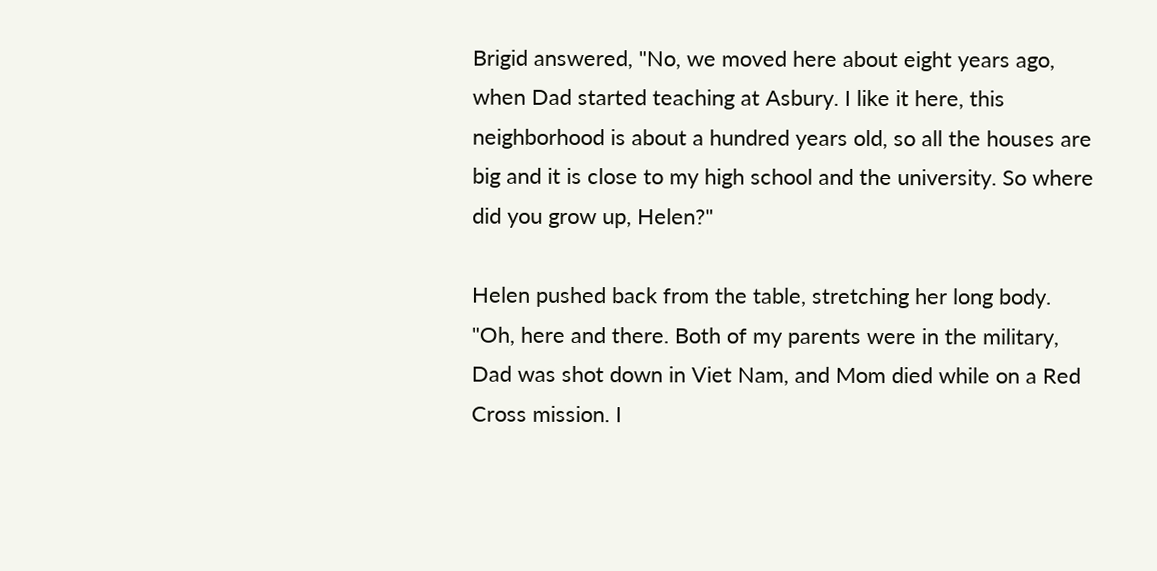Brigid answered, "No, we moved here about eight years ago, when Dad started teaching at Asbury. I like it here, this neighborhood is about a hundred years old, so all the houses are big and it is close to my high school and the university. So where did you grow up, Helen?"

Helen pushed back from the table, stretching her long body. "Oh, here and there. Both of my parents were in the military, Dad was shot down in Viet Nam, and Mom died while on a Red Cross mission. I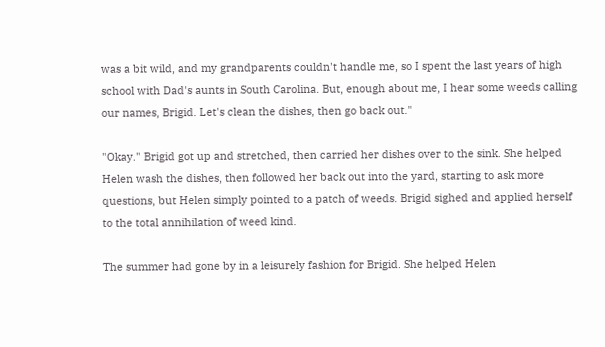was a bit wild, and my grandparents couldn't handle me, so I spent the last years of high school with Dad's aunts in South Carolina. But, enough about me, I hear some weeds calling our names, Brigid. Let's clean the dishes, then go back out."

"Okay." Brigid got up and stretched, then carried her dishes over to the sink. She helped Helen wash the dishes, then followed her back out into the yard, starting to ask more questions, but Helen simply pointed to a patch of weeds. Brigid sighed and applied herself to the total annihilation of weed kind.

The summer had gone by in a leisurely fashion for Brigid. She helped Helen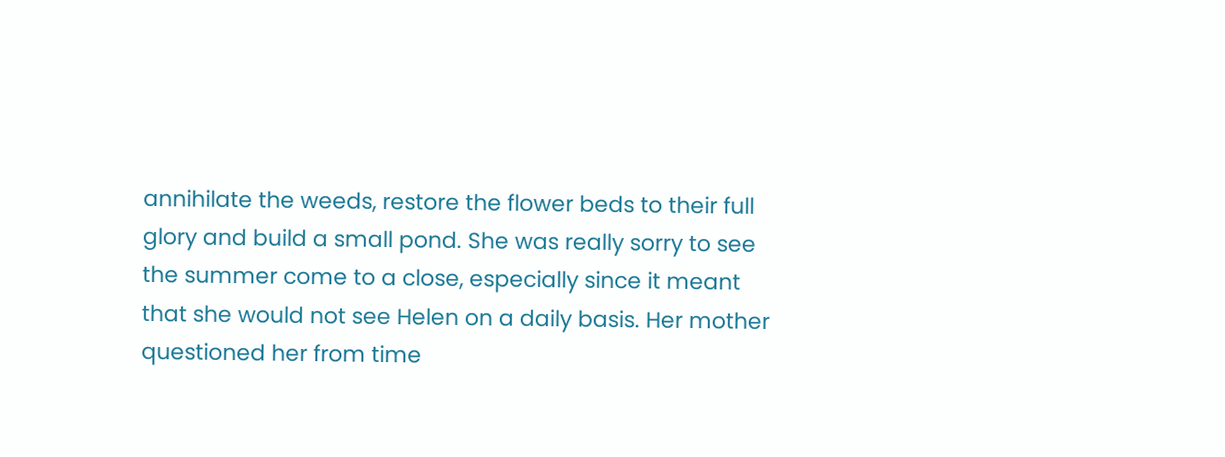annihilate the weeds, restore the flower beds to their full glory and build a small pond. She was really sorry to see the summer come to a close, especially since it meant that she would not see Helen on a daily basis. Her mother questioned her from time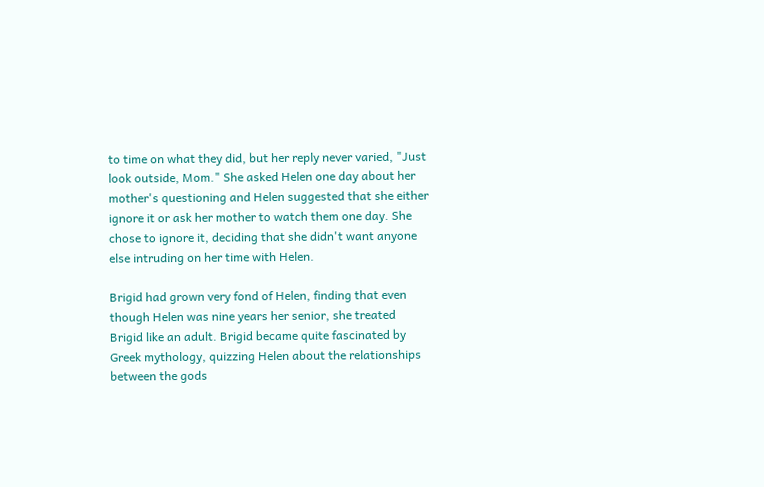to time on what they did, but her reply never varied, "Just look outside, Mom." She asked Helen one day about her mother's questioning and Helen suggested that she either ignore it or ask her mother to watch them one day. She chose to ignore it, deciding that she didn't want anyone else intruding on her time with Helen.

Brigid had grown very fond of Helen, finding that even though Helen was nine years her senior, she treated Brigid like an adult. Brigid became quite fascinated by Greek mythology, quizzing Helen about the relationships between the gods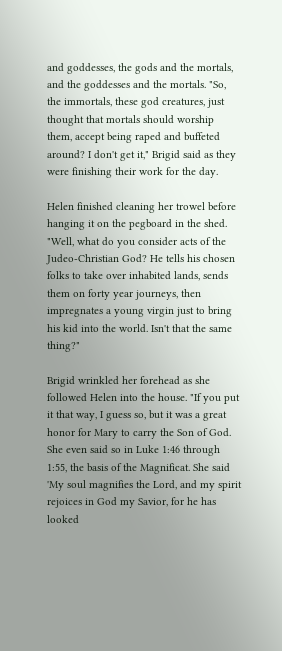and goddesses, the gods and the mortals, and the goddesses and the mortals. "So, the immortals, these god creatures, just thought that mortals should worship them, accept being raped and buffeted around? I don't get it," Brigid said as they were finishing their work for the day.

Helen finished cleaning her trowel before hanging it on the pegboard in the shed. "Well, what do you consider acts of the Judeo-Christian God? He tells his chosen folks to take over inhabited lands, sends them on forty year journeys, then impregnates a young virgin just to bring his kid into the world. Isn't that the same thing?"

Brigid wrinkled her forehead as she followed Helen into the house. "If you put it that way, I guess so, but it was a great honor for Mary to carry the Son of God. She even said so in Luke 1:46 through 1:55, the basis of the Magnificat. She said 'My soul magnifies the Lord, and my spirit rejoices in God my Savior, for he has looked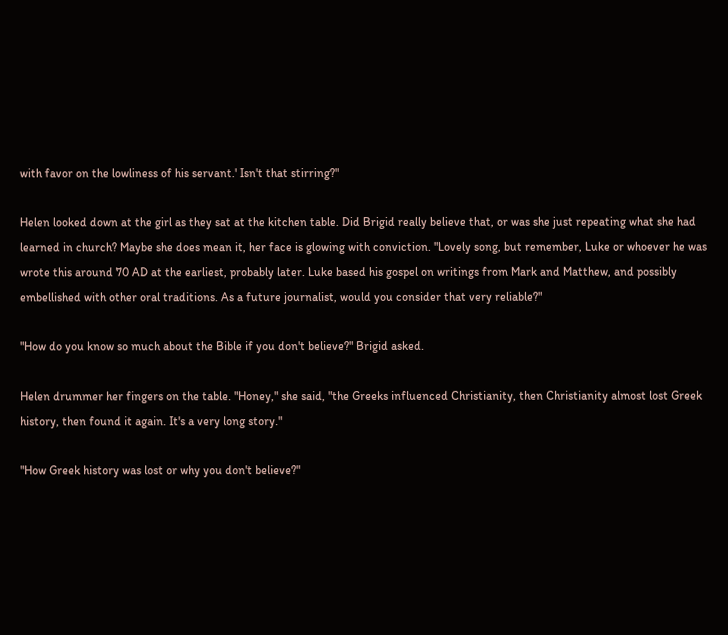with favor on the lowliness of his servant.' Isn't that stirring?"

Helen looked down at the girl as they sat at the kitchen table. Did Brigid really believe that, or was she just repeating what she had learned in church? Maybe she does mean it, her face is glowing with conviction. "Lovely song, but remember, Luke or whoever he was wrote this around 70 AD at the earliest, probably later. Luke based his gospel on writings from Mark and Matthew, and possibly embellished with other oral traditions. As a future journalist, would you consider that very reliable?"

"How do you know so much about the Bible if you don't believe?" Brigid asked.

Helen drummer her fingers on the table. "Honey," she said, "the Greeks influenced Christianity, then Christianity almost lost Greek history, then found it again. It's a very long story."

"How Greek history was lost or why you don't believe?"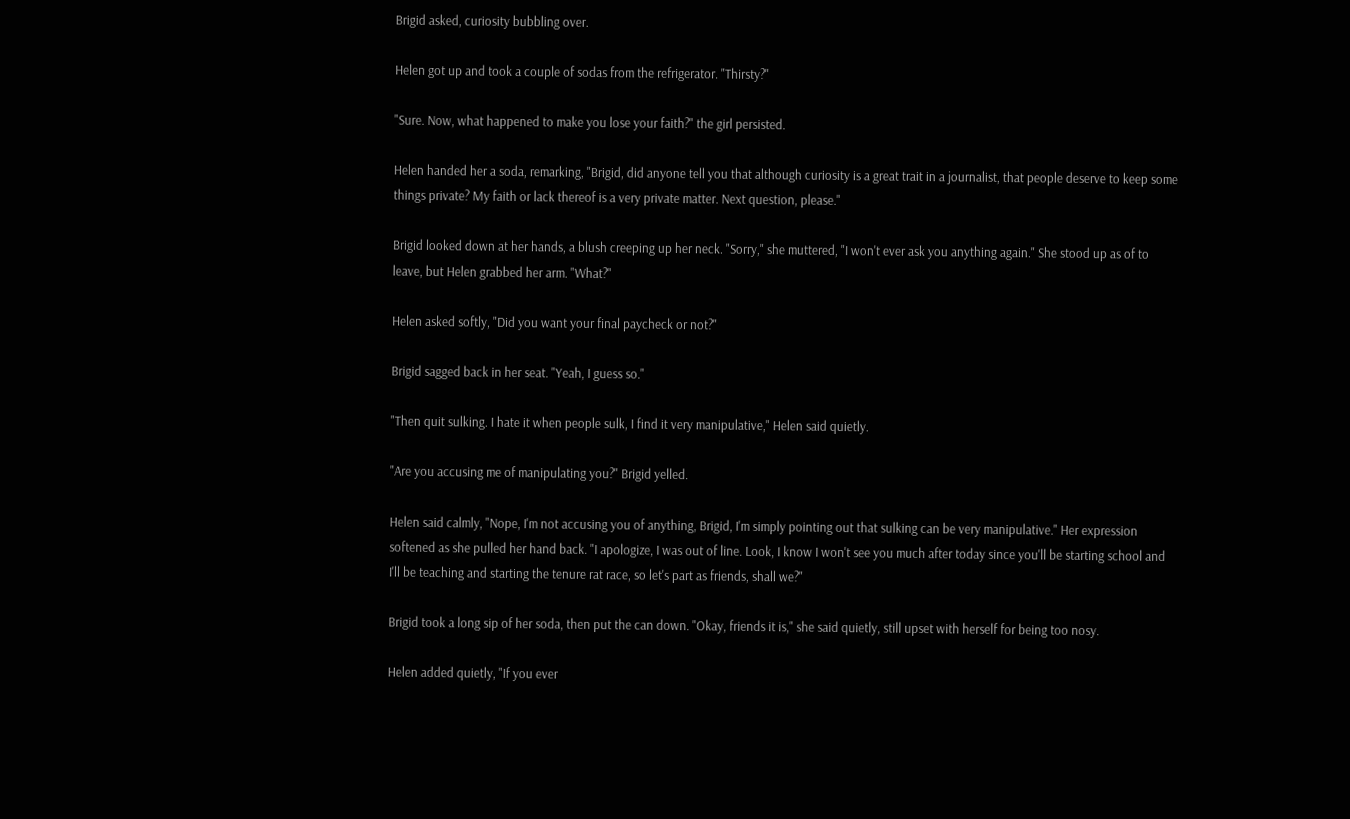Brigid asked, curiosity bubbling over.

Helen got up and took a couple of sodas from the refrigerator. "Thirsty?"

"Sure. Now, what happened to make you lose your faith?" the girl persisted.

Helen handed her a soda, remarking, "Brigid, did anyone tell you that although curiosity is a great trait in a journalist, that people deserve to keep some things private? My faith or lack thereof is a very private matter. Next question, please."

Brigid looked down at her hands, a blush creeping up her neck. "Sorry," she muttered, "I won't ever ask you anything again." She stood up as of to leave, but Helen grabbed her arm. "What?"

Helen asked softly, "Did you want your final paycheck or not?"

Brigid sagged back in her seat. "Yeah, I guess so."

"Then quit sulking. I hate it when people sulk, I find it very manipulative," Helen said quietly.

"Are you accusing me of manipulating you?" Brigid yelled.

Helen said calmly, "Nope, I'm not accusing you of anything, Brigid, I'm simply pointing out that sulking can be very manipulative." Her expression softened as she pulled her hand back. "I apologize, I was out of line. Look, I know I won't see you much after today since you'll be starting school and I'll be teaching and starting the tenure rat race, so let's part as friends, shall we?"

Brigid took a long sip of her soda, then put the can down. "Okay, friends it is," she said quietly, still upset with herself for being too nosy.

Helen added quietly, "If you ever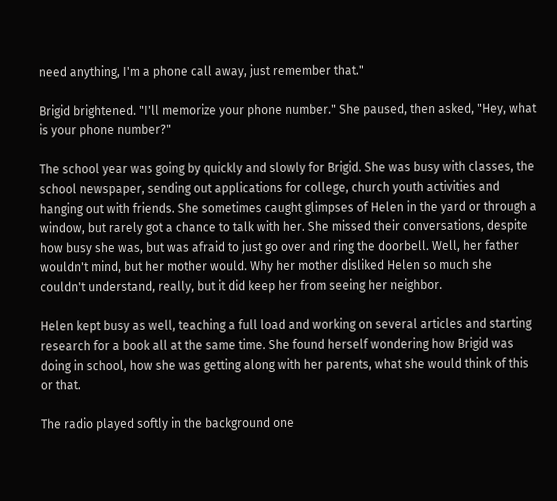need anything, I'm a phone call away, just remember that."

Brigid brightened. "I'll memorize your phone number." She paused, then asked, "Hey, what is your phone number?"

The school year was going by quickly and slowly for Brigid. She was busy with classes, the school newspaper, sending out applications for college, church youth activities and hanging out with friends. She sometimes caught glimpses of Helen in the yard or through a window, but rarely got a chance to talk with her. She missed their conversations, despite how busy she was, but was afraid to just go over and ring the doorbell. Well, her father wouldn't mind, but her mother would. Why her mother disliked Helen so much she couldn't understand, really, but it did keep her from seeing her neighbor.

Helen kept busy as well, teaching a full load and working on several articles and starting research for a book all at the same time. She found herself wondering how Brigid was doing in school, how she was getting along with her parents, what she would think of this or that.

The radio played softly in the background one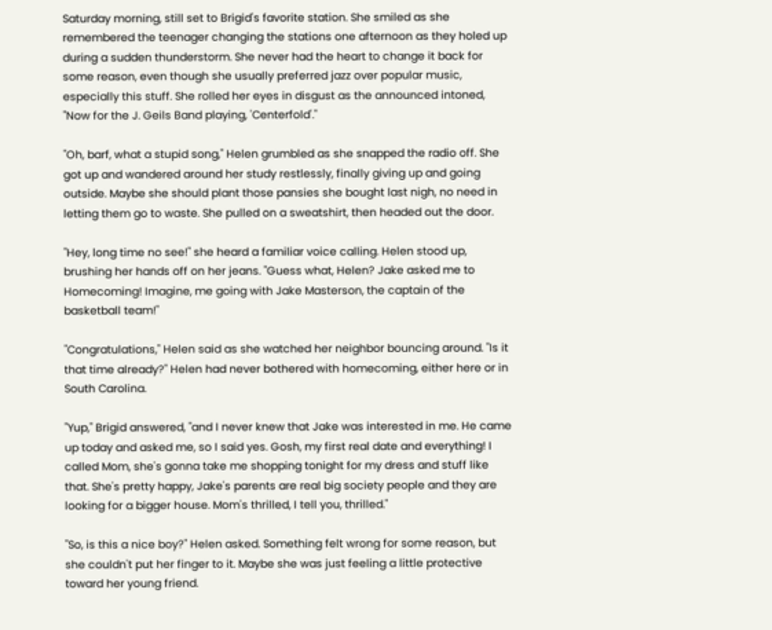Saturday morning, still set to Brigid's favorite station. She smiled as she remembered the teenager changing the stations one afternoon as they holed up during a sudden thunderstorm. She never had the heart to change it back for some reason, even though she usually preferred jazz over popular music, especially this stuff. She rolled her eyes in disgust as the announced intoned, "Now for the J. Geils Band playing, 'Centerfold'."

"Oh, barf, what a stupid song," Helen grumbled as she snapped the radio off. She got up and wandered around her study restlessly, finally giving up and going outside. Maybe she should plant those pansies she bought last nigh, no need in letting them go to waste. She pulled on a sweatshirt, then headed out the door.

"Hey, long time no see!" she heard a familiar voice calling. Helen stood up, brushing her hands off on her jeans. "Guess what, Helen? Jake asked me to Homecoming! Imagine, me going with Jake Masterson, the captain of the basketball team!"

"Congratulations," Helen said as she watched her neighbor bouncing around. "Is it that time already?" Helen had never bothered with homecoming, either here or in South Carolina.

"Yup," Brigid answered, "and I never knew that Jake was interested in me. He came up today and asked me, so I said yes. Gosh, my first real date and everything! I called Mom, she's gonna take me shopping tonight for my dress and stuff like that. She's pretty happy, Jake's parents are real big society people and they are looking for a bigger house. Mom's thrilled, I tell you, thrilled."

"So, is this a nice boy?" Helen asked. Something felt wrong for some reason, but she couldn't put her finger to it. Maybe she was just feeling a little protective toward her young friend.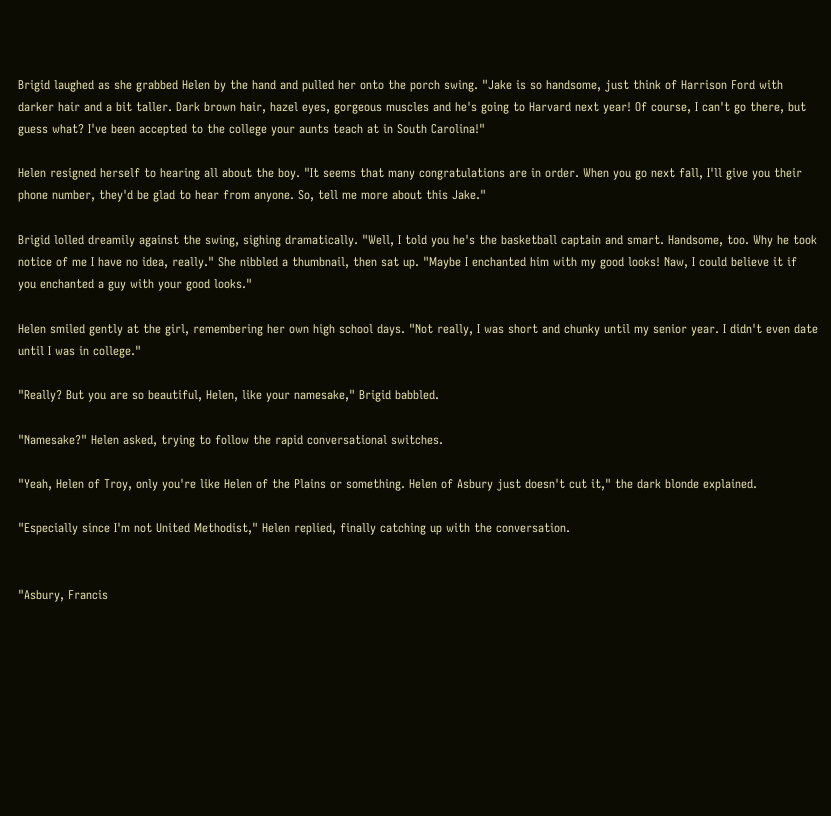Brigid laughed as she grabbed Helen by the hand and pulled her onto the porch swing. "Jake is so handsome, just think of Harrison Ford with darker hair and a bit taller. Dark brown hair, hazel eyes, gorgeous muscles and he's going to Harvard next year! Of course, I can't go there, but guess what? I've been accepted to the college your aunts teach at in South Carolina!"

Helen resigned herself to hearing all about the boy. "It seems that many congratulations are in order. When you go next fall, I'll give you their phone number, they'd be glad to hear from anyone. So, tell me more about this Jake."

Brigid lolled dreamily against the swing, sighing dramatically. "Well, I told you he's the basketball captain and smart. Handsome, too. Why he took notice of me I have no idea, really." She nibbled a thumbnail, then sat up. "Maybe I enchanted him with my good looks! Naw, I could believe it if you enchanted a guy with your good looks."

Helen smiled gently at the girl, remembering her own high school days. "Not really, I was short and chunky until my senior year. I didn't even date until I was in college."

"Really? But you are so beautiful, Helen, like your namesake," Brigid babbled.

"Namesake?" Helen asked, trying to follow the rapid conversational switches.

"Yeah, Helen of Troy, only you're like Helen of the Plains or something. Helen of Asbury just doesn't cut it," the dark blonde explained.

"Especially since I'm not United Methodist," Helen replied, finally catching up with the conversation.


"Asbury, Francis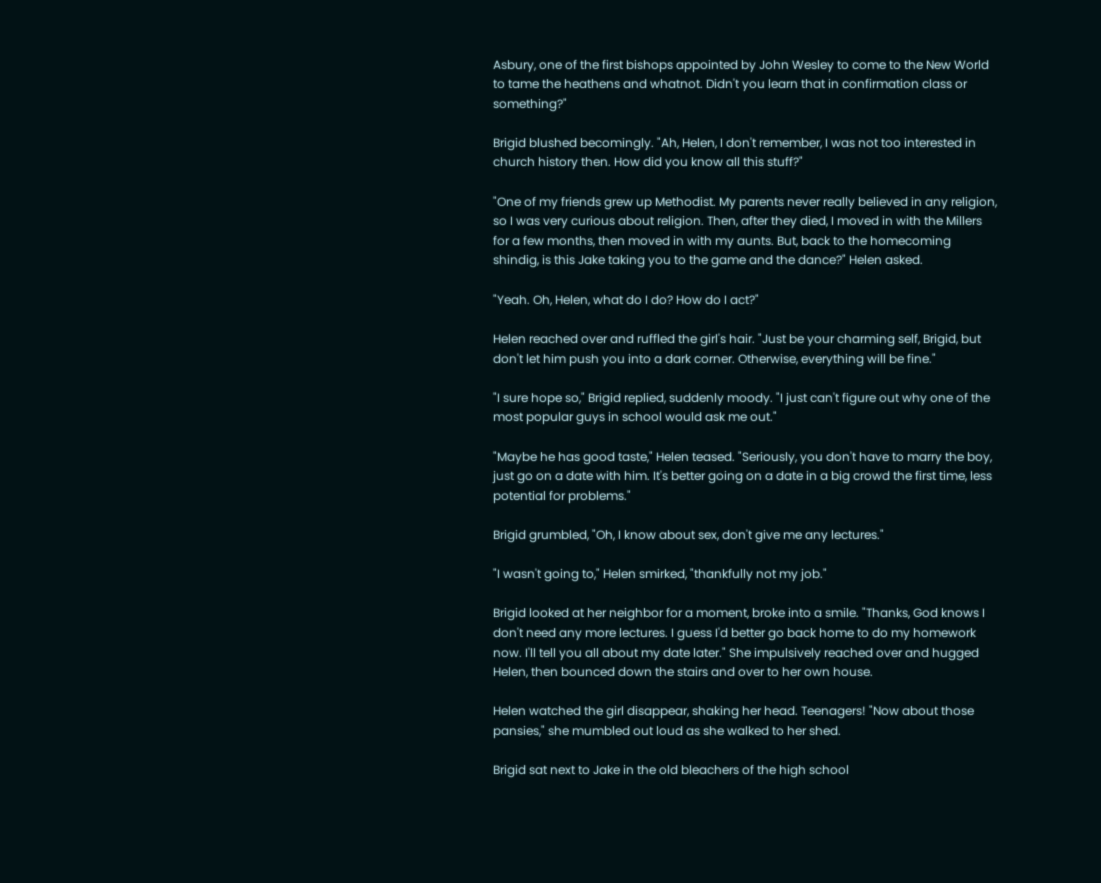Asbury, one of the first bishops appointed by John Wesley to come to the New World to tame the heathens and whatnot. Didn't you learn that in confirmation class or something?"

Brigid blushed becomingly. "Ah, Helen, I don't remember, I was not too interested in church history then. How did you know all this stuff?"

"One of my friends grew up Methodist. My parents never really believed in any religion, so I was very curious about religion. Then, after they died, I moved in with the Millers for a few months, then moved in with my aunts. But, back to the homecoming shindig, is this Jake taking you to the game and the dance?" Helen asked.

"Yeah. Oh, Helen, what do I do? How do I act?"

Helen reached over and ruffled the girl's hair. "Just be your charming self, Brigid, but don't let him push you into a dark corner. Otherwise, everything will be fine."

"I sure hope so," Brigid replied, suddenly moody. "I just can't figure out why one of the most popular guys in school would ask me out."

"Maybe he has good taste," Helen teased. "Seriously, you don't have to marry the boy, just go on a date with him. It's better going on a date in a big crowd the first time, less potential for problems."

Brigid grumbled, "Oh, I know about sex, don't give me any lectures."

"I wasn't going to," Helen smirked, "thankfully not my job."

Brigid looked at her neighbor for a moment, broke into a smile. "Thanks, God knows I don't need any more lectures. I guess I'd better go back home to do my homework now. I'll tell you all about my date later." She impulsively reached over and hugged Helen, then bounced down the stairs and over to her own house.

Helen watched the girl disappear, shaking her head. Teenagers! "Now about those pansies," she mumbled out loud as she walked to her shed.

Brigid sat next to Jake in the old bleachers of the high school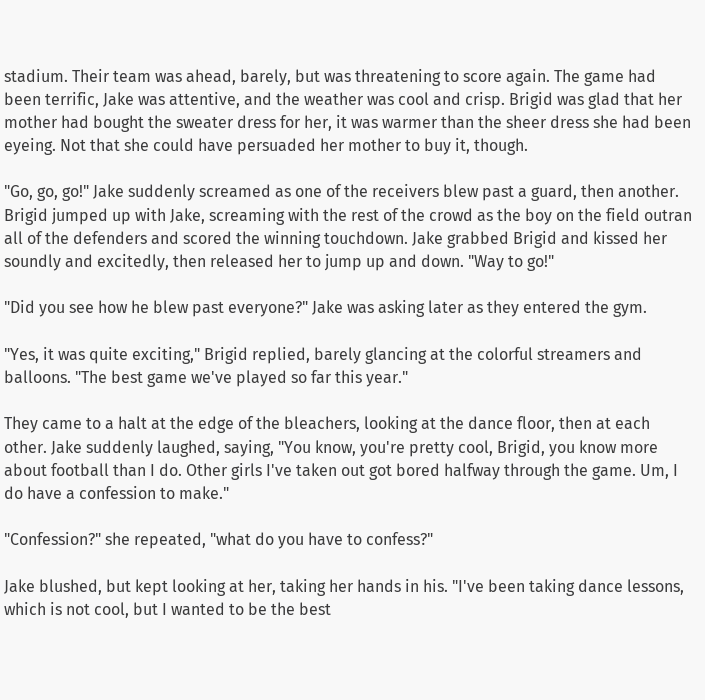stadium. Their team was ahead, barely, but was threatening to score again. The game had been terrific, Jake was attentive, and the weather was cool and crisp. Brigid was glad that her mother had bought the sweater dress for her, it was warmer than the sheer dress she had been eyeing. Not that she could have persuaded her mother to buy it, though.

"Go, go, go!" Jake suddenly screamed as one of the receivers blew past a guard, then another. Brigid jumped up with Jake, screaming with the rest of the crowd as the boy on the field outran all of the defenders and scored the winning touchdown. Jake grabbed Brigid and kissed her soundly and excitedly, then released her to jump up and down. "Way to go!"

"Did you see how he blew past everyone?" Jake was asking later as they entered the gym.

"Yes, it was quite exciting," Brigid replied, barely glancing at the colorful streamers and balloons. "The best game we've played so far this year."

They came to a halt at the edge of the bleachers, looking at the dance floor, then at each other. Jake suddenly laughed, saying, "You know, you're pretty cool, Brigid, you know more about football than I do. Other girls I've taken out got bored halfway through the game. Um, I do have a confession to make."

"Confession?" she repeated, "what do you have to confess?"

Jake blushed, but kept looking at her, taking her hands in his. "I've been taking dance lessons, which is not cool, but I wanted to be the best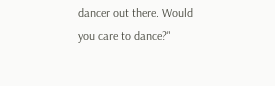dancer out there. Would you care to dance?"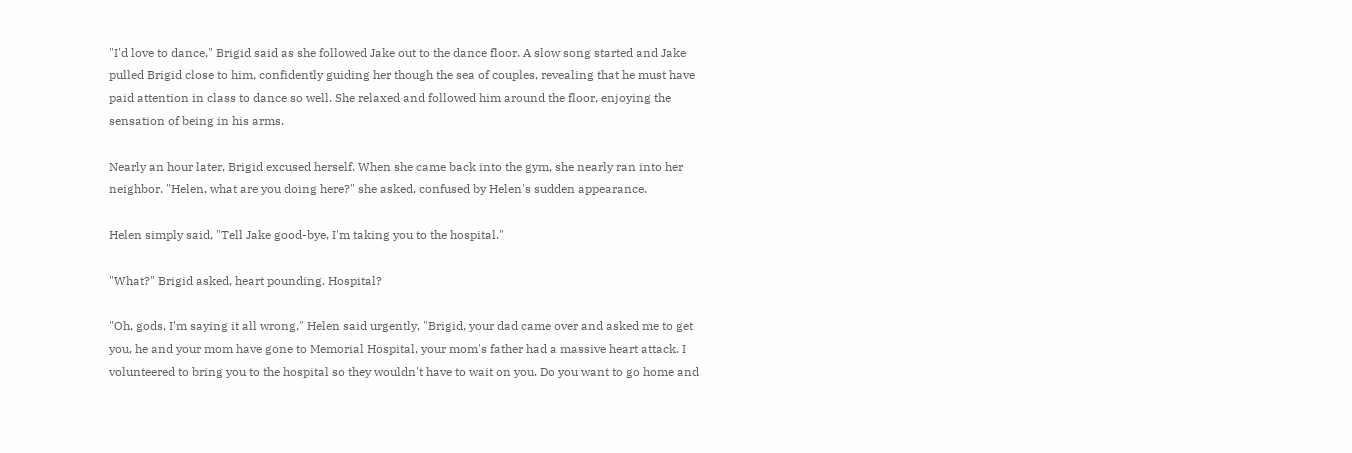"I'd love to dance," Brigid said as she followed Jake out to the dance floor. A slow song started and Jake pulled Brigid close to him, confidently guiding her though the sea of couples, revealing that he must have paid attention in class to dance so well. She relaxed and followed him around the floor, enjoying the sensation of being in his arms.

Nearly an hour later, Brigid excused herself. When she came back into the gym, she nearly ran into her neighbor. "Helen, what are you doing here?" she asked, confused by Helen's sudden appearance.

Helen simply said, "Tell Jake good-bye, I'm taking you to the hospital."

"What?" Brigid asked, heart pounding. Hospital?

"Oh, gods, I'm saying it all wrong," Helen said urgently, "Brigid, your dad came over and asked me to get you, he and your mom have gone to Memorial Hospital, your mom's father had a massive heart attack. I volunteered to bring you to the hospital so they wouldn't have to wait on you. Do you want to go home and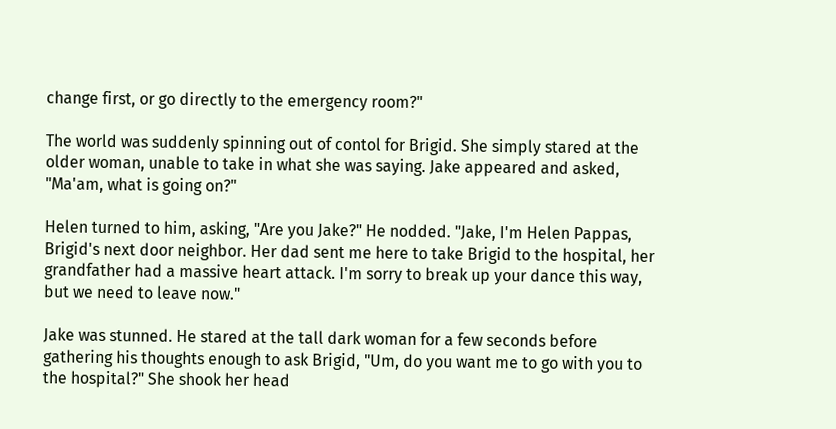change first, or go directly to the emergency room?"

The world was suddenly spinning out of contol for Brigid. She simply stared at the older woman, unable to take in what she was saying. Jake appeared and asked, "Ma'am, what is going on?"

Helen turned to him, asking, "Are you Jake?" He nodded. "Jake, I'm Helen Pappas, Brigid's next door neighbor. Her dad sent me here to take Brigid to the hospital, her grandfather had a massive heart attack. I'm sorry to break up your dance this way, but we need to leave now."

Jake was stunned. He stared at the tall dark woman for a few seconds before gathering his thoughts enough to ask Brigid, "Um, do you want me to go with you to the hospital?" She shook her head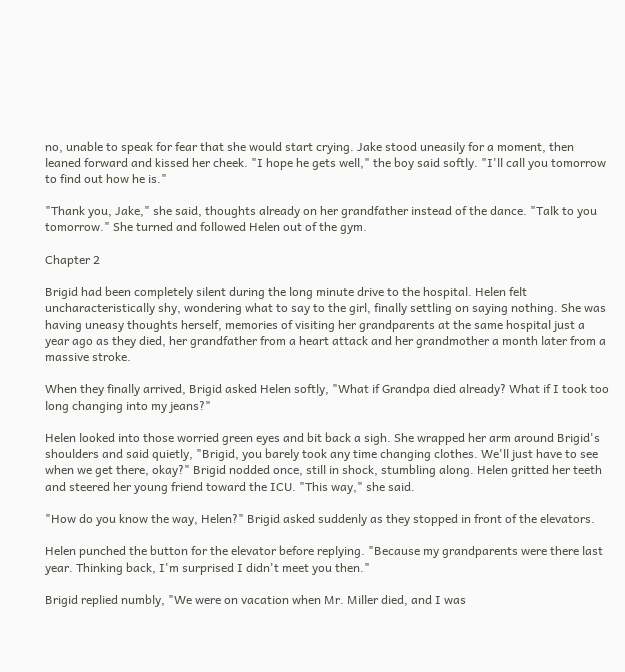no, unable to speak for fear that she would start crying. Jake stood uneasily for a moment, then leaned forward and kissed her cheek. "I hope he gets well," the boy said softly. "I'll call you tomorrow to find out how he is."

"Thank you, Jake," she said, thoughts already on her grandfather instead of the dance. "Talk to you tomorrow." She turned and followed Helen out of the gym.

Chapter 2

Brigid had been completely silent during the long minute drive to the hospital. Helen felt uncharacteristically shy, wondering what to say to the girl, finally settling on saying nothing. She was having uneasy thoughts herself, memories of visiting her grandparents at the same hospital just a year ago as they died, her grandfather from a heart attack and her grandmother a month later from a massive stroke.

When they finally arrived, Brigid asked Helen softly, "What if Grandpa died already? What if I took too long changing into my jeans?"

Helen looked into those worried green eyes and bit back a sigh. She wrapped her arm around Brigid's shoulders and said quietly, "Brigid, you barely took any time changing clothes. We'll just have to see when we get there, okay?" Brigid nodded once, still in shock, stumbling along. Helen gritted her teeth and steered her young friend toward the ICU. "This way," she said.

"How do you know the way, Helen?" Brigid asked suddenly as they stopped in front of the elevators.

Helen punched the button for the elevator before replying. "Because my grandparents were there last year. Thinking back, I'm surprised I didn't meet you then."

Brigid replied numbly, "We were on vacation when Mr. Miller died, and I was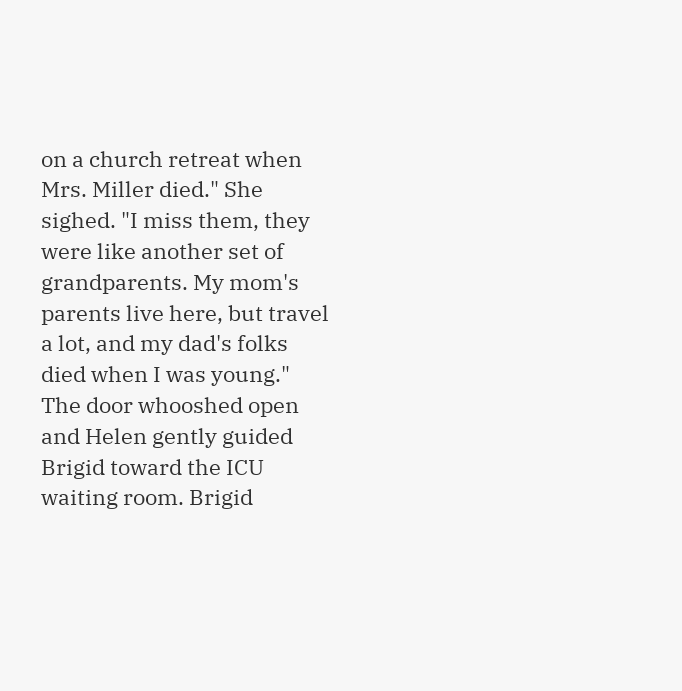on a church retreat when Mrs. Miller died." She sighed. "I miss them, they were like another set of grandparents. My mom's parents live here, but travel a lot, and my dad's folks died when I was young." The door whooshed open and Helen gently guided Brigid toward the ICU waiting room. Brigid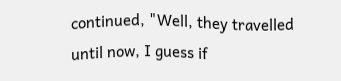continued, "Well, they travelled until now, I guess if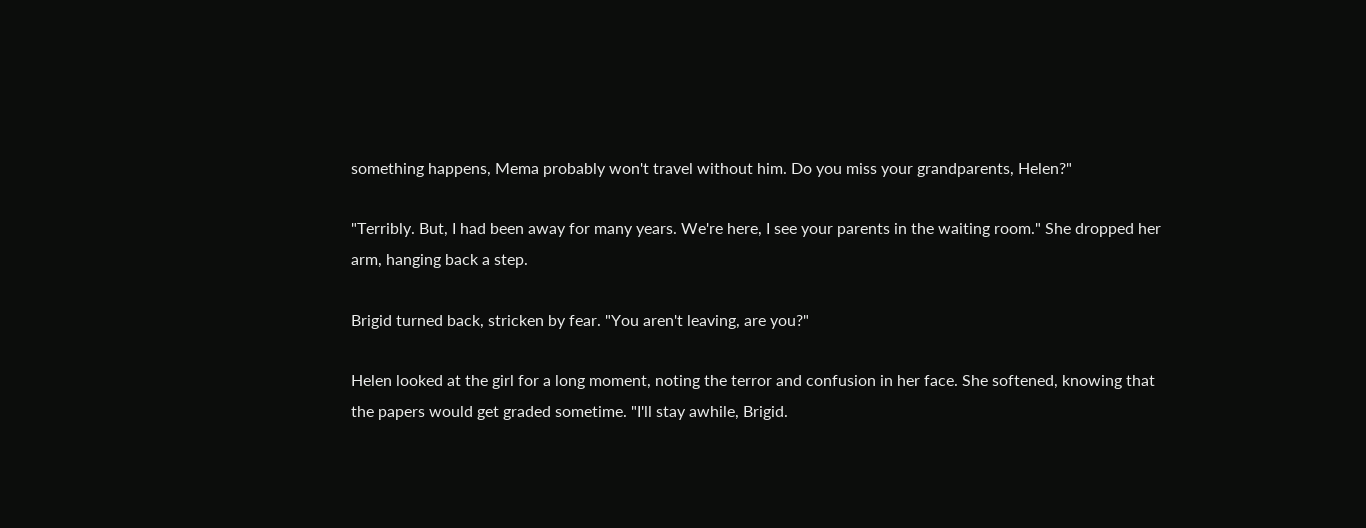something happens, Mema probably won't travel without him. Do you miss your grandparents, Helen?"

"Terribly. But, I had been away for many years. We're here, I see your parents in the waiting room." She dropped her arm, hanging back a step.

Brigid turned back, stricken by fear. "You aren't leaving, are you?"

Helen looked at the girl for a long moment, noting the terror and confusion in her face. She softened, knowing that the papers would get graded sometime. "I'll stay awhile, Brigid.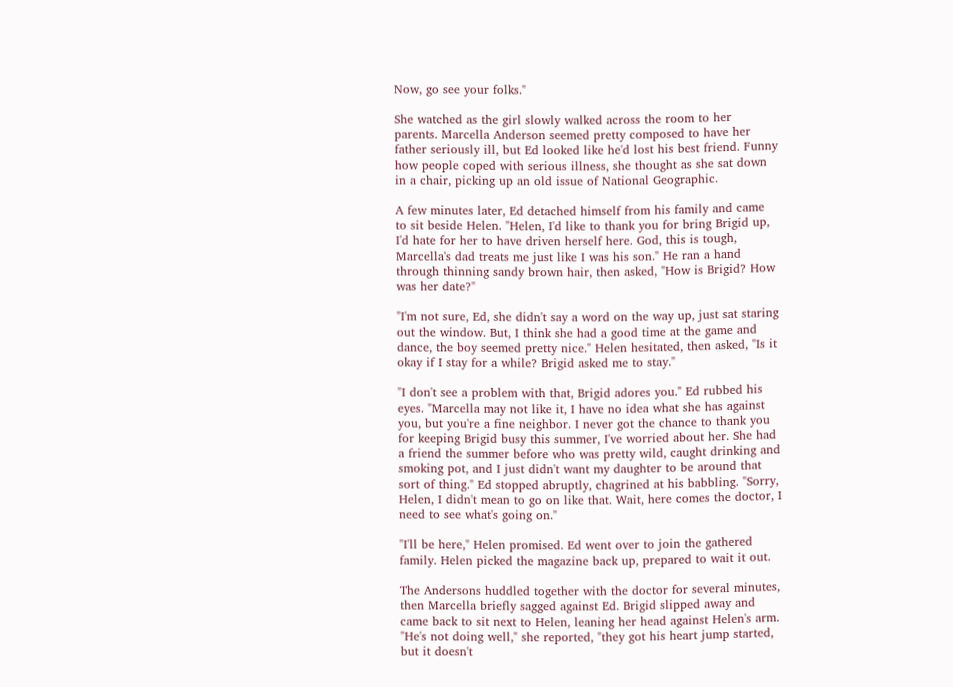Now, go see your folks."

She watched as the girl slowly walked across the room to her parents. Marcella Anderson seemed pretty composed to have her father seriously ill, but Ed looked like he'd lost his best friend. Funny how people coped with serious illness, she thought as she sat down in a chair, picking up an old issue of National Geographic.

A few minutes later, Ed detached himself from his family and came to sit beside Helen. "Helen, I'd like to thank you for bring Brigid up, I'd hate for her to have driven herself here. God, this is tough, Marcella's dad treats me just like I was his son." He ran a hand through thinning sandy brown hair, then asked, "How is Brigid? How was her date?"

"I'm not sure, Ed, she didn't say a word on the way up, just sat staring out the window. But, I think she had a good time at the game and dance, the boy seemed pretty nice." Helen hesitated, then asked, "Is it okay if I stay for a while? Brigid asked me to stay."

"I don't see a problem with that, Brigid adores you." Ed rubbed his eyes. "Marcella may not like it, I have no idea what she has against you, but you're a fine neighbor. I never got the chance to thank you for keeping Brigid busy this summer, I've worried about her. She had a friend the summer before who was pretty wild, caught drinking and smoking pot, and I just didn't want my daughter to be around that sort of thing." Ed stopped abruptly, chagrined at his babbling. "Sorry, Helen, I didn't mean to go on like that. Wait, here comes the doctor, I need to see what's going on."

"I'll be here," Helen promised. Ed went over to join the gathered family. Helen picked the magazine back up, prepared to wait it out.

The Andersons huddled together with the doctor for several minutes, then Marcella briefly sagged against Ed. Brigid slipped away and came back to sit next to Helen, leaning her head against Helen's arm. "He's not doing well," she reported, "they got his heart jump started, but it doesn't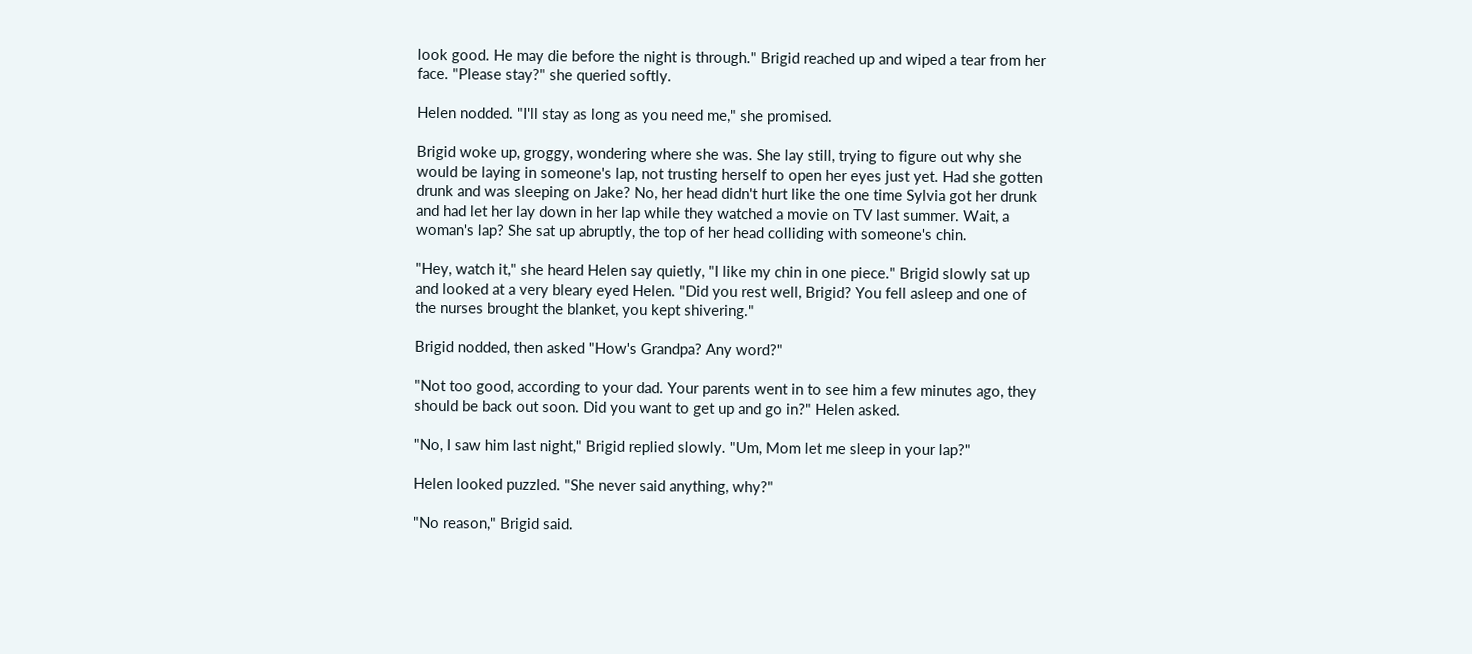look good. He may die before the night is through." Brigid reached up and wiped a tear from her face. "Please stay?" she queried softly.

Helen nodded. "I'll stay as long as you need me," she promised.

Brigid woke up, groggy, wondering where she was. She lay still, trying to figure out why she would be laying in someone's lap, not trusting herself to open her eyes just yet. Had she gotten drunk and was sleeping on Jake? No, her head didn't hurt like the one time Sylvia got her drunk and had let her lay down in her lap while they watched a movie on TV last summer. Wait, a woman's lap? She sat up abruptly, the top of her head colliding with someone's chin.

"Hey, watch it," she heard Helen say quietly, "I like my chin in one piece." Brigid slowly sat up and looked at a very bleary eyed Helen. "Did you rest well, Brigid? You fell asleep and one of the nurses brought the blanket, you kept shivering."

Brigid nodded, then asked "How's Grandpa? Any word?"

"Not too good, according to your dad. Your parents went in to see him a few minutes ago, they should be back out soon. Did you want to get up and go in?" Helen asked.

"No, I saw him last night," Brigid replied slowly. "Um, Mom let me sleep in your lap?"

Helen looked puzzled. "She never said anything, why?"

"No reason," Brigid said.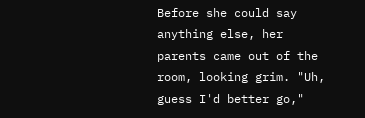Before she could say anything else, her parents came out of the room, looking grim. "Uh, guess I'd better go,"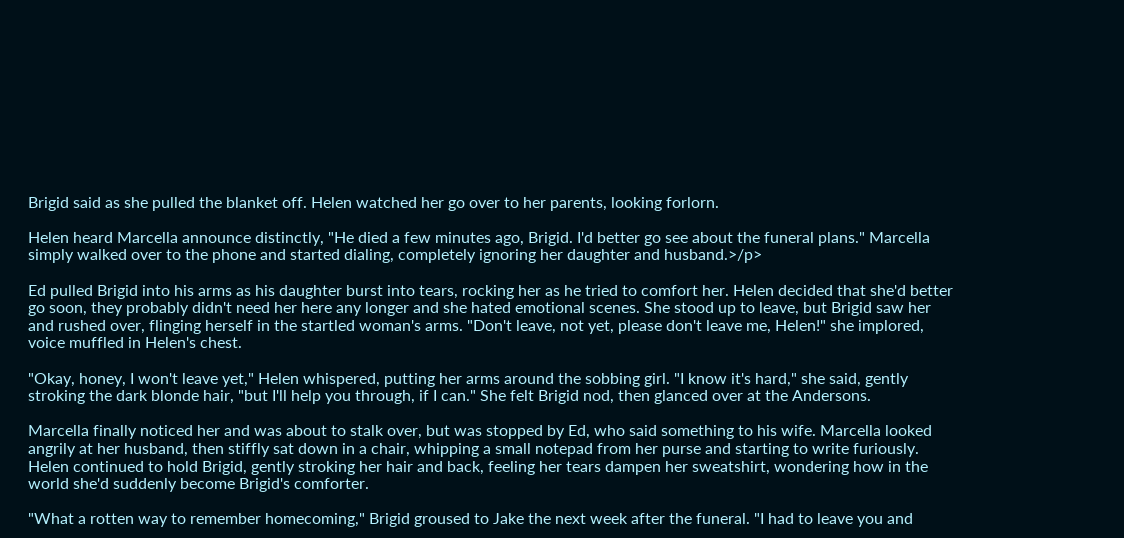Brigid said as she pulled the blanket off. Helen watched her go over to her parents, looking forlorn.

Helen heard Marcella announce distinctly, "He died a few minutes ago, Brigid. I'd better go see about the funeral plans." Marcella simply walked over to the phone and started dialing, completely ignoring her daughter and husband.>/p>

Ed pulled Brigid into his arms as his daughter burst into tears, rocking her as he tried to comfort her. Helen decided that she'd better go soon, they probably didn't need her here any longer and she hated emotional scenes. She stood up to leave, but Brigid saw her and rushed over, flinging herself in the startled woman's arms. "Don't leave, not yet, please don't leave me, Helen!" she implored, voice muffled in Helen's chest.

"Okay, honey, I won't leave yet," Helen whispered, putting her arms around the sobbing girl. "I know it's hard," she said, gently stroking the dark blonde hair, "but I'll help you through, if I can." She felt Brigid nod, then glanced over at the Andersons.

Marcella finally noticed her and was about to stalk over, but was stopped by Ed, who said something to his wife. Marcella looked angrily at her husband, then stiffly sat down in a chair, whipping a small notepad from her purse and starting to write furiously. Helen continued to hold Brigid, gently stroking her hair and back, feeling her tears dampen her sweatshirt, wondering how in the world she'd suddenly become Brigid's comforter.

"What a rotten way to remember homecoming," Brigid groused to Jake the next week after the funeral. "I had to leave you and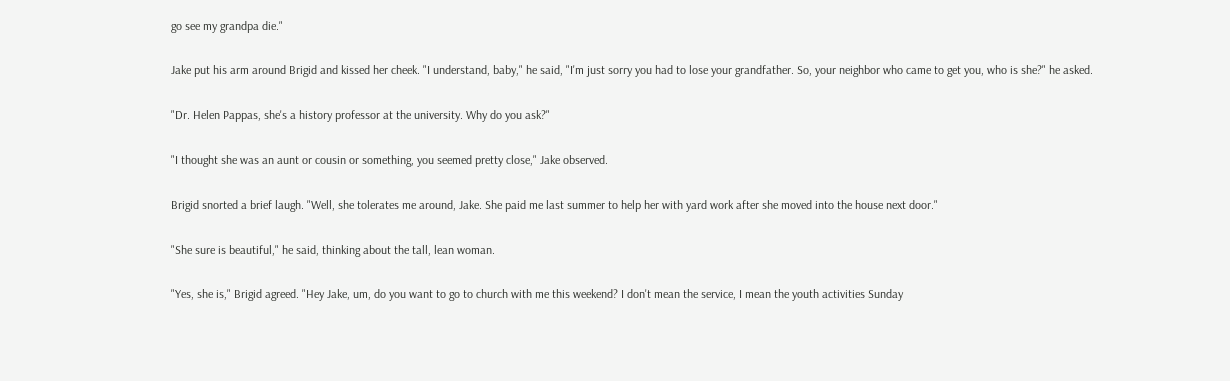go see my grandpa die."

Jake put his arm around Brigid and kissed her cheek. "I understand, baby," he said, "I'm just sorry you had to lose your grandfather. So, your neighbor who came to get you, who is she?" he asked.

"Dr. Helen Pappas, she's a history professor at the university. Why do you ask?"

"I thought she was an aunt or cousin or something, you seemed pretty close," Jake observed.

Brigid snorted a brief laugh. "Well, she tolerates me around, Jake. She paid me last summer to help her with yard work after she moved into the house next door."

"She sure is beautiful," he said, thinking about the tall, lean woman.

"Yes, she is," Brigid agreed. "Hey Jake, um, do you want to go to church with me this weekend? I don't mean the service, I mean the youth activities Sunday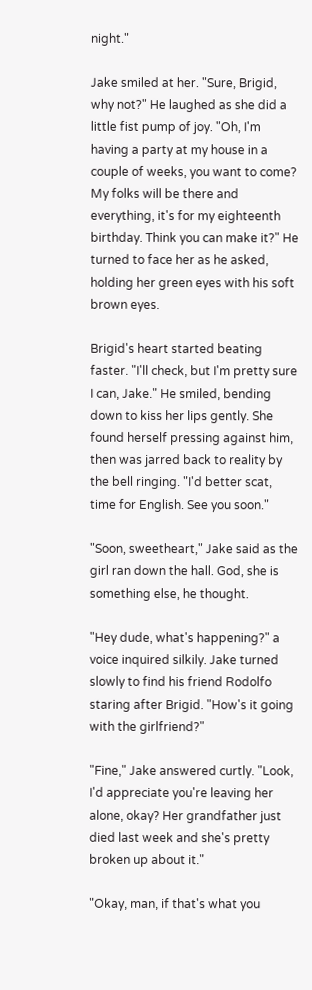night."

Jake smiled at her. "Sure, Brigid, why not?" He laughed as she did a little fist pump of joy. "Oh, I'm having a party at my house in a couple of weeks, you want to come? My folks will be there and everything, it's for my eighteenth birthday. Think you can make it?" He turned to face her as he asked, holding her green eyes with his soft brown eyes.

Brigid's heart started beating faster. "I'll check, but I'm pretty sure I can, Jake." He smiled, bending down to kiss her lips gently. She found herself pressing against him, then was jarred back to reality by the bell ringing. "I'd better scat, time for English. See you soon."

"Soon, sweetheart," Jake said as the girl ran down the hall. God, she is something else, he thought.

"Hey dude, what's happening?" a voice inquired silkily. Jake turned slowly to find his friend Rodolfo staring after Brigid. "How's it going with the girlfriend?"

"Fine," Jake answered curtly. "Look, I'd appreciate you're leaving her alone, okay? Her grandfather just died last week and she's pretty broken up about it."

"Okay, man, if that's what you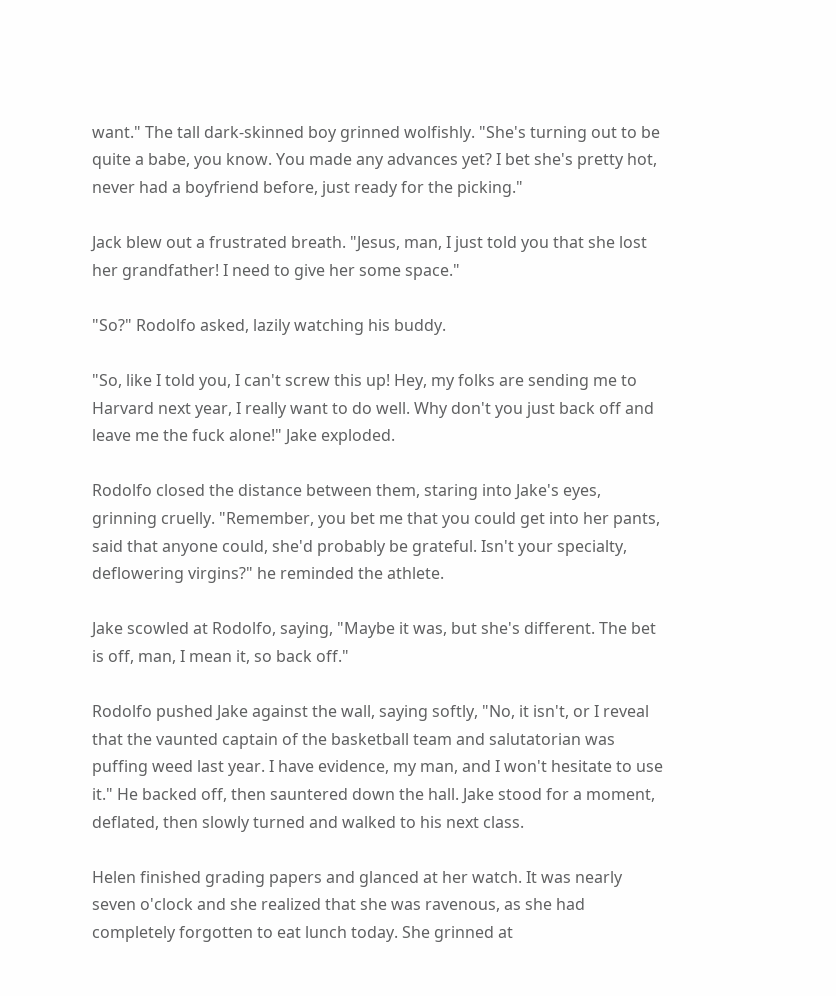want." The tall dark-skinned boy grinned wolfishly. "She's turning out to be quite a babe, you know. You made any advances yet? I bet she's pretty hot, never had a boyfriend before, just ready for the picking."

Jack blew out a frustrated breath. "Jesus, man, I just told you that she lost her grandfather! I need to give her some space."

"So?" Rodolfo asked, lazily watching his buddy.

"So, like I told you, I can't screw this up! Hey, my folks are sending me to Harvard next year, I really want to do well. Why don't you just back off and leave me the fuck alone!" Jake exploded.

Rodolfo closed the distance between them, staring into Jake's eyes, grinning cruelly. "Remember, you bet me that you could get into her pants, said that anyone could, she'd probably be grateful. Isn't your specialty, deflowering virgins?" he reminded the athlete.

Jake scowled at Rodolfo, saying, "Maybe it was, but she's different. The bet is off, man, I mean it, so back off."

Rodolfo pushed Jake against the wall, saying softly, "No, it isn't, or I reveal that the vaunted captain of the basketball team and salutatorian was puffing weed last year. I have evidence, my man, and I won't hesitate to use it." He backed off, then sauntered down the hall. Jake stood for a moment, deflated, then slowly turned and walked to his next class.

Helen finished grading papers and glanced at her watch. It was nearly seven o'clock and she realized that she was ravenous, as she had completely forgotten to eat lunch today. She grinned at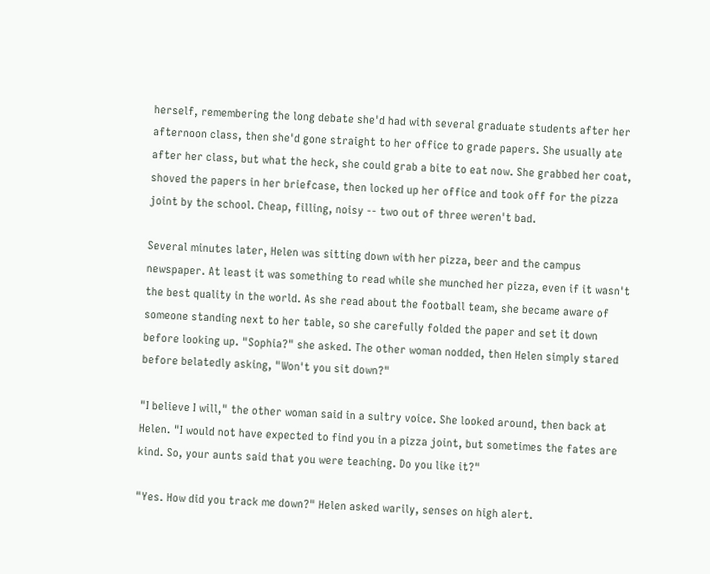herself, remembering the long debate she'd had with several graduate students after her afternoon class, then she'd gone straight to her office to grade papers. She usually ate after her class, but what the heck, she could grab a bite to eat now. She grabbed her coat, shoved the papers in her briefcase, then locked up her office and took off for the pizza joint by the school. Cheap, filling, noisy -- two out of three weren't bad.

Several minutes later, Helen was sitting down with her pizza, beer and the campus newspaper. At least it was something to read while she munched her pizza, even if it wasn't the best quality in the world. As she read about the football team, she became aware of someone standing next to her table, so she carefully folded the paper and set it down before looking up. "Sophia?" she asked. The other woman nodded, then Helen simply stared before belatedly asking, "Won't you sit down?"

"I believe I will," the other woman said in a sultry voice. She looked around, then back at Helen. "I would not have expected to find you in a pizza joint, but sometimes the fates are kind. So, your aunts said that you were teaching. Do you like it?"

"Yes. How did you track me down?" Helen asked warily, senses on high alert.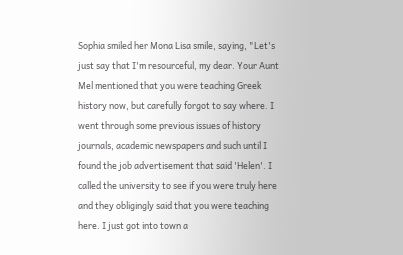Sophia smiled her Mona Lisa smile, saying, "Let's just say that I'm resourceful, my dear. Your Aunt Mel mentioned that you were teaching Greek history now, but carefully forgot to say where. I went through some previous issues of history journals, academic newspapers and such until I found the job advertisement that said 'Helen'. I called the university to see if you were truly here and they obligingly said that you were teaching here. I just got into town a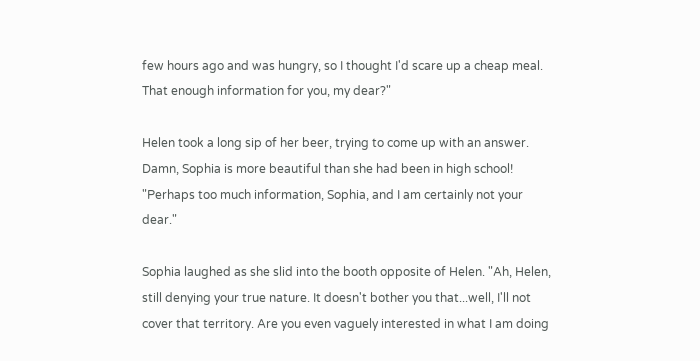few hours ago and was hungry, so I thought I'd scare up a cheap meal. That enough information for you, my dear?"

Helen took a long sip of her beer, trying to come up with an answer. Damn, Sophia is more beautiful than she had been in high school! "Perhaps too much information, Sophia, and I am certainly not your dear."

Sophia laughed as she slid into the booth opposite of Helen. "Ah, Helen, still denying your true nature. It doesn't bother you that...well, I'll not cover that territory. Are you even vaguely interested in what I am doing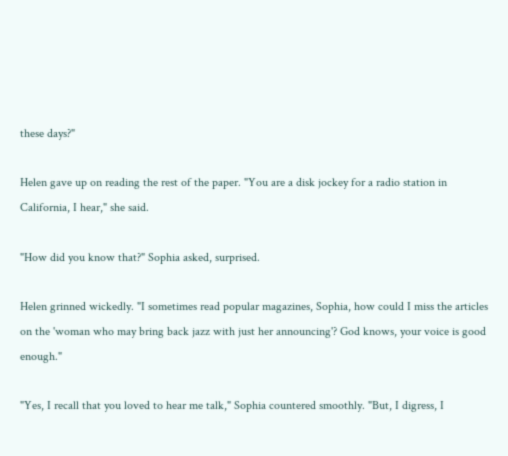these days?"

Helen gave up on reading the rest of the paper. "You are a disk jockey for a radio station in California, I hear," she said.

"How did you know that?" Sophia asked, surprised.

Helen grinned wickedly. "I sometimes read popular magazines, Sophia, how could I miss the articles on the 'woman who may bring back jazz with just her announcing'? God knows, your voice is good enough."

"Yes, I recall that you loved to hear me talk," Sophia countered smoothly. "But, I digress, I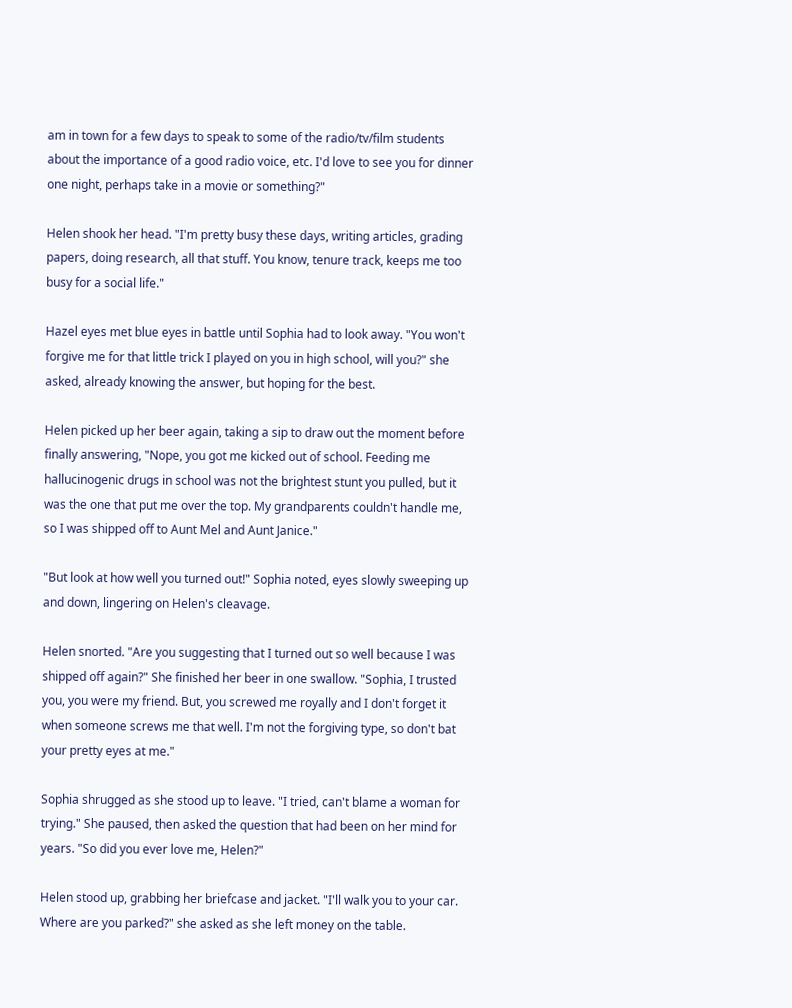am in town for a few days to speak to some of the radio/tv/film students about the importance of a good radio voice, etc. I'd love to see you for dinner one night, perhaps take in a movie or something?"

Helen shook her head. "I'm pretty busy these days, writing articles, grading papers, doing research, all that stuff. You know, tenure track, keeps me too busy for a social life."

Hazel eyes met blue eyes in battle until Sophia had to look away. "You won't forgive me for that little trick I played on you in high school, will you?" she asked, already knowing the answer, but hoping for the best.

Helen picked up her beer again, taking a sip to draw out the moment before finally answering, "Nope, you got me kicked out of school. Feeding me hallucinogenic drugs in school was not the brightest stunt you pulled, but it was the one that put me over the top. My grandparents couldn't handle me, so I was shipped off to Aunt Mel and Aunt Janice."

"But look at how well you turned out!" Sophia noted, eyes slowly sweeping up and down, lingering on Helen's cleavage.

Helen snorted. "Are you suggesting that I turned out so well because I was shipped off again?" She finished her beer in one swallow. "Sophia, I trusted you, you were my friend. But, you screwed me royally and I don't forget it when someone screws me that well. I'm not the forgiving type, so don't bat your pretty eyes at me."

Sophia shrugged as she stood up to leave. "I tried, can't blame a woman for trying." She paused, then asked the question that had been on her mind for years. "So did you ever love me, Helen?"

Helen stood up, grabbing her briefcase and jacket. "I'll walk you to your car. Where are you parked?" she asked as she left money on the table.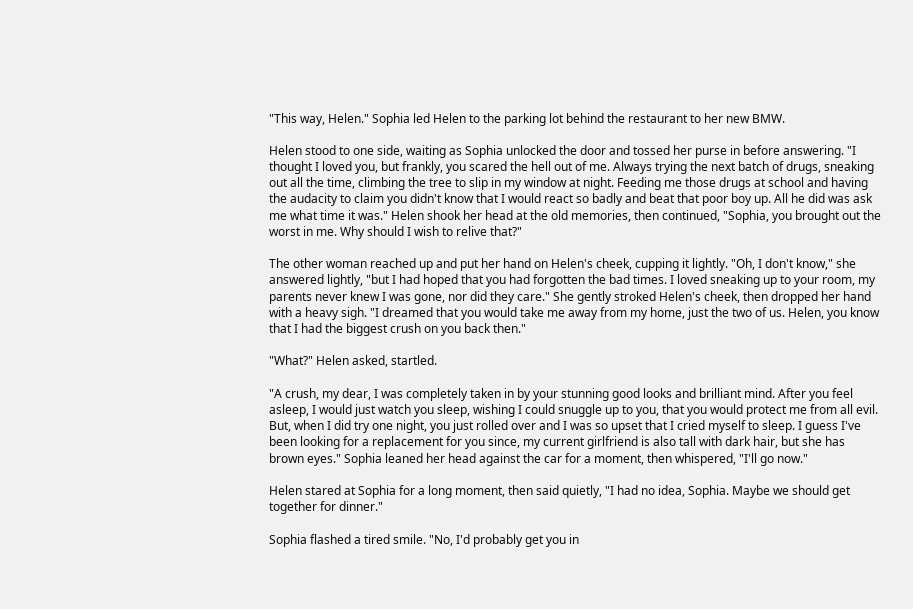"This way, Helen." Sophia led Helen to the parking lot behind the restaurant to her new BMW.

Helen stood to one side, waiting as Sophia unlocked the door and tossed her purse in before answering. "I thought I loved you, but frankly, you scared the hell out of me. Always trying the next batch of drugs, sneaking out all the time, climbing the tree to slip in my window at night. Feeding me those drugs at school and having the audacity to claim you didn't know that I would react so badly and beat that poor boy up. All he did was ask me what time it was." Helen shook her head at the old memories, then continued, "Sophia, you brought out the worst in me. Why should I wish to relive that?"

The other woman reached up and put her hand on Helen's cheek, cupping it lightly. "Oh, I don't know," she answered lightly, "but I had hoped that you had forgotten the bad times. I loved sneaking up to your room, my parents never knew I was gone, nor did they care." She gently stroked Helen's cheek, then dropped her hand with a heavy sigh. "I dreamed that you would take me away from my home, just the two of us. Helen, you know that I had the biggest crush on you back then."

"What?" Helen asked, startled.

"A crush, my dear, I was completely taken in by your stunning good looks and brilliant mind. After you feel asleep, I would just watch you sleep, wishing I could snuggle up to you, that you would protect me from all evil. But, when I did try one night, you just rolled over and I was so upset that I cried myself to sleep. I guess I've been looking for a replacement for you since, my current girlfriend is also tall with dark hair, but she has brown eyes." Sophia leaned her head against the car for a moment, then whispered, "I'll go now."

Helen stared at Sophia for a long moment, then said quietly, "I had no idea, Sophia. Maybe we should get together for dinner."

Sophia flashed a tired smile. "No, I'd probably get you in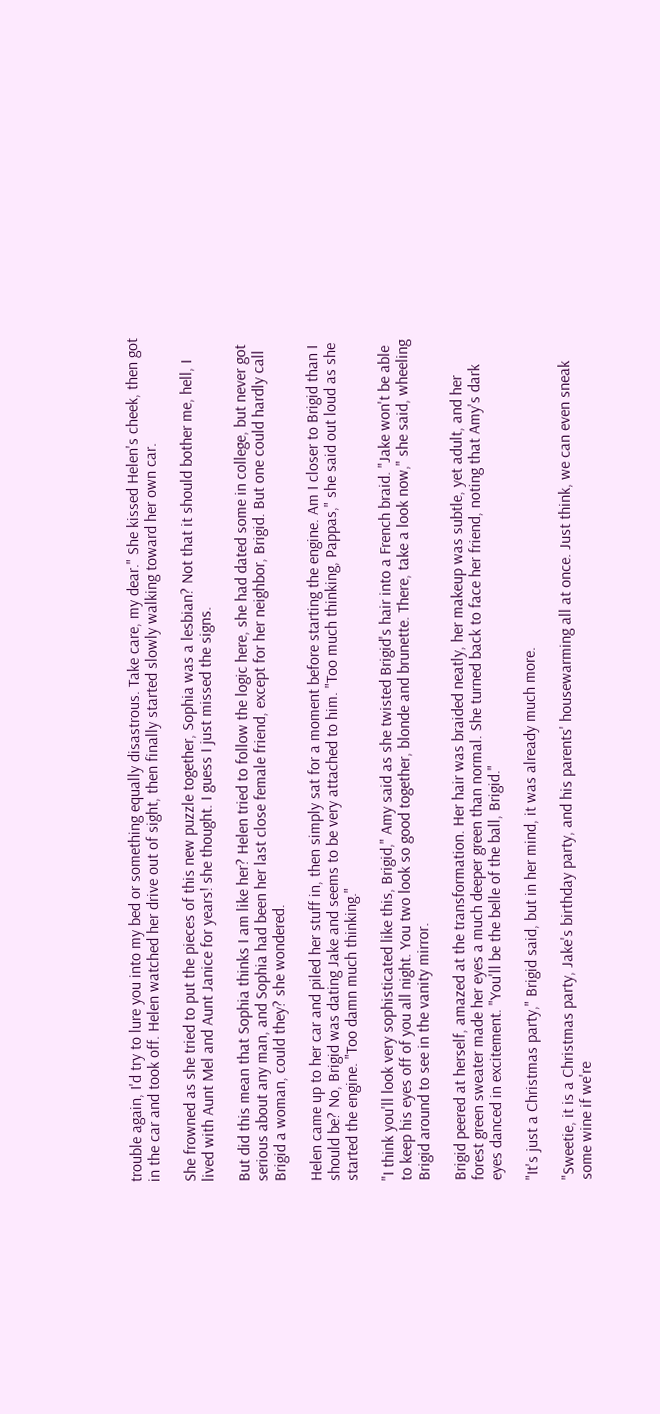trouble again, I'd try to lure you into my bed or something equally disastrous. Take care, my dear." She kissed Helen's cheek, then got in the car and took off. Helen watched her drive out of sight, then finally started slowly walking toward her own car.

She frowned as she tried to put the pieces of this new puzzle together, Sophia was a lesbian? Not that it should bother me, hell, I lived with Aunt Mel and Aunt Janice for years! she thought. I guess I just missed the signs.

But did this mean that Sophia thinks I am like her? Helen tried to follow the logic here, she had dated some in college, but never got serious about any man, and Sophia had been her last close female friend, except for her neighbor, Brigid. But one could hardly call Brigid a woman, could they? she wondered.

Helen came up to her car and piled her stuff in, then simply sat for a moment before starting the engine. Am I closer to Brigid than I should be? No, Brigid was dating Jake and seems to be very attached to him. "Too much thinking, Pappas," she said out loud as she started the engine. "Too damn much thinking."

"I think you'll look very sophisticated like this, Brigid," Amy said as she twisted Brigid's hair into a French braid. "Jake won't be able to keep his eyes off of you all night. You two look so good together, blonde and brunette. There, take a look now," she said, wheeling Brigid around to see in the vanity mirror.

Brigid peered at herself, amazed at the transformation. Her hair was braided neatly, her makeup was subtle, yet adult, and her forest green sweater made her eyes a much deeper green than normal. She turned back to face her friend, noting that Amy's dark eyes danced in excitement. "You'll be the belle of the ball, Brigid."

"It's just a Christmas party," Brigid said, but in her mind, it was already much more.

"Sweetie, it is a Christmas party, Jake's birthday party, and his parents' housewarming all at once. Just think, we can even sneak some wine if we're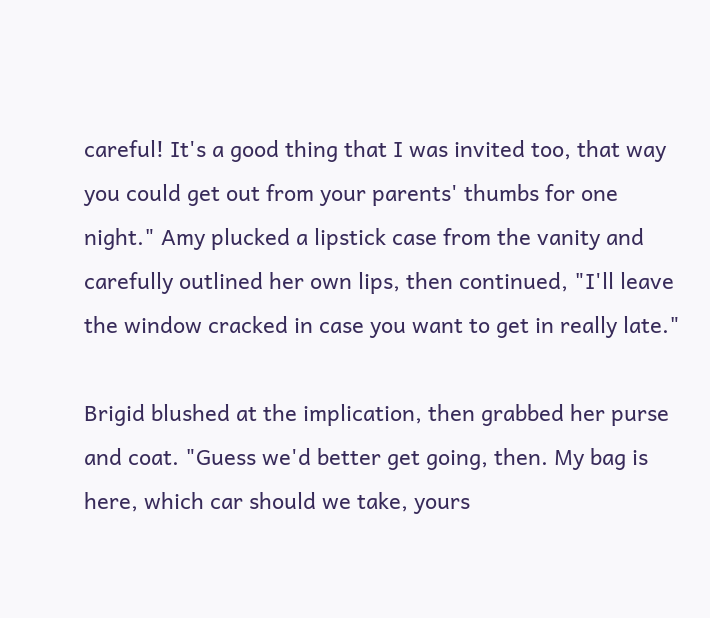careful! It's a good thing that I was invited too, that way you could get out from your parents' thumbs for one night." Amy plucked a lipstick case from the vanity and carefully outlined her own lips, then continued, "I'll leave the window cracked in case you want to get in really late."

Brigid blushed at the implication, then grabbed her purse and coat. "Guess we'd better get going, then. My bag is here, which car should we take, yours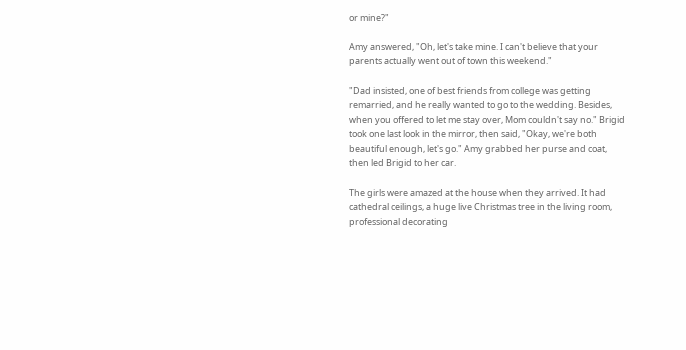or mine?"

Amy answered, "Oh, let's take mine. I can't believe that your parents actually went out of town this weekend."

"Dad insisted, one of best friends from college was getting remarried, and he really wanted to go to the wedding. Besides, when you offered to let me stay over, Mom couldn't say no." Brigid took one last look in the mirror, then said, "Okay, we're both beautiful enough, let's go." Amy grabbed her purse and coat, then led Brigid to her car.

The girls were amazed at the house when they arrived. It had cathedral ceilings, a huge live Christmas tree in the living room, professional decorating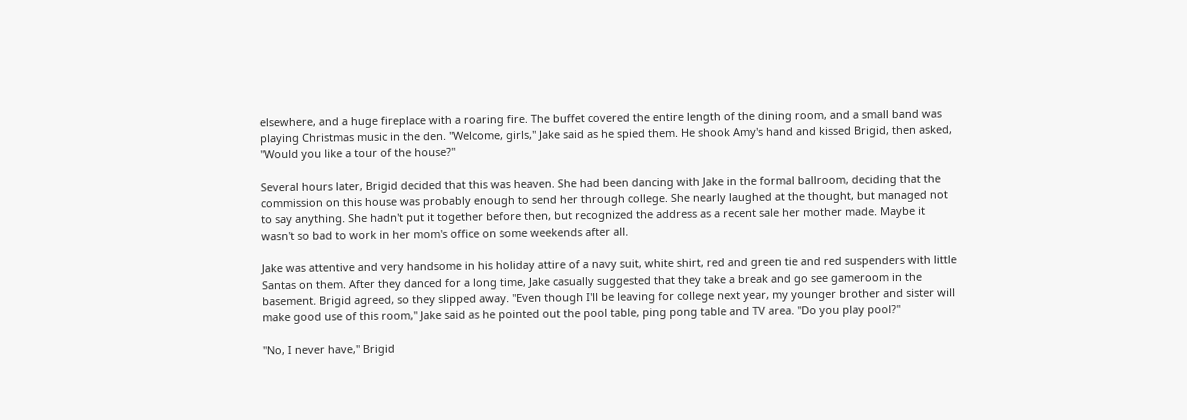elsewhere, and a huge fireplace with a roaring fire. The buffet covered the entire length of the dining room, and a small band was playing Christmas music in the den. "Welcome, girls," Jake said as he spied them. He shook Amy's hand and kissed Brigid, then asked, "Would you like a tour of the house?"

Several hours later, Brigid decided that this was heaven. She had been dancing with Jake in the formal ballroom, deciding that the commission on this house was probably enough to send her through college. She nearly laughed at the thought, but managed not to say anything. She hadn't put it together before then, but recognized the address as a recent sale her mother made. Maybe it wasn't so bad to work in her mom's office on some weekends after all.

Jake was attentive and very handsome in his holiday attire of a navy suit, white shirt, red and green tie and red suspenders with little Santas on them. After they danced for a long time, Jake casually suggested that they take a break and go see gameroom in the basement. Brigid agreed, so they slipped away. "Even though I'll be leaving for college next year, my younger brother and sister will make good use of this room," Jake said as he pointed out the pool table, ping pong table and TV area. "Do you play pool?"

"No, I never have," Brigid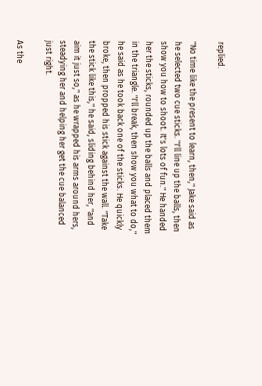replied.

"No time like the present to learn, then," Jake said as he selected two cue sticks. "I'll line up the balls, then show you how to shoot. It's lots of fun." He handed her the sticks, rounded up the balls and placed them in the triangle. "I'll break, then show you what to do," he said as he took back one of the sticks. He quickly broke, then propped his stick against the wall. "Take the stick like this," he said, sliding behind her, "and aim it just so," as he wrapped his arms around hers, steadying her and helping her get the cue balanced just right.

As the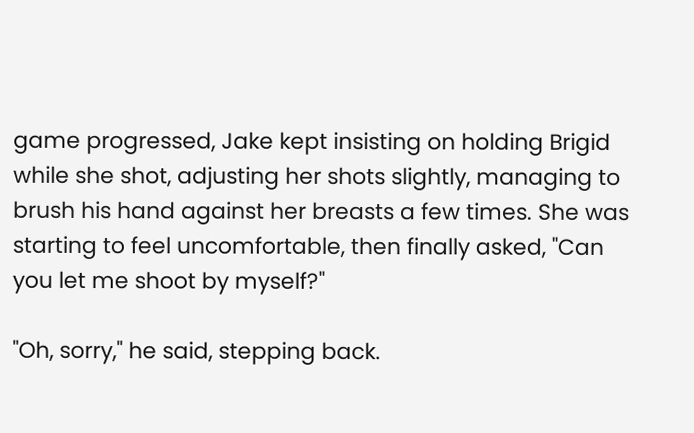game progressed, Jake kept insisting on holding Brigid while she shot, adjusting her shots slightly, managing to brush his hand against her breasts a few times. She was starting to feel uncomfortable, then finally asked, "Can you let me shoot by myself?"

"Oh, sorry," he said, stepping back.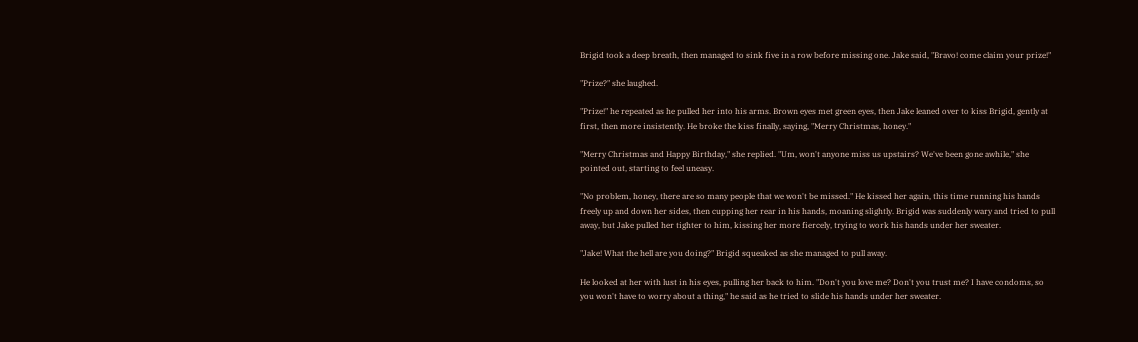Brigid took a deep breath, then managed to sink five in a row before missing one. Jake said, "Bravo! come claim your prize!"

"Prize?" she laughed.

"Prize!" he repeated as he pulled her into his arms. Brown eyes met green eyes, then Jake leaned over to kiss Brigid, gently at first, then more insistently. He broke the kiss finally, saying, "Merry Christmas, honey."

"Merry Christmas and Happy Birthday," she replied. "Um, won't anyone miss us upstairs? We've been gone awhile," she pointed out, starting to feel uneasy.

"No problem, honey, there are so many people that we won't be missed." He kissed her again, this time running his hands freely up and down her sides, then cupping her rear in his hands, moaning slightly. Brigid was suddenly wary and tried to pull away, but Jake pulled her tighter to him, kissing her more fiercely, trying to work his hands under her sweater.

"Jake! What the hell are you doing?" Brigid squeaked as she managed to pull away.

He looked at her with lust in his eyes, pulling her back to him. "Don't you love me? Don't you trust me? I have condoms, so you won't have to worry about a thing," he said as he tried to slide his hands under her sweater.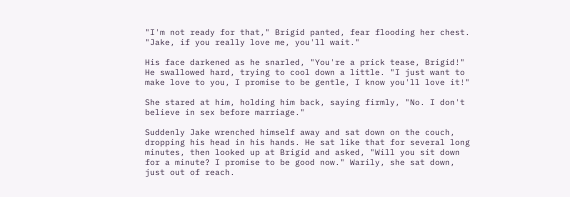"I'm not ready for that," Brigid panted, fear flooding her chest. "Jake, if you really love me, you'll wait."

His face darkened as he snarled, "You're a prick tease, Brigid!" He swallowed hard, trying to cool down a little. "I just want to make love to you, I promise to be gentle, I know you'll love it!"

She stared at him, holding him back, saying firmly, "No. I don't believe in sex before marriage."

Suddenly Jake wrenched himself away and sat down on the couch, dropping his head in his hands. He sat like that for several long minutes, then looked up at Brigid and asked, "Will you sit down for a minute? I promise to be good now." Warily, she sat down, just out of reach.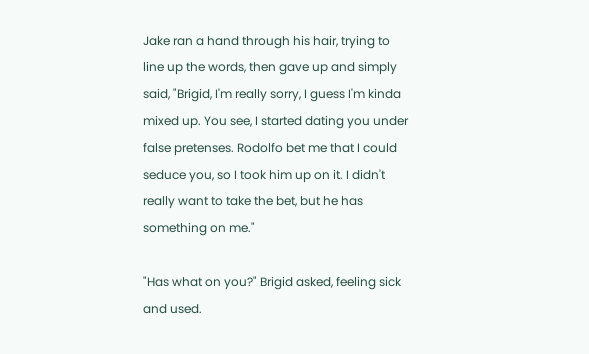Jake ran a hand through his hair, trying to line up the words, then gave up and simply said, "Brigid, I'm really sorry, I guess I'm kinda mixed up. You see, I started dating you under false pretenses. Rodolfo bet me that I could seduce you, so I took him up on it. I didn't really want to take the bet, but he has something on me."

"Has what on you?" Brigid asked, feeling sick and used.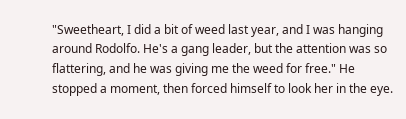"Sweetheart, I did a bit of weed last year, and I was hanging around Rodolfo. He's a gang leader, but the attention was so flattering, and he was giving me the weed for free." He stopped a moment, then forced himself to look her in the eye.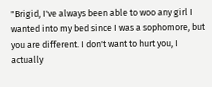"Brigid, I've always been able to woo any girl I wanted into my bed since I was a sophomore, but you are different. I don't want to hurt you, I actually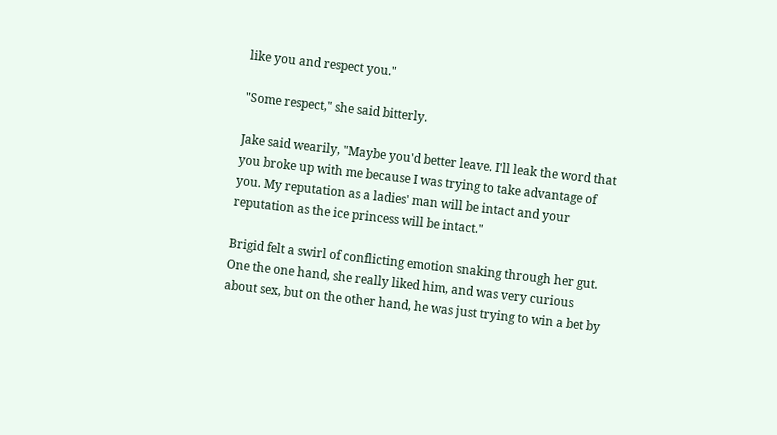like you and respect you."

"Some respect," she said bitterly.

Jake said wearily, "Maybe you'd better leave. I'll leak the word that you broke up with me because I was trying to take advantage of you. My reputation as a ladies' man will be intact and your reputation as the ice princess will be intact."

Brigid felt a swirl of conflicting emotion snaking through her gut. One the one hand, she really liked him, and was very curious about sex, but on the other hand, he was just trying to win a bet by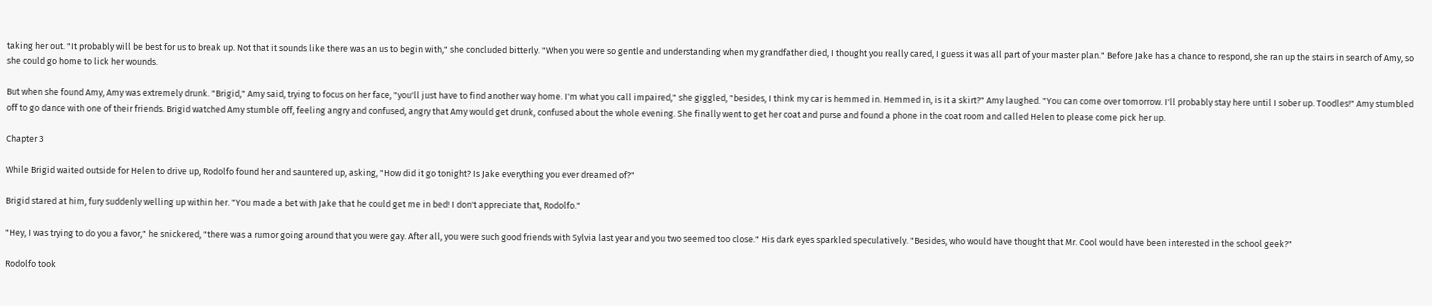taking her out. "It probably will be best for us to break up. Not that it sounds like there was an us to begin with," she concluded bitterly. "When you were so gentle and understanding when my grandfather died, I thought you really cared, I guess it was all part of your master plan." Before Jake has a chance to respond, she ran up the stairs in search of Amy, so she could go home to lick her wounds.

But when she found Amy, Amy was extremely drunk. "Brigid," Amy said, trying to focus on her face, "you'll just have to find another way home. I'm what you call impaired," she giggled, "besides, I think my car is hemmed in. Hemmed in, is it a skirt?" Amy laughed. "You can come over tomorrow. I'll probably stay here until I sober up. Toodles!" Amy stumbled off to go dance with one of their friends. Brigid watched Amy stumble off, feeling angry and confused, angry that Amy would get drunk, confused about the whole evening. She finally went to get her coat and purse and found a phone in the coat room and called Helen to please come pick her up.

Chapter 3

While Brigid waited outside for Helen to drive up, Rodolfo found her and sauntered up, asking, "How did it go tonight? Is Jake everything you ever dreamed of?"

Brigid stared at him, fury suddenly welling up within her. "You made a bet with Jake that he could get me in bed! I don't appreciate that, Rodolfo."

"Hey, I was trying to do you a favor," he snickered, "there was a rumor going around that you were gay. After all, you were such good friends with Sylvia last year and you two seemed too close." His dark eyes sparkled speculatively. "Besides, who would have thought that Mr. Cool would have been interested in the school geek?"

Rodolfo took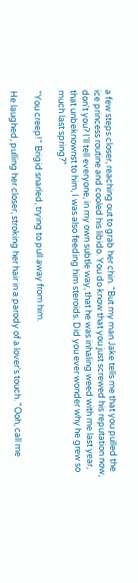a few steps closer, reaching out to grab her chin. "But my man Jake tells me that you pulled the ice princess routine and cooled his libido. You do know that you just screwed his reputation now, don't you? I'll tell everyone, in my own subtle way, that he was inhaling weed with me last year, that unbeknownst to him, I was also feeding him steroids. Did you ever wonder why he grew so much last spring?"

"You creep!" Brigid snarled, trying to pull away from him.

He laughed, pulling her closer, stroking her hair in a parody of a lover's touch. "Ooh, call me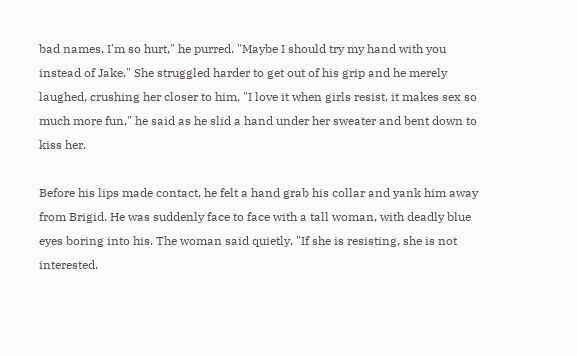bad names, I'm so hurt," he purred. "Maybe I should try my hand with you instead of Jake." She struggled harder to get out of his grip and he merely laughed, crushing her closer to him. "I love it when girls resist, it makes sex so much more fun," he said as he slid a hand under her sweater and bent down to kiss her.

Before his lips made contact, he felt a hand grab his collar and yank him away from Brigid. He was suddenly face to face with a tall woman, with deadly blue eyes boring into his. The woman said quietly, "If she is resisting, she is not interested.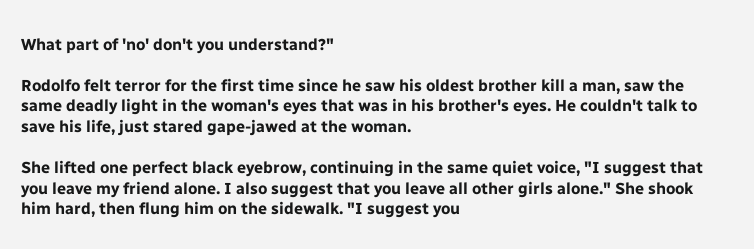What part of 'no' don't you understand?"

Rodolfo felt terror for the first time since he saw his oldest brother kill a man, saw the same deadly light in the woman's eyes that was in his brother's eyes. He couldn't talk to save his life, just stared gape-jawed at the woman.

She lifted one perfect black eyebrow, continuing in the same quiet voice, "I suggest that you leave my friend alone. I also suggest that you leave all other girls alone." She shook him hard, then flung him on the sidewalk. "I suggest you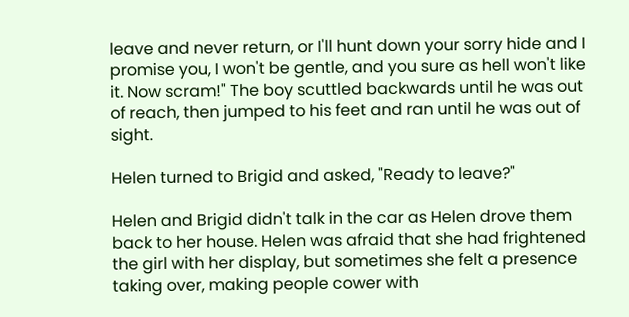leave and never return, or I'll hunt down your sorry hide and I promise you, I won't be gentle, and you sure as hell won't like it. Now scram!" The boy scuttled backwards until he was out of reach, then jumped to his feet and ran until he was out of sight.

Helen turned to Brigid and asked, "Ready to leave?"

Helen and Brigid didn't talk in the car as Helen drove them back to her house. Helen was afraid that she had frightened the girl with her display, but sometimes she felt a presence taking over, making people cower with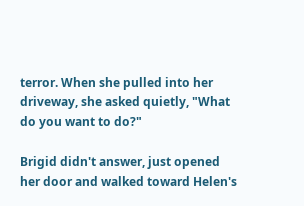terror. When she pulled into her driveway, she asked quietly, "What do you want to do?"

Brigid didn't answer, just opened her door and walked toward Helen's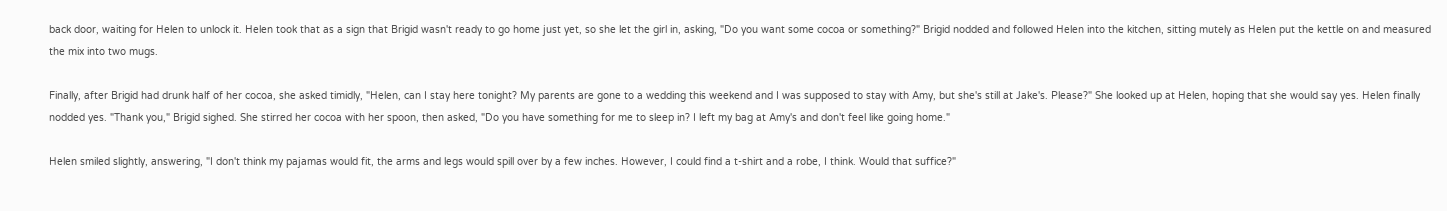back door, waiting for Helen to unlock it. Helen took that as a sign that Brigid wasn't ready to go home just yet, so she let the girl in, asking, "Do you want some cocoa or something?" Brigid nodded and followed Helen into the kitchen, sitting mutely as Helen put the kettle on and measured the mix into two mugs.

Finally, after Brigid had drunk half of her cocoa, she asked timidly, "Helen, can I stay here tonight? My parents are gone to a wedding this weekend and I was supposed to stay with Amy, but she's still at Jake's. Please?" She looked up at Helen, hoping that she would say yes. Helen finally nodded yes. "Thank you," Brigid sighed. She stirred her cocoa with her spoon, then asked, "Do you have something for me to sleep in? I left my bag at Amy's and don't feel like going home."

Helen smiled slightly, answering, "I don't think my pajamas would fit, the arms and legs would spill over by a few inches. However, I could find a t-shirt and a robe, I think. Would that suffice?"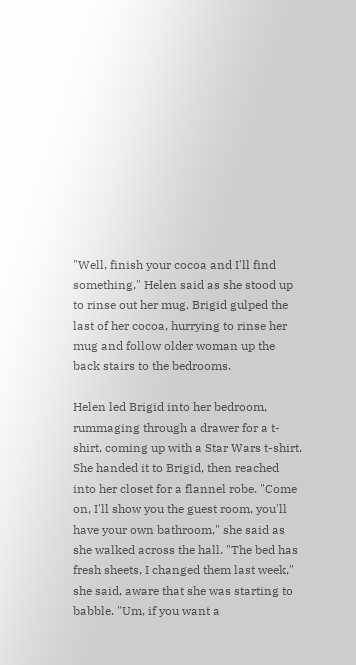"Well, finish your cocoa and I'll find something," Helen said as she stood up to rinse out her mug. Brigid gulped the last of her cocoa, hurrying to rinse her mug and follow older woman up the back stairs to the bedrooms.

Helen led Brigid into her bedroom, rummaging through a drawer for a t-shirt, coming up with a Star Wars t-shirt. She handed it to Brigid, then reached into her closet for a flannel robe. "Come on, I'll show you the guest room, you'll have your own bathroom," she said as she walked across the hall. "The bed has fresh sheets, I changed them last week," she said, aware that she was starting to babble. "Um, if you want a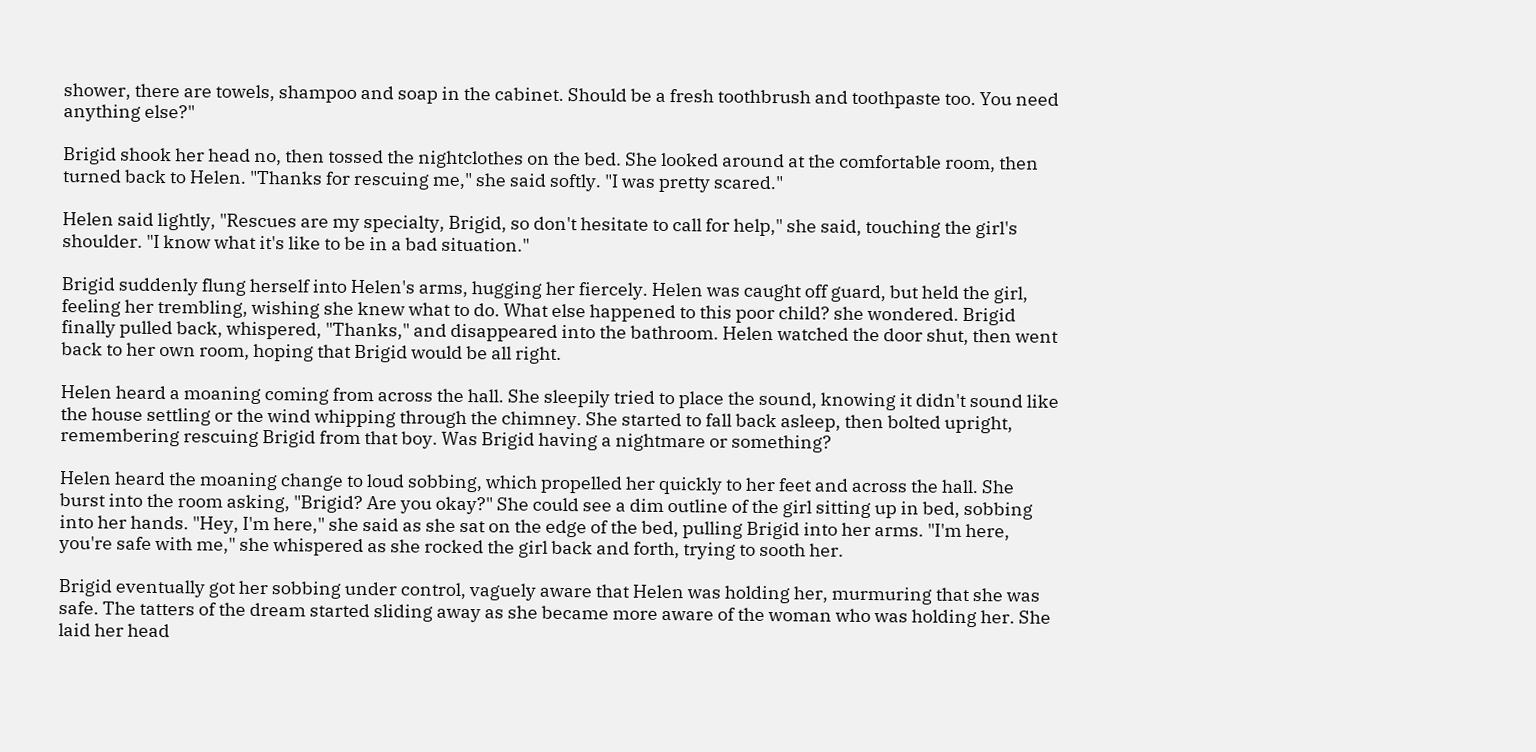shower, there are towels, shampoo and soap in the cabinet. Should be a fresh toothbrush and toothpaste too. You need anything else?"

Brigid shook her head no, then tossed the nightclothes on the bed. She looked around at the comfortable room, then turned back to Helen. "Thanks for rescuing me," she said softly. "I was pretty scared."

Helen said lightly, "Rescues are my specialty, Brigid, so don't hesitate to call for help," she said, touching the girl's shoulder. "I know what it's like to be in a bad situation."

Brigid suddenly flung herself into Helen's arms, hugging her fiercely. Helen was caught off guard, but held the girl, feeling her trembling, wishing she knew what to do. What else happened to this poor child? she wondered. Brigid finally pulled back, whispered, "Thanks," and disappeared into the bathroom. Helen watched the door shut, then went back to her own room, hoping that Brigid would be all right.

Helen heard a moaning coming from across the hall. She sleepily tried to place the sound, knowing it didn't sound like the house settling or the wind whipping through the chimney. She started to fall back asleep, then bolted upright, remembering rescuing Brigid from that boy. Was Brigid having a nightmare or something?

Helen heard the moaning change to loud sobbing, which propelled her quickly to her feet and across the hall. She burst into the room asking, "Brigid? Are you okay?" She could see a dim outline of the girl sitting up in bed, sobbing into her hands. "Hey, I'm here," she said as she sat on the edge of the bed, pulling Brigid into her arms. "I'm here, you're safe with me," she whispered as she rocked the girl back and forth, trying to sooth her.

Brigid eventually got her sobbing under control, vaguely aware that Helen was holding her, murmuring that she was safe. The tatters of the dream started sliding away as she became more aware of the woman who was holding her. She laid her head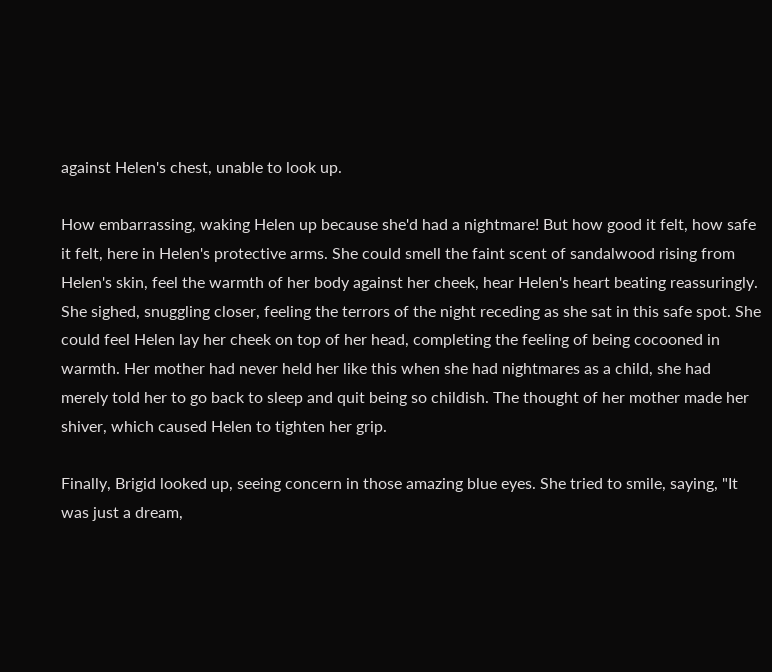against Helen's chest, unable to look up.

How embarrassing, waking Helen up because she'd had a nightmare! But how good it felt, how safe it felt, here in Helen's protective arms. She could smell the faint scent of sandalwood rising from Helen's skin, feel the warmth of her body against her cheek, hear Helen's heart beating reassuringly. She sighed, snuggling closer, feeling the terrors of the night receding as she sat in this safe spot. She could feel Helen lay her cheek on top of her head, completing the feeling of being cocooned in warmth. Her mother had never held her like this when she had nightmares as a child, she had merely told her to go back to sleep and quit being so childish. The thought of her mother made her shiver, which caused Helen to tighten her grip.

Finally, Brigid looked up, seeing concern in those amazing blue eyes. She tried to smile, saying, "It was just a dream,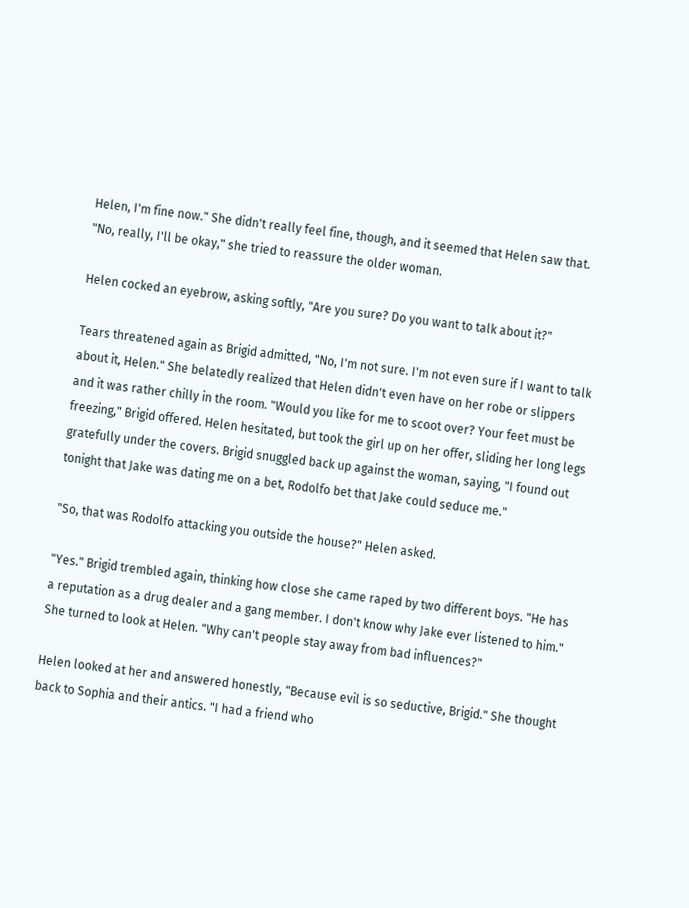Helen, I'm fine now." She didn't really feel fine, though, and it seemed that Helen saw that. "No, really, I'll be okay," she tried to reassure the older woman.

Helen cocked an eyebrow, asking softly, "Are you sure? Do you want to talk about it?"

Tears threatened again as Brigid admitted, "No, I'm not sure. I'm not even sure if I want to talk about it, Helen." She belatedly realized that Helen didn't even have on her robe or slippers and it was rather chilly in the room. "Would you like for me to scoot over? Your feet must be freezing," Brigid offered. Helen hesitated, but took the girl up on her offer, sliding her long legs gratefully under the covers. Brigid snuggled back up against the woman, saying, "I found out tonight that Jake was dating me on a bet, Rodolfo bet that Jake could seduce me."

"So, that was Rodolfo attacking you outside the house?" Helen asked.

"Yes." Brigid trembled again, thinking how close she came raped by two different boys. "He has a reputation as a drug dealer and a gang member. I don't know why Jake ever listened to him." She turned to look at Helen. "Why can't people stay away from bad influences?"

Helen looked at her and answered honestly, "Because evil is so seductive, Brigid." She thought back to Sophia and their antics. "I had a friend who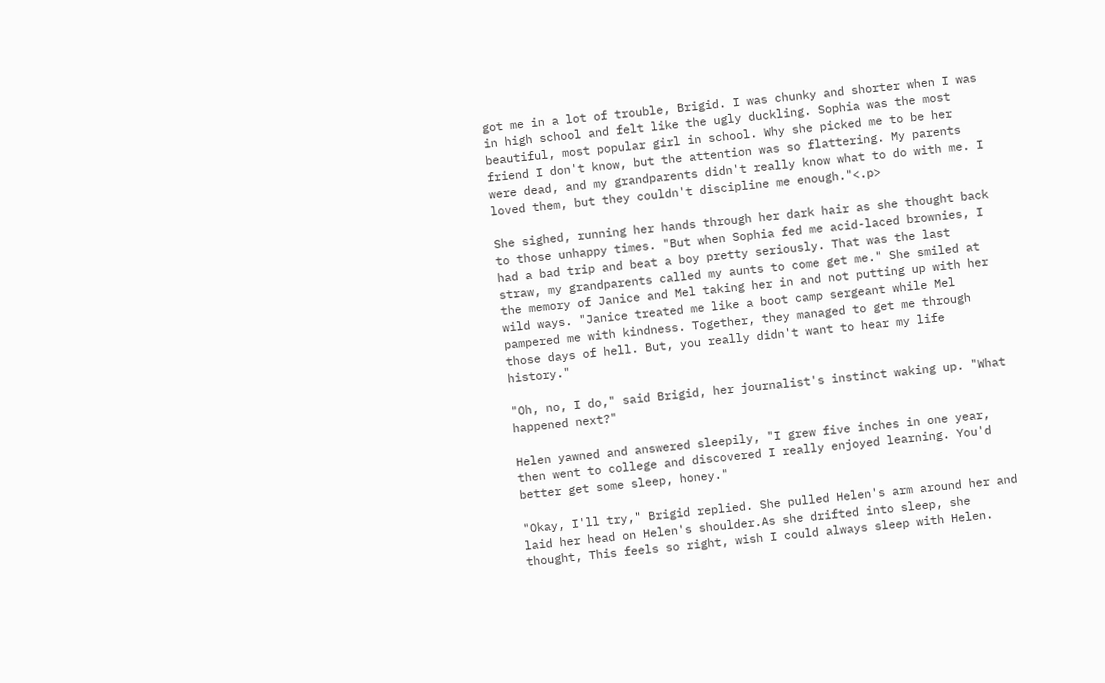got me in a lot of trouble, Brigid. I was chunky and shorter when I was in high school and felt like the ugly duckling. Sophia was the most beautiful, most popular girl in school. Why she picked me to be her friend I don't know, but the attention was so flattering. My parents were dead, and my grandparents didn't really know what to do with me. I loved them, but they couldn't discipline me enough."<.p>

She sighed, running her hands through her dark hair as she thought back to those unhappy times. "But when Sophia fed me acid-laced brownies, I had a bad trip and beat a boy pretty seriously. That was the last straw, my grandparents called my aunts to come get me." She smiled at the memory of Janice and Mel taking her in and not putting up with her wild ways. "Janice treated me like a boot camp sergeant while Mel pampered me with kindness. Together, they managed to get me through those days of hell. But, you really didn't want to hear my life history."

"Oh, no, I do," said Brigid, her journalist's instinct waking up. "What happened next?"

Helen yawned and answered sleepily, "I grew five inches in one year, then went to college and discovered I really enjoyed learning. You'd better get some sleep, honey."

"Okay, I'll try," Brigid replied. She pulled Helen's arm around her and laid her head on Helen's shoulder.As she drifted into sleep, she thought, This feels so right, wish I could always sleep with Helen.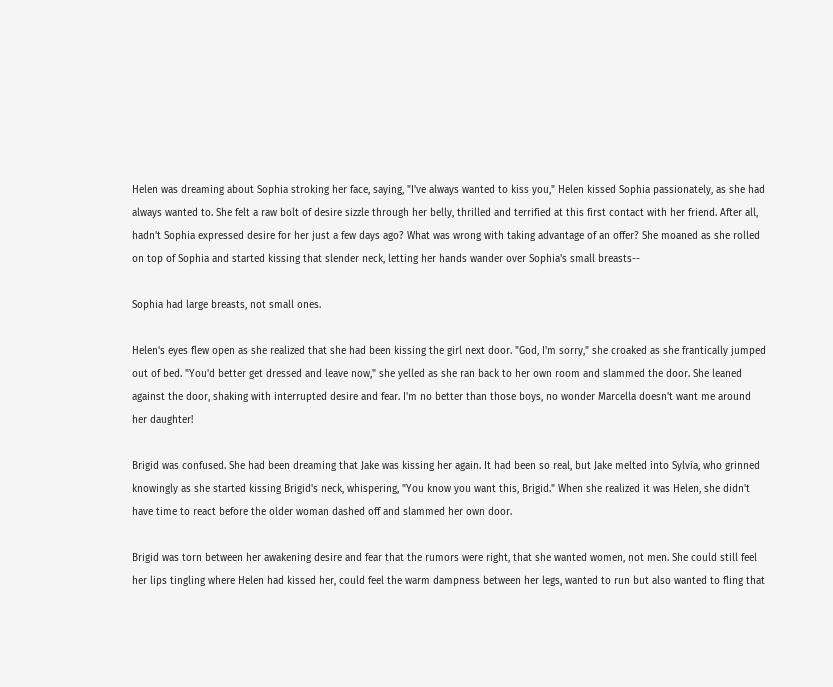Helen was dreaming about Sophia stroking her face, saying, "I've always wanted to kiss you," Helen kissed Sophia passionately, as she had always wanted to. She felt a raw bolt of desire sizzle through her belly, thrilled and terrified at this first contact with her friend. After all, hadn't Sophia expressed desire for her just a few days ago? What was wrong with taking advantage of an offer? She moaned as she rolled on top of Sophia and started kissing that slender neck, letting her hands wander over Sophia's small breasts--

Sophia had large breasts, not small ones.

Helen's eyes flew open as she realized that she had been kissing the girl next door. "God, I'm sorry," she croaked as she frantically jumped out of bed. "You'd better get dressed and leave now," she yelled as she ran back to her own room and slammed the door. She leaned against the door, shaking with interrupted desire and fear. I'm no better than those boys, no wonder Marcella doesn't want me around her daughter!

Brigid was confused. She had been dreaming that Jake was kissing her again. It had been so real, but Jake melted into Sylvia, who grinned knowingly as she started kissing Brigid's neck, whispering, "You know you want this, Brigid." When she realized it was Helen, she didn't have time to react before the older woman dashed off and slammed her own door.

Brigid was torn between her awakening desire and fear that the rumors were right, that she wanted women, not men. She could still feel her lips tingling where Helen had kissed her, could feel the warm dampness between her legs, wanted to run but also wanted to fling that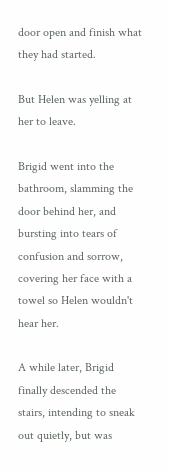door open and finish what they had started.

But Helen was yelling at her to leave.

Brigid went into the bathroom, slamming the door behind her, and bursting into tears of confusion and sorrow, covering her face with a towel so Helen wouldn't hear her.

A while later, Brigid finally descended the stairs, intending to sneak out quietly, but was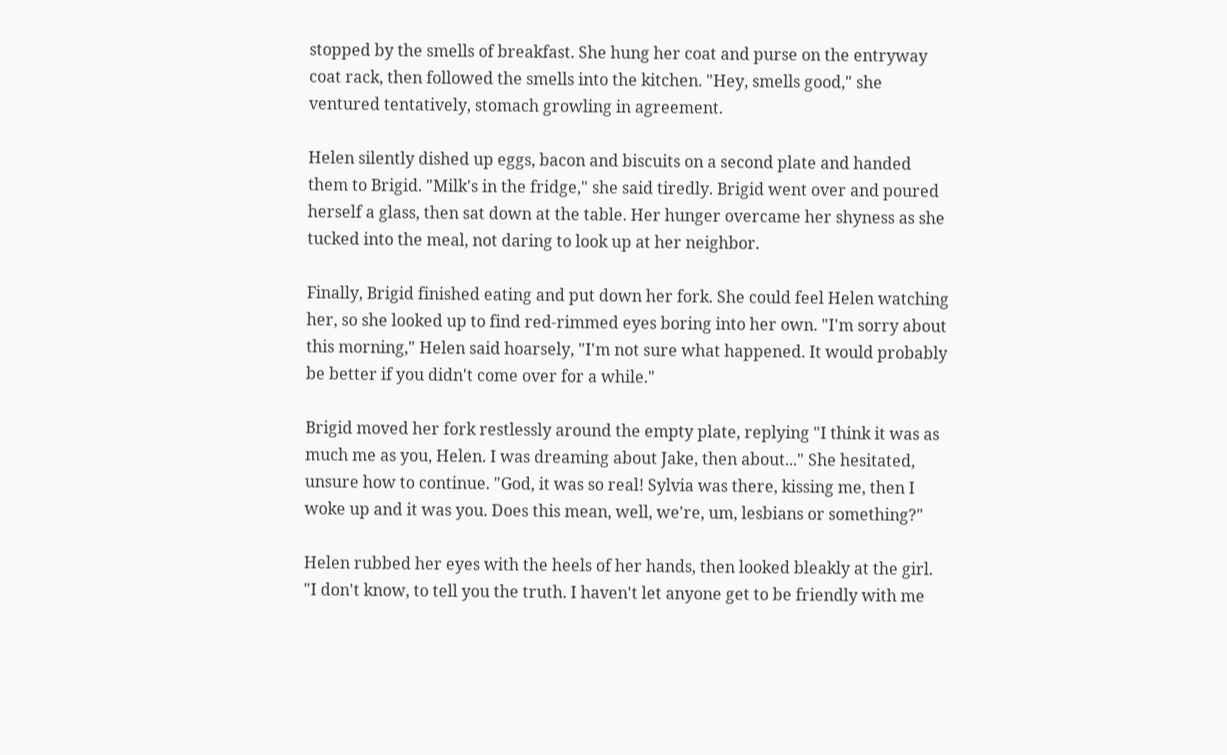stopped by the smells of breakfast. She hung her coat and purse on the entryway coat rack, then followed the smells into the kitchen. "Hey, smells good," she ventured tentatively, stomach growling in agreement.

Helen silently dished up eggs, bacon and biscuits on a second plate and handed them to Brigid. "Milk's in the fridge," she said tiredly. Brigid went over and poured herself a glass, then sat down at the table. Her hunger overcame her shyness as she tucked into the meal, not daring to look up at her neighbor.

Finally, Brigid finished eating and put down her fork. She could feel Helen watching her, so she looked up to find red-rimmed eyes boring into her own. "I'm sorry about this morning," Helen said hoarsely, "I'm not sure what happened. It would probably be better if you didn't come over for a while."

Brigid moved her fork restlessly around the empty plate, replying "I think it was as much me as you, Helen. I was dreaming about Jake, then about..." She hesitated, unsure how to continue. "God, it was so real! Sylvia was there, kissing me, then I woke up and it was you. Does this mean, well, we're, um, lesbians or something?"

Helen rubbed her eyes with the heels of her hands, then looked bleakly at the girl. "I don't know, to tell you the truth. I haven't let anyone get to be friendly with me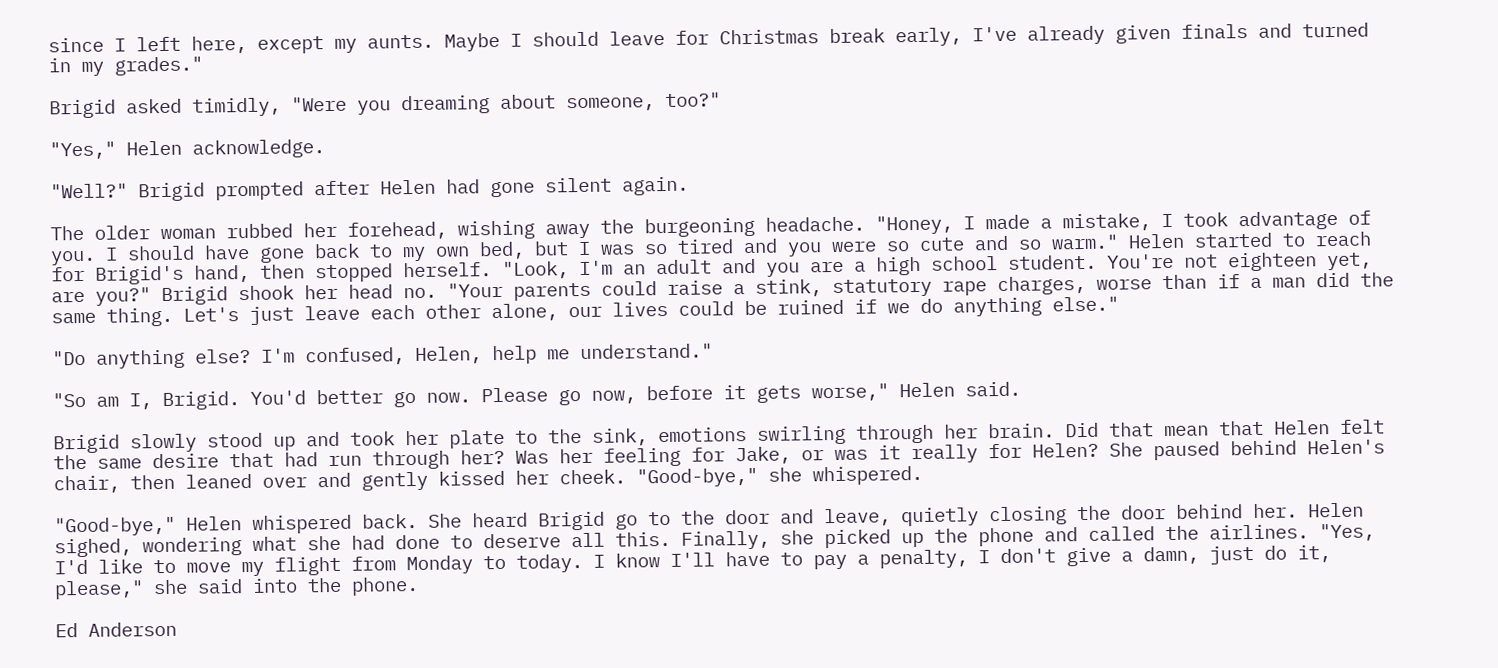since I left here, except my aunts. Maybe I should leave for Christmas break early, I've already given finals and turned in my grades."

Brigid asked timidly, "Were you dreaming about someone, too?"

"Yes," Helen acknowledge.

"Well?" Brigid prompted after Helen had gone silent again.

The older woman rubbed her forehead, wishing away the burgeoning headache. "Honey, I made a mistake, I took advantage of you. I should have gone back to my own bed, but I was so tired and you were so cute and so warm." Helen started to reach for Brigid's hand, then stopped herself. "Look, I'm an adult and you are a high school student. You're not eighteen yet, are you?" Brigid shook her head no. "Your parents could raise a stink, statutory rape charges, worse than if a man did the same thing. Let's just leave each other alone, our lives could be ruined if we do anything else."

"Do anything else? I'm confused, Helen, help me understand."

"So am I, Brigid. You'd better go now. Please go now, before it gets worse," Helen said.

Brigid slowly stood up and took her plate to the sink, emotions swirling through her brain. Did that mean that Helen felt the same desire that had run through her? Was her feeling for Jake, or was it really for Helen? She paused behind Helen's chair, then leaned over and gently kissed her cheek. "Good-bye," she whispered.

"Good-bye," Helen whispered back. She heard Brigid go to the door and leave, quietly closing the door behind her. Helen sighed, wondering what she had done to deserve all this. Finally, she picked up the phone and called the airlines. "Yes, I'd like to move my flight from Monday to today. I know I'll have to pay a penalty, I don't give a damn, just do it, please," she said into the phone.

Ed Anderson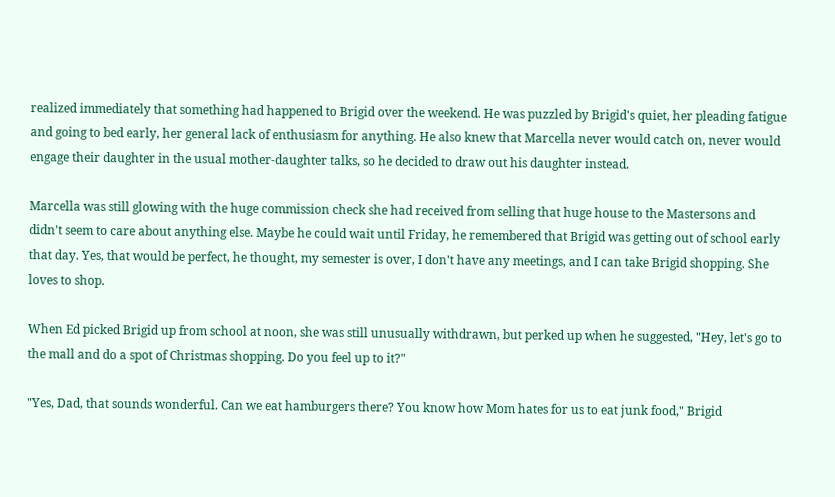realized immediately that something had happened to Brigid over the weekend. He was puzzled by Brigid's quiet, her pleading fatigue and going to bed early, her general lack of enthusiasm for anything. He also knew that Marcella never would catch on, never would engage their daughter in the usual mother-daughter talks, so he decided to draw out his daughter instead.

Marcella was still glowing with the huge commission check she had received from selling that huge house to the Mastersons and didn't seem to care about anything else. Maybe he could wait until Friday, he remembered that Brigid was getting out of school early that day. Yes, that would be perfect, he thought, my semester is over, I don't have any meetings, and I can take Brigid shopping. She loves to shop.

When Ed picked Brigid up from school at noon, she was still unusually withdrawn, but perked up when he suggested, "Hey, let's go to the mall and do a spot of Christmas shopping. Do you feel up to it?"

"Yes, Dad, that sounds wonderful. Can we eat hamburgers there? You know how Mom hates for us to eat junk food," Brigid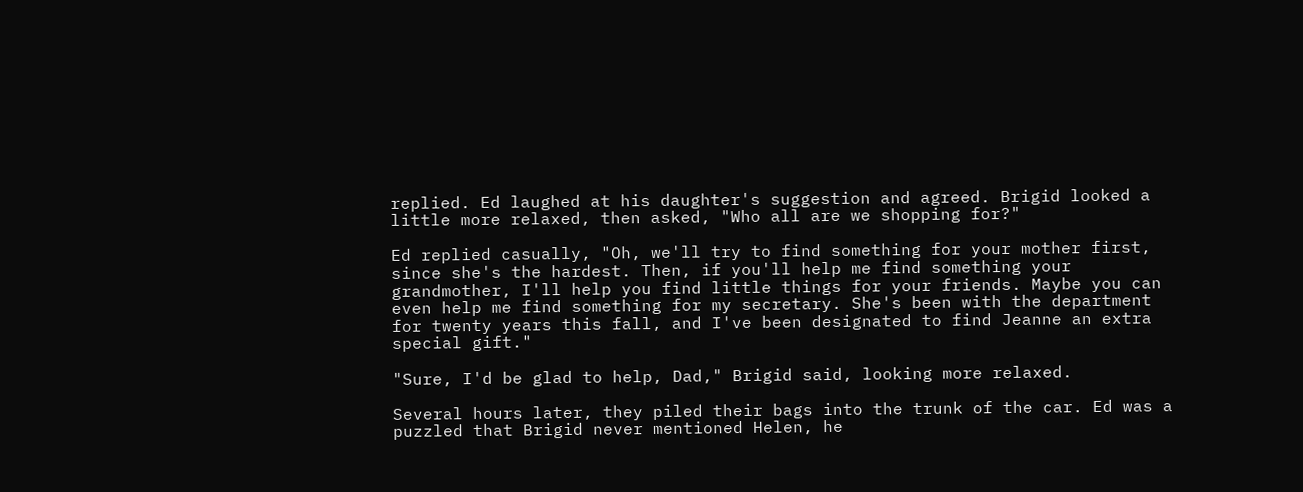replied. Ed laughed at his daughter's suggestion and agreed. Brigid looked a little more relaxed, then asked, "Who all are we shopping for?"

Ed replied casually, "Oh, we'll try to find something for your mother first, since she's the hardest. Then, if you'll help me find something your grandmother, I'll help you find little things for your friends. Maybe you can even help me find something for my secretary. She's been with the department for twenty years this fall, and I've been designated to find Jeanne an extra special gift."

"Sure, I'd be glad to help, Dad," Brigid said, looking more relaxed.

Several hours later, they piled their bags into the trunk of the car. Ed was a puzzled that Brigid never mentioned Helen, he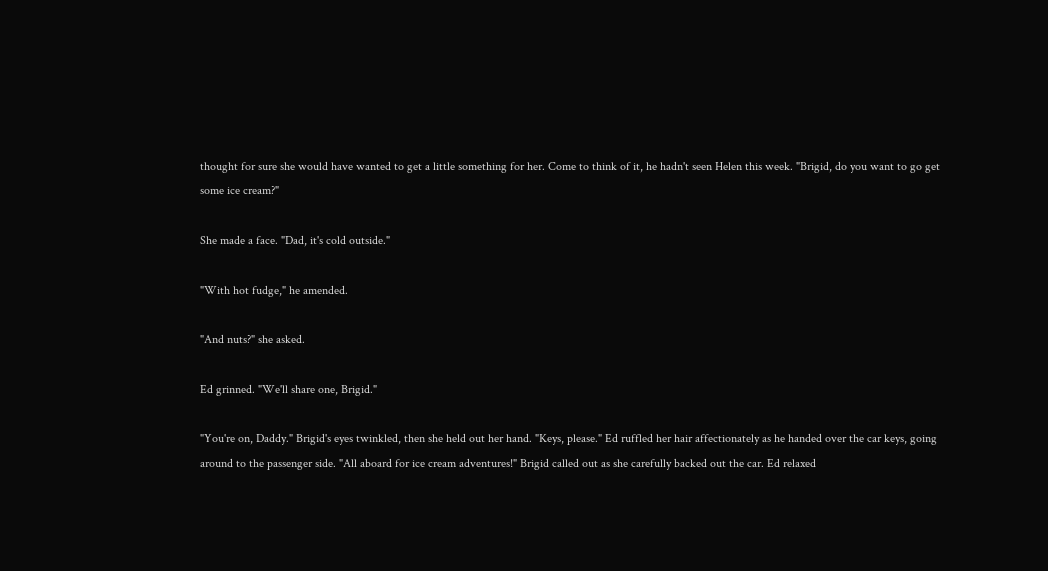thought for sure she would have wanted to get a little something for her. Come to think of it, he hadn't seen Helen this week. "Brigid, do you want to go get some ice cream?"

She made a face. "Dad, it's cold outside."

"With hot fudge," he amended.

"And nuts?" she asked.

Ed grinned. "We'll share one, Brigid."

"You're on, Daddy." Brigid's eyes twinkled, then she held out her hand. "Keys, please." Ed ruffled her hair affectionately as he handed over the car keys, going around to the passenger side. "All aboard for ice cream adventures!" Brigid called out as she carefully backed out the car. Ed relaxed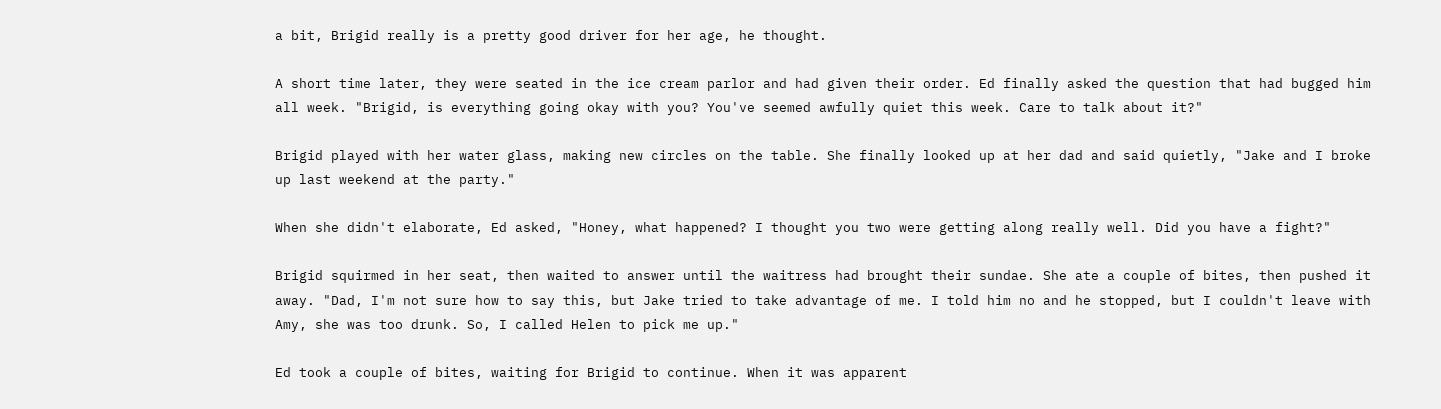a bit, Brigid really is a pretty good driver for her age, he thought.

A short time later, they were seated in the ice cream parlor and had given their order. Ed finally asked the question that had bugged him all week. "Brigid, is everything going okay with you? You've seemed awfully quiet this week. Care to talk about it?"

Brigid played with her water glass, making new circles on the table. She finally looked up at her dad and said quietly, "Jake and I broke up last weekend at the party."

When she didn't elaborate, Ed asked, "Honey, what happened? I thought you two were getting along really well. Did you have a fight?"

Brigid squirmed in her seat, then waited to answer until the waitress had brought their sundae. She ate a couple of bites, then pushed it away. "Dad, I'm not sure how to say this, but Jake tried to take advantage of me. I told him no and he stopped, but I couldn't leave with Amy, she was too drunk. So, I called Helen to pick me up."

Ed took a couple of bites, waiting for Brigid to continue. When it was apparent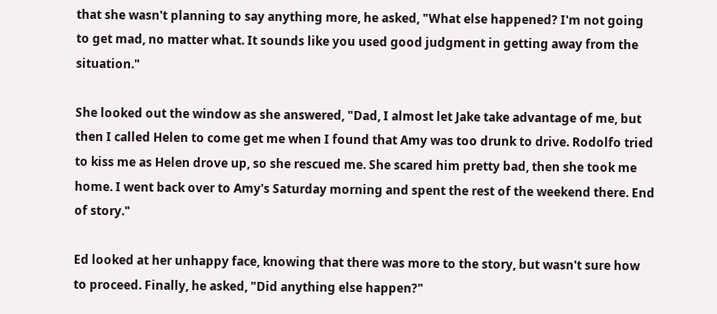that she wasn't planning to say anything more, he asked, "What else happened? I'm not going to get mad, no matter what. It sounds like you used good judgment in getting away from the situation."

She looked out the window as she answered, "Dad, I almost let Jake take advantage of me, but then I called Helen to come get me when I found that Amy was too drunk to drive. Rodolfo tried to kiss me as Helen drove up, so she rescued me. She scared him pretty bad, then she took me home. I went back over to Amy's Saturday morning and spent the rest of the weekend there. End of story."

Ed looked at her unhappy face, knowing that there was more to the story, but wasn't sure how to proceed. Finally, he asked, "Did anything else happen?"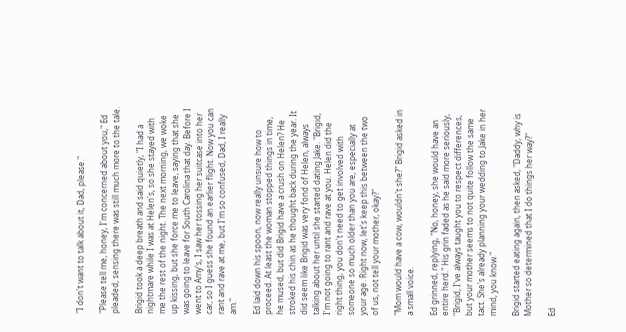"I don't want to talk about it, Dad, please."

"Please tell me, honey, I'm concerned about you," Ed pleaded, sensing there was still much more to the tale.

Brigid took a deep breath and said quietly, "I had a nightmare while I was at Helen's, so she stayed with me the rest of the night. The next morning, we woke up kissing, but she force me to leave, saying that she was going to leave for South Carolina that day. Before I went to Amy's, I saw her tossing her suitcase into her car, so I guess she found an earlier flight. Now you can rant and rave at me, but I'm so confused, Dad, I really am."

Ed laid down his spoon, now really unsure how to proceed. At least the woman stopped things in time, he mused, but did Brigid have a crush on Helen? He stroked his chin as he thought back during the year. It did seem like Brigid was very fond of Helen, always talking about her until she started dating Jake. "Brigid, I'm not going to rant and rave at you. Helen did the right thing, you don't need to get involved with someone so much older than you are, especially at your age. Right now, let's keep this between the two of us, not tell your mother, okay?"

"Mom would have a cow, wouldn't she?" Brigid asked in a small voice.

Ed grinned, replying, "No, honey, she would have an entire herd." His grin faded as he said more seriously, "Brigid, I've always taught you to respect differences, but your mother seems to not quite follow the same tact. She's already planning your wedding to Jake in her mind, you know."

Brigid started eating again, then asked, "Daddy, why is Mother so determined that I do things her way?"

Ed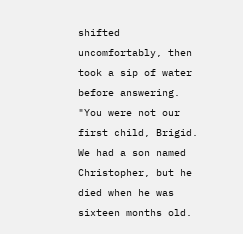shifted uncomfortably, then took a sip of water before answering. "You were not our first child, Brigid. We had a son named Christopher, but he died when he was sixteen months old.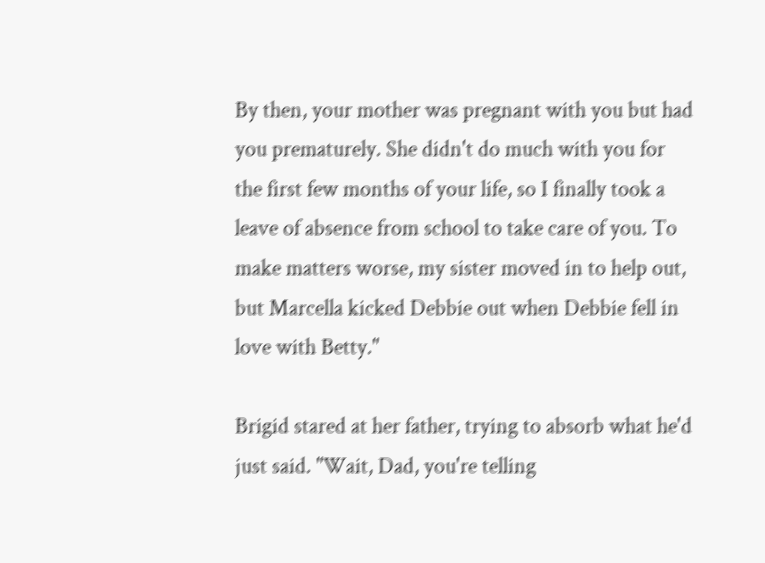By then, your mother was pregnant with you but had you prematurely. She didn't do much with you for the first few months of your life, so I finally took a leave of absence from school to take care of you. To make matters worse, my sister moved in to help out, but Marcella kicked Debbie out when Debbie fell in love with Betty."

Brigid stared at her father, trying to absorb what he'd just said. "Wait, Dad, you're telling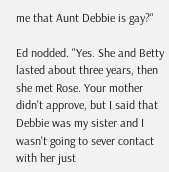me that Aunt Debbie is gay?"

Ed nodded. "Yes. She and Betty lasted about three years, then she met Rose. Your mother didn't approve, but I said that Debbie was my sister and I wasn't going to sever contact with her just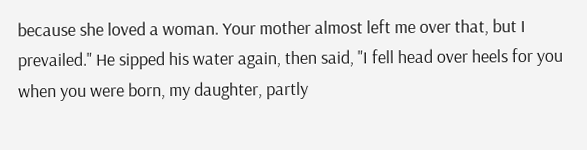because she loved a woman. Your mother almost left me over that, but I prevailed." He sipped his water again, then said, "I fell head over heels for you when you were born, my daughter, partly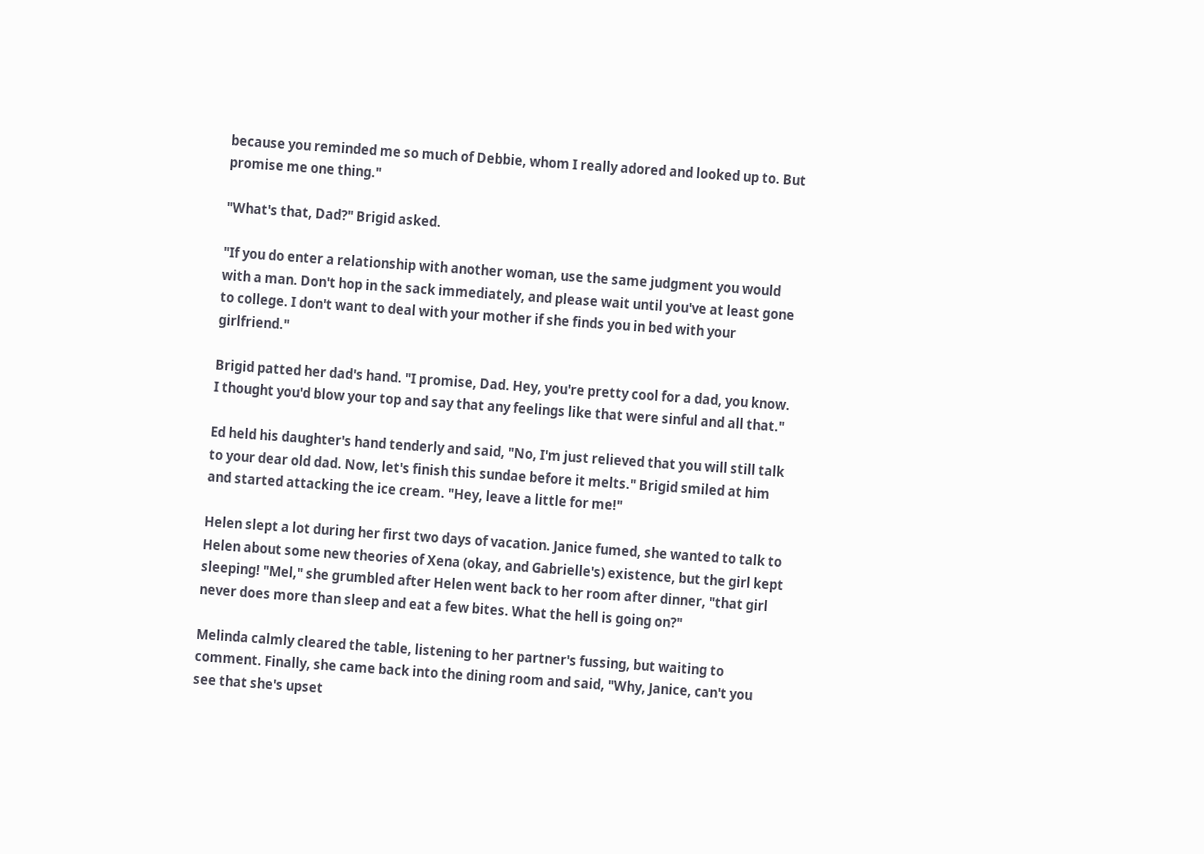because you reminded me so much of Debbie, whom I really adored and looked up to. But promise me one thing."

"What's that, Dad?" Brigid asked.

"If you do enter a relationship with another woman, use the same judgment you would with a man. Don't hop in the sack immediately, and please wait until you've at least gone to college. I don't want to deal with your mother if she finds you in bed with your girlfriend."

Brigid patted her dad's hand. "I promise, Dad. Hey, you're pretty cool for a dad, you know. I thought you'd blow your top and say that any feelings like that were sinful and all that."

Ed held his daughter's hand tenderly and said, "No, I'm just relieved that you will still talk to your dear old dad. Now, let's finish this sundae before it melts." Brigid smiled at him and started attacking the ice cream. "Hey, leave a little for me!"

Helen slept a lot during her first two days of vacation. Janice fumed, she wanted to talk to Helen about some new theories of Xena (okay, and Gabrielle's) existence, but the girl kept sleeping! "Mel," she grumbled after Helen went back to her room after dinner, "that girl never does more than sleep and eat a few bites. What the hell is going on?"

Melinda calmly cleared the table, listening to her partner's fussing, but waiting to comment. Finally, she came back into the dining room and said, "Why, Janice, can't you see that she's upset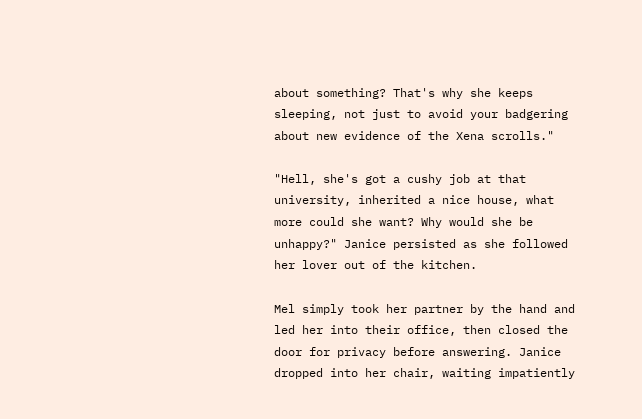about something? That's why she keeps sleeping, not just to avoid your badgering about new evidence of the Xena scrolls."

"Hell, she's got a cushy job at that university, inherited a nice house, what more could she want? Why would she be unhappy?" Janice persisted as she followed her lover out of the kitchen.

Mel simply took her partner by the hand and led her into their office, then closed the door for privacy before answering. Janice dropped into her chair, waiting impatiently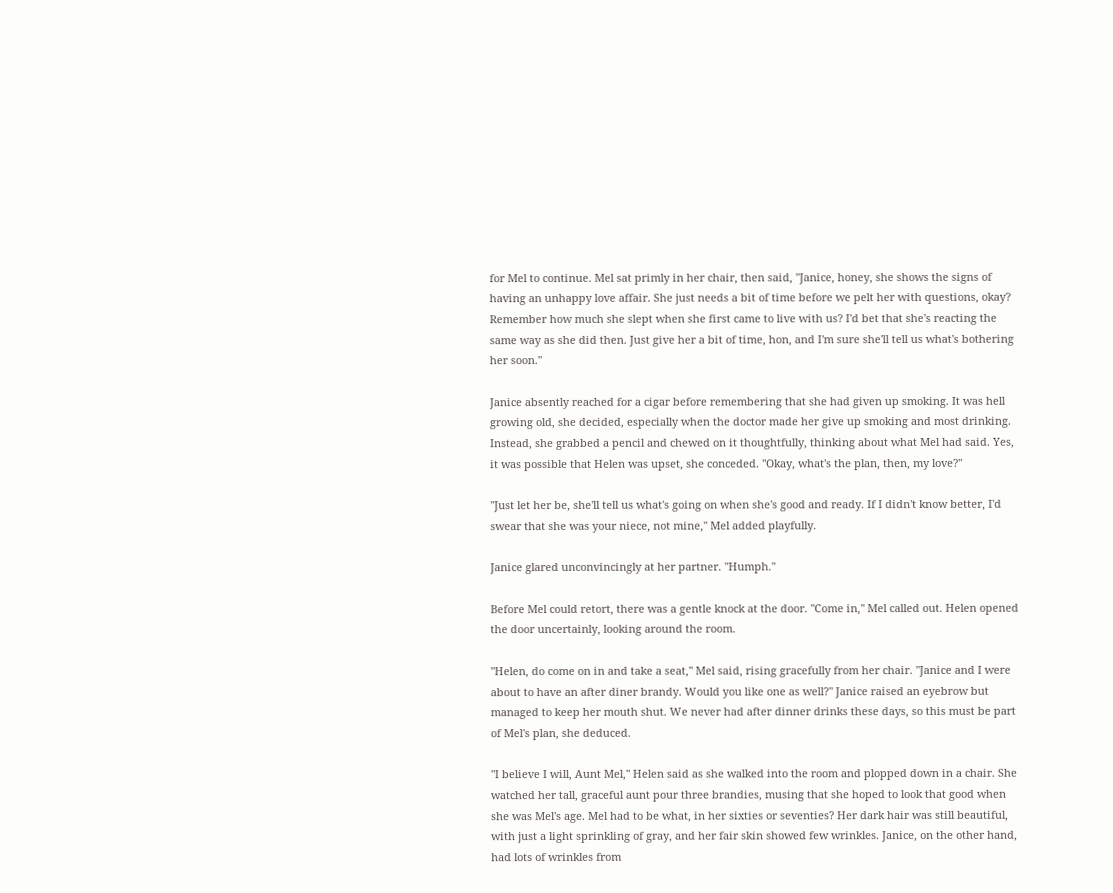for Mel to continue. Mel sat primly in her chair, then said, "Janice, honey, she shows the signs of having an unhappy love affair. She just needs a bit of time before we pelt her with questions, okay? Remember how much she slept when she first came to live with us? I'd bet that she's reacting the same way as she did then. Just give her a bit of time, hon, and I'm sure she'll tell us what's bothering her soon."

Janice absently reached for a cigar before remembering that she had given up smoking. It was hell growing old, she decided, especially when the doctor made her give up smoking and most drinking. Instead, she grabbed a pencil and chewed on it thoughtfully, thinking about what Mel had said. Yes, it was possible that Helen was upset, she conceded. "Okay, what's the plan, then, my love?"

"Just let her be, she'll tell us what's going on when she's good and ready. If I didn't know better, I'd swear that she was your niece, not mine," Mel added playfully.

Janice glared unconvincingly at her partner. "Humph."

Before Mel could retort, there was a gentle knock at the door. "Come in," Mel called out. Helen opened the door uncertainly, looking around the room.

"Helen, do come on in and take a seat," Mel said, rising gracefully from her chair. "Janice and I were about to have an after diner brandy. Would you like one as well?" Janice raised an eyebrow but managed to keep her mouth shut. We never had after dinner drinks these days, so this must be part of Mel's plan, she deduced.

"I believe I will, Aunt Mel," Helen said as she walked into the room and plopped down in a chair. She watched her tall, graceful aunt pour three brandies, musing that she hoped to look that good when she was Mel's age. Mel had to be what, in her sixties or seventies? Her dark hair was still beautiful, with just a light sprinkling of gray, and her fair skin showed few wrinkles. Janice, on the other hand, had lots of wrinkles from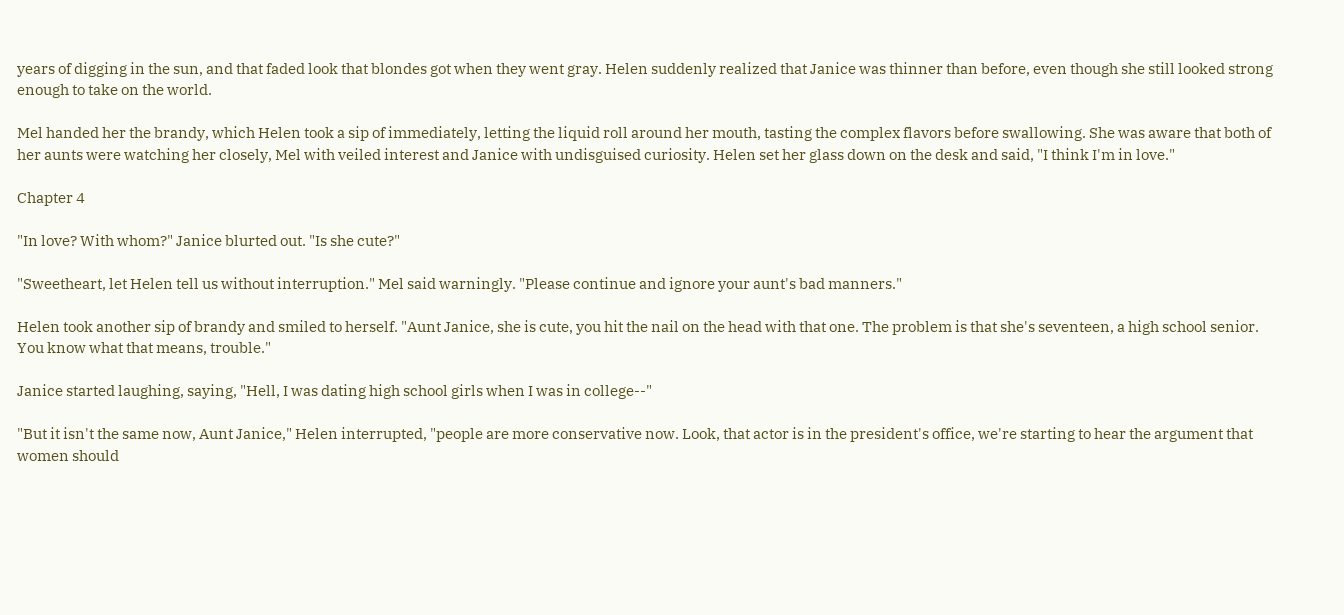years of digging in the sun, and that faded look that blondes got when they went gray. Helen suddenly realized that Janice was thinner than before, even though she still looked strong enough to take on the world.

Mel handed her the brandy, which Helen took a sip of immediately, letting the liquid roll around her mouth, tasting the complex flavors before swallowing. She was aware that both of her aunts were watching her closely, Mel with veiled interest and Janice with undisguised curiosity. Helen set her glass down on the desk and said, "I think I'm in love."

Chapter 4

"In love? With whom?" Janice blurted out. "Is she cute?"

"Sweetheart, let Helen tell us without interruption." Mel said warningly. "Please continue and ignore your aunt's bad manners."

Helen took another sip of brandy and smiled to herself. "Aunt Janice, she is cute, you hit the nail on the head with that one. The problem is that she's seventeen, a high school senior. You know what that means, trouble."

Janice started laughing, saying, "Hell, I was dating high school girls when I was in college--"

"But it isn't the same now, Aunt Janice," Helen interrupted, "people are more conservative now. Look, that actor is in the president's office, we're starting to hear the argument that women should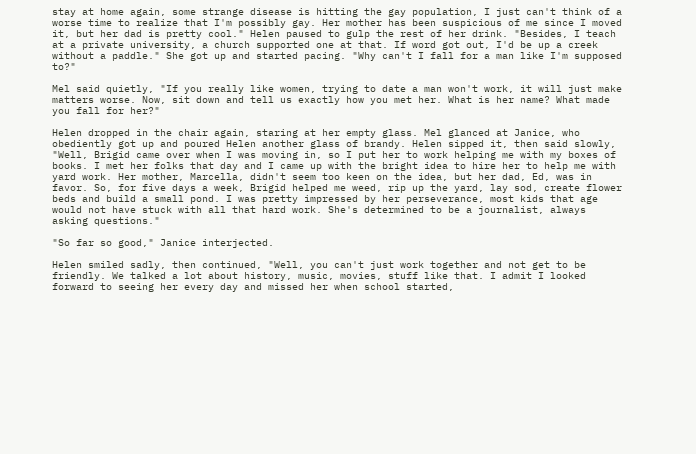stay at home again, some strange disease is hitting the gay population, I just can't think of a worse time to realize that I'm possibly gay. Her mother has been suspicious of me since I moved it, but her dad is pretty cool." Helen paused to gulp the rest of her drink. "Besides, I teach at a private university, a church supported one at that. If word got out, I'd be up a creek without a paddle." She got up and started pacing. "Why can't I fall for a man like I'm supposed to?"

Mel said quietly, "If you really like women, trying to date a man won't work, it will just make matters worse. Now, sit down and tell us exactly how you met her. What is her name? What made you fall for her?"

Helen dropped in the chair again, staring at her empty glass. Mel glanced at Janice, who obediently got up and poured Helen another glass of brandy. Helen sipped it, then said slowly, "Well, Brigid came over when I was moving in, so I put her to work helping me with my boxes of books. I met her folks that day and I came up with the bright idea to hire her to help me with yard work. Her mother, Marcella, didn't seem too keen on the idea, but her dad, Ed, was in favor. So, for five days a week, Brigid helped me weed, rip up the yard, lay sod, create flower beds and build a small pond. I was pretty impressed by her perseverance, most kids that age would not have stuck with all that hard work. She's determined to be a journalist, always asking questions."

"So far so good," Janice interjected.

Helen smiled sadly, then continued, "Well, you can't just work together and not get to be friendly. We talked a lot about history, music, movies, stuff like that. I admit I looked forward to seeing her every day and missed her when school started,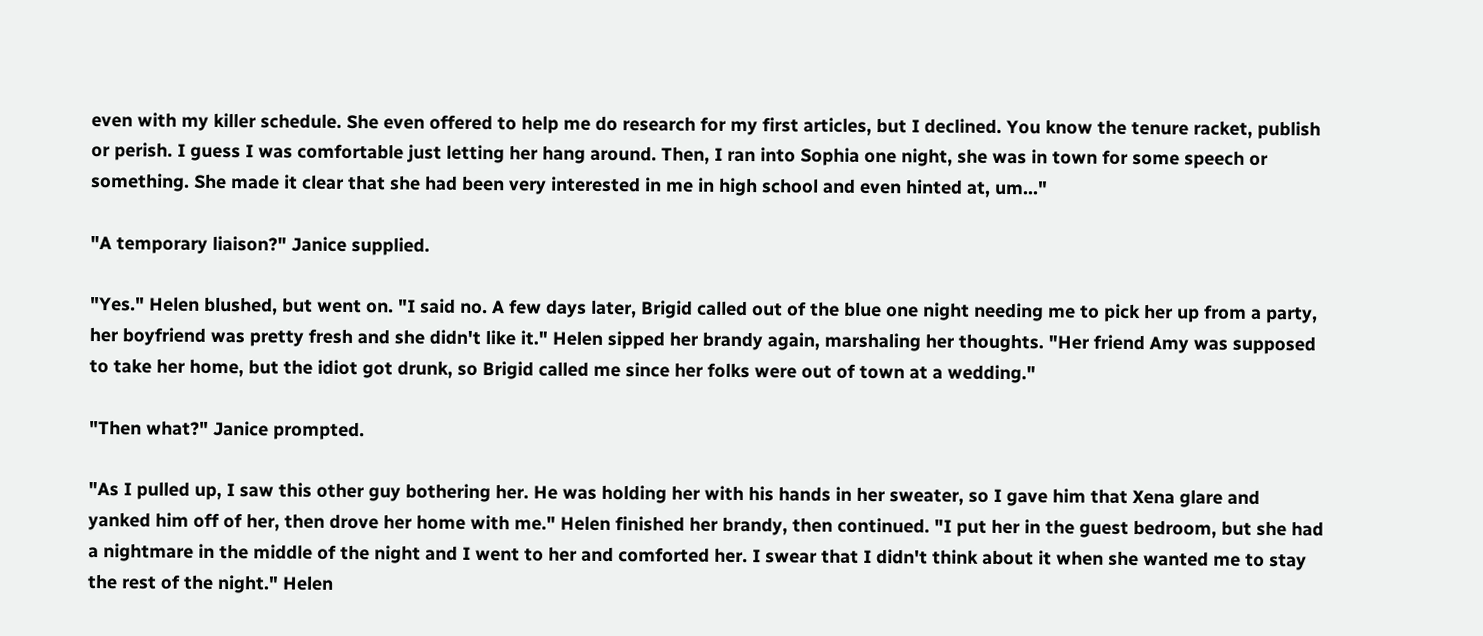even with my killer schedule. She even offered to help me do research for my first articles, but I declined. You know the tenure racket, publish or perish. I guess I was comfortable just letting her hang around. Then, I ran into Sophia one night, she was in town for some speech or something. She made it clear that she had been very interested in me in high school and even hinted at, um..."

"A temporary liaison?" Janice supplied.

"Yes." Helen blushed, but went on. "I said no. A few days later, Brigid called out of the blue one night needing me to pick her up from a party, her boyfriend was pretty fresh and she didn't like it." Helen sipped her brandy again, marshaling her thoughts. "Her friend Amy was supposed to take her home, but the idiot got drunk, so Brigid called me since her folks were out of town at a wedding."

"Then what?" Janice prompted.

"As I pulled up, I saw this other guy bothering her. He was holding her with his hands in her sweater, so I gave him that Xena glare and yanked him off of her, then drove her home with me." Helen finished her brandy, then continued. "I put her in the guest bedroom, but she had a nightmare in the middle of the night and I went to her and comforted her. I swear that I didn't think about it when she wanted me to stay the rest of the night." Helen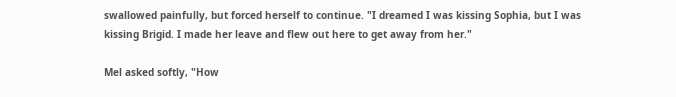swallowed painfully, but forced herself to continue. "I dreamed I was kissing Sophia, but I was kissing Brigid. I made her leave and flew out here to get away from her."

Mel asked softly, "How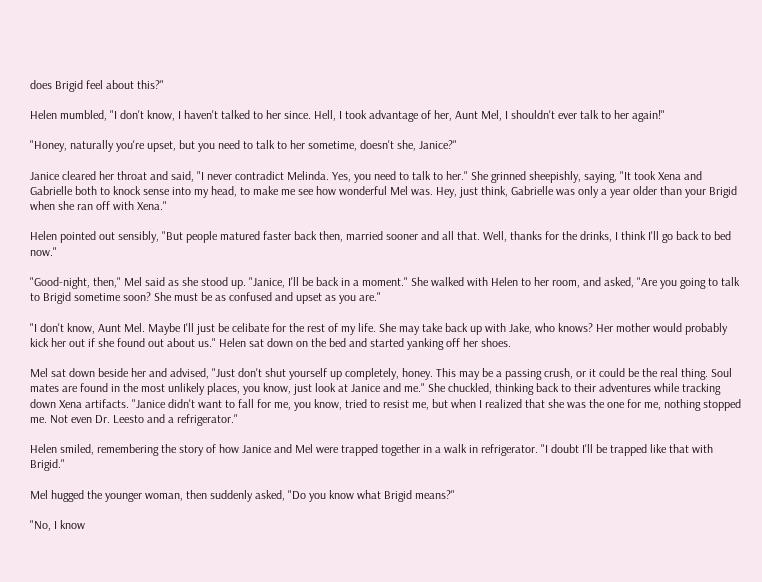does Brigid feel about this?"

Helen mumbled, "I don't know, I haven't talked to her since. Hell, I took advantage of her, Aunt Mel, I shouldn't ever talk to her again!"

"Honey, naturally you're upset, but you need to talk to her sometime, doesn't she, Janice?"

Janice cleared her throat and said, "I never contradict Melinda. Yes, you need to talk to her." She grinned sheepishly, saying, "It took Xena and Gabrielle both to knock sense into my head, to make me see how wonderful Mel was. Hey, just think, Gabrielle was only a year older than your Brigid when she ran off with Xena."

Helen pointed out sensibly, "But people matured faster back then, married sooner and all that. Well, thanks for the drinks, I think I'll go back to bed now."

"Good-night, then," Mel said as she stood up. "Janice, I'll be back in a moment." She walked with Helen to her room, and asked, "Are you going to talk to Brigid sometime soon? She must be as confused and upset as you are."

"I don't know, Aunt Mel. Maybe I'll just be celibate for the rest of my life. She may take back up with Jake, who knows? Her mother would probably kick her out if she found out about us." Helen sat down on the bed and started yanking off her shoes.

Mel sat down beside her and advised, "Just don't shut yourself up completely, honey. This may be a passing crush, or it could be the real thing. Soul mates are found in the most unlikely places, you know, just look at Janice and me." She chuckled, thinking back to their adventures while tracking down Xena artifacts. "Janice didn't want to fall for me, you know, tried to resist me, but when I realized that she was the one for me, nothing stopped me. Not even Dr. Leesto and a refrigerator."

Helen smiled, remembering the story of how Janice and Mel were trapped together in a walk in refrigerator. "I doubt I'll be trapped like that with Brigid."

Mel hugged the younger woman, then suddenly asked, "Do you know what Brigid means?"

"No, I know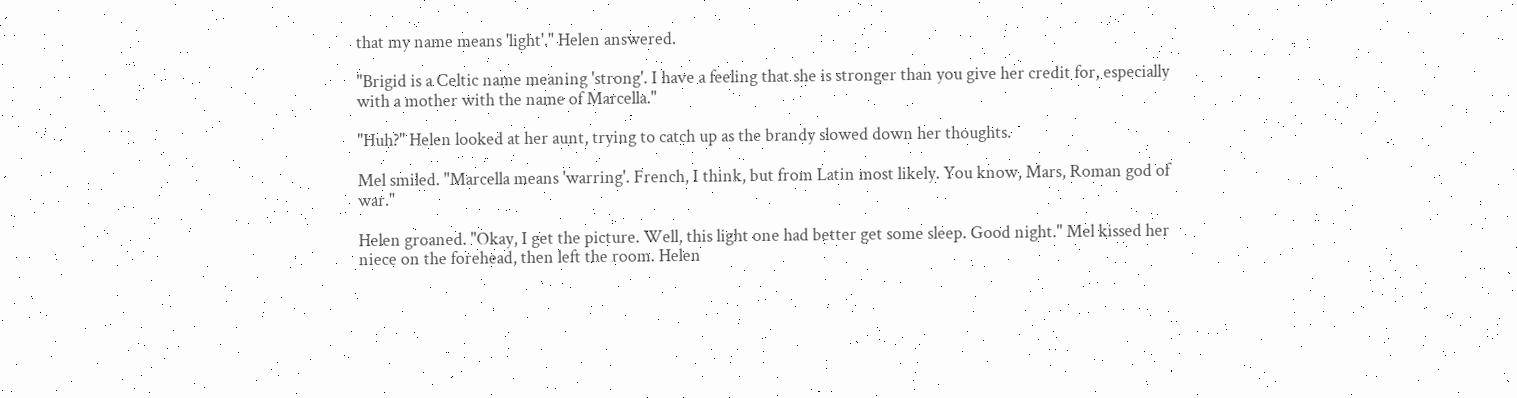that my name means 'light'." Helen answered.

"Brigid is a Celtic name meaning 'strong'. I have a feeling that she is stronger than you give her credit for, especially with a mother with the name of Marcella."

"Huh?" Helen looked at her aunt, trying to catch up as the brandy slowed down her thoughts.

Mel smiled. "Marcella means 'warring'. French, I think, but from Latin most likely. You know, Mars, Roman god of war."

Helen groaned. "Okay, I get the picture. Well, this light one had better get some sleep. Good night." Mel kissed her niece on the forehead, then left the room. Helen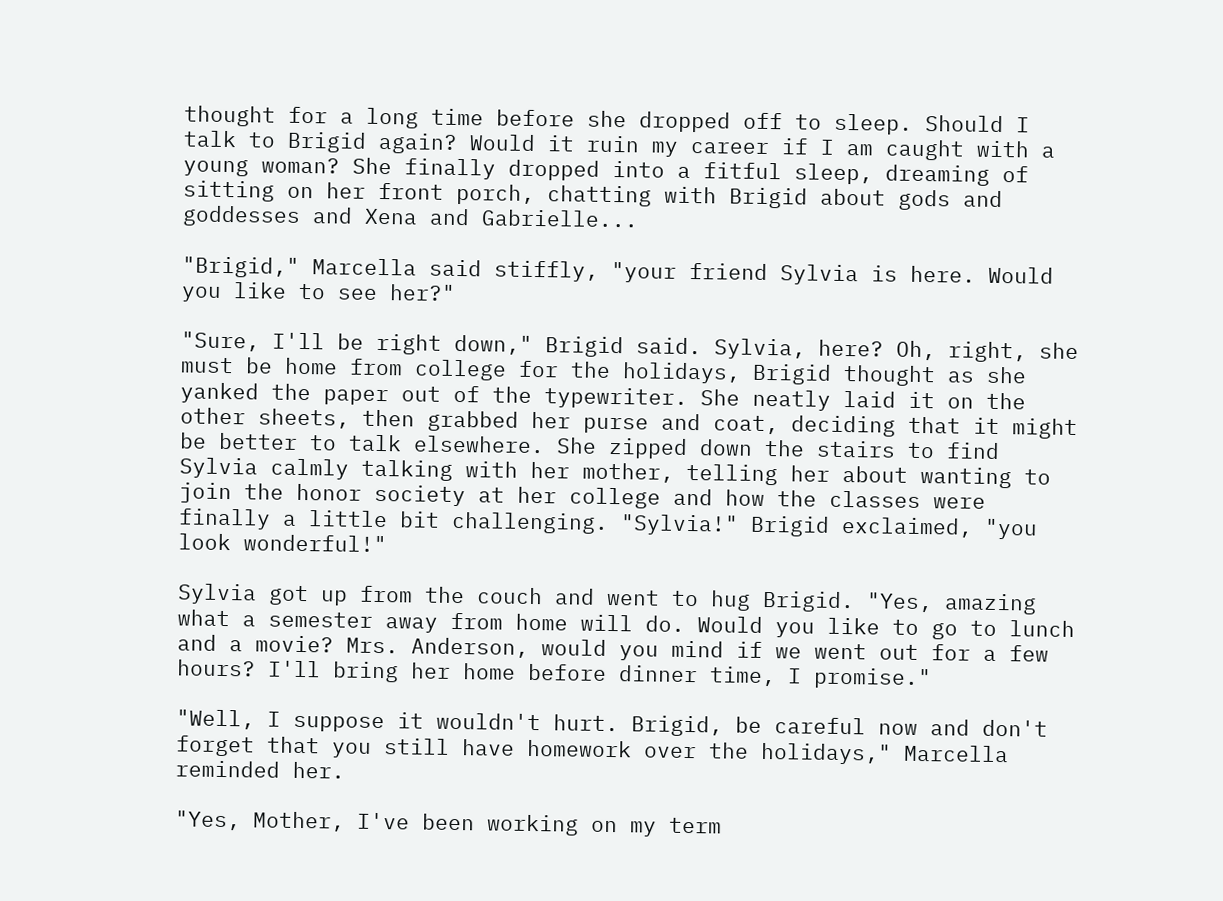thought for a long time before she dropped off to sleep. Should I talk to Brigid again? Would it ruin my career if I am caught with a young woman? She finally dropped into a fitful sleep, dreaming of sitting on her front porch, chatting with Brigid about gods and goddesses and Xena and Gabrielle...

"Brigid," Marcella said stiffly, "your friend Sylvia is here. Would you like to see her?"

"Sure, I'll be right down," Brigid said. Sylvia, here? Oh, right, she must be home from college for the holidays, Brigid thought as she yanked the paper out of the typewriter. She neatly laid it on the other sheets, then grabbed her purse and coat, deciding that it might be better to talk elsewhere. She zipped down the stairs to find Sylvia calmly talking with her mother, telling her about wanting to join the honor society at her college and how the classes were finally a little bit challenging. "Sylvia!" Brigid exclaimed, "you look wonderful!"

Sylvia got up from the couch and went to hug Brigid. "Yes, amazing what a semester away from home will do. Would you like to go to lunch and a movie? Mrs. Anderson, would you mind if we went out for a few hours? I'll bring her home before dinner time, I promise."

"Well, I suppose it wouldn't hurt. Brigid, be careful now and don't forget that you still have homework over the holidays," Marcella reminded her.

"Yes, Mother, I've been working on my term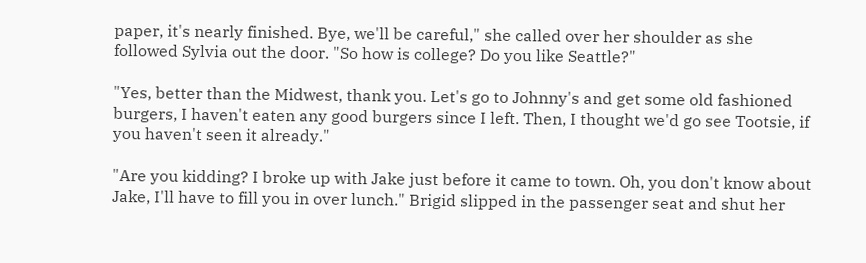paper, it's nearly finished. Bye, we'll be careful," she called over her shoulder as she followed Sylvia out the door. "So how is college? Do you like Seattle?"

"Yes, better than the Midwest, thank you. Let's go to Johnny's and get some old fashioned burgers, I haven't eaten any good burgers since I left. Then, I thought we'd go see Tootsie, if you haven't seen it already."

"Are you kidding? I broke up with Jake just before it came to town. Oh, you don't know about Jake, I'll have to fill you in over lunch." Brigid slipped in the passenger seat and shut her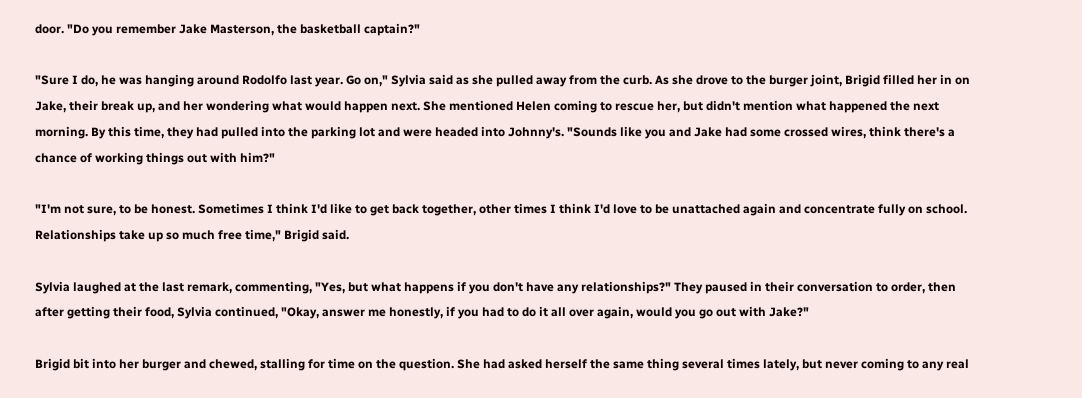door. "Do you remember Jake Masterson, the basketball captain?"

"Sure I do, he was hanging around Rodolfo last year. Go on," Sylvia said as she pulled away from the curb. As she drove to the burger joint, Brigid filled her in on Jake, their break up, and her wondering what would happen next. She mentioned Helen coming to rescue her, but didn't mention what happened the next morning. By this time, they had pulled into the parking lot and were headed into Johnny's. "Sounds like you and Jake had some crossed wires, think there's a chance of working things out with him?"

"I'm not sure, to be honest. Sometimes I think I'd like to get back together, other times I think I'd love to be unattached again and concentrate fully on school. Relationships take up so much free time," Brigid said.

Sylvia laughed at the last remark, commenting, "Yes, but what happens if you don't have any relationships?" They paused in their conversation to order, then after getting their food, Sylvia continued, "Okay, answer me honestly, if you had to do it all over again, would you go out with Jake?"

Brigid bit into her burger and chewed, stalling for time on the question. She had asked herself the same thing several times lately, but never coming to any real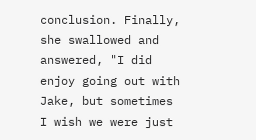conclusion. Finally, she swallowed and answered, "I did enjoy going out with Jake, but sometimes I wish we were just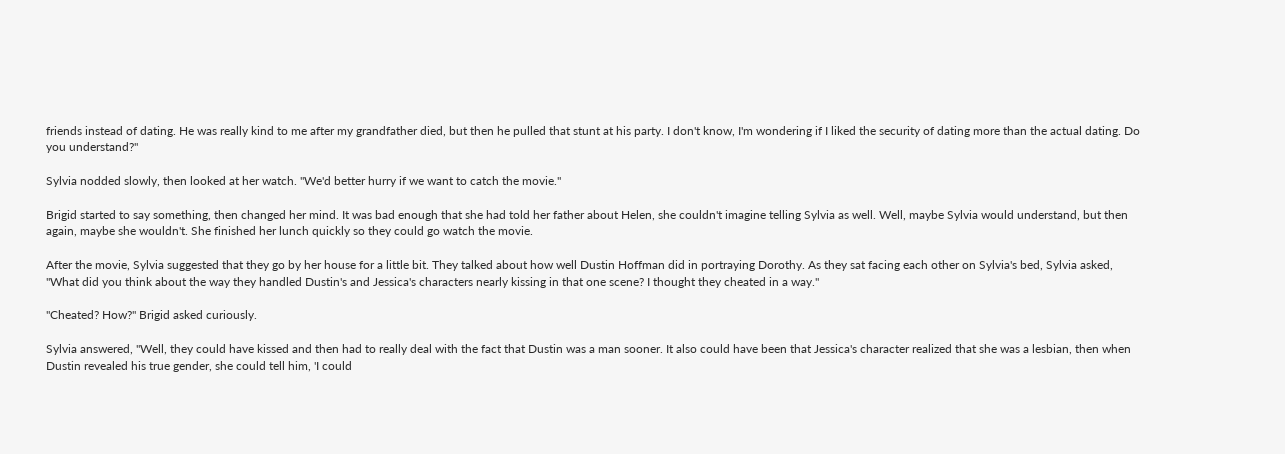friends instead of dating. He was really kind to me after my grandfather died, but then he pulled that stunt at his party. I don't know, I'm wondering if I liked the security of dating more than the actual dating. Do you understand?"

Sylvia nodded slowly, then looked at her watch. "We'd better hurry if we want to catch the movie."

Brigid started to say something, then changed her mind. It was bad enough that she had told her father about Helen, she couldn't imagine telling Sylvia as well. Well, maybe Sylvia would understand, but then again, maybe she wouldn't. She finished her lunch quickly so they could go watch the movie.

After the movie, Sylvia suggested that they go by her house for a little bit. They talked about how well Dustin Hoffman did in portraying Dorothy. As they sat facing each other on Sylvia's bed, Sylvia asked, "What did you think about the way they handled Dustin's and Jessica's characters nearly kissing in that one scene? I thought they cheated in a way."

"Cheated? How?" Brigid asked curiously.

Sylvia answered, "Well, they could have kissed and then had to really deal with the fact that Dustin was a man sooner. It also could have been that Jessica's character realized that she was a lesbian, then when Dustin revealed his true gender, she could tell him, 'I could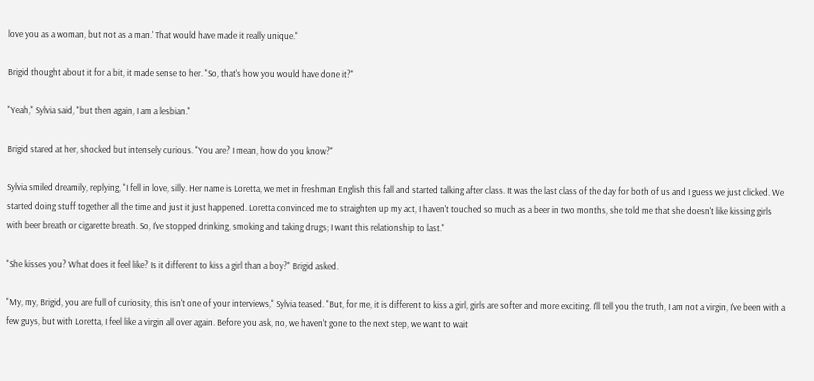love you as a woman, but not as a man.' That would have made it really unique."

Brigid thought about it for a bit, it made sense to her. "So, that's how you would have done it?"

"Yeah," Sylvia said, "but then again, I am a lesbian."

Brigid stared at her, shocked but intensely curious. "You are? I mean, how do you know?"

Sylvia smiled dreamily, replying, "I fell in love, silly. Her name is Loretta, we met in freshman English this fall and started talking after class. It was the last class of the day for both of us and I guess we just clicked. We started doing stuff together all the time and just it just happened. Loretta convinced me to straighten up my act, I haven't touched so much as a beer in two months, she told me that she doesn't like kissing girls with beer breath or cigarette breath. So, I've stopped drinking, smoking and taking drugs; I want this relationship to last."

"She kisses you? What does it feel like? Is it different to kiss a girl than a boy?" Brigid asked.

"My, my, Brigid, you are full of curiosity, this isn't one of your interviews," Sylvia teased. "But, for me, it is different to kiss a girl, girls are softer and more exciting. I'll tell you the truth, I am not a virgin, I've been with a few guys, but with Loretta, I feel like a virgin all over again. Before you ask, no, we haven't gone to the next step, we want to wait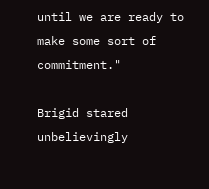until we are ready to make some sort of commitment."

Brigid stared unbelievingly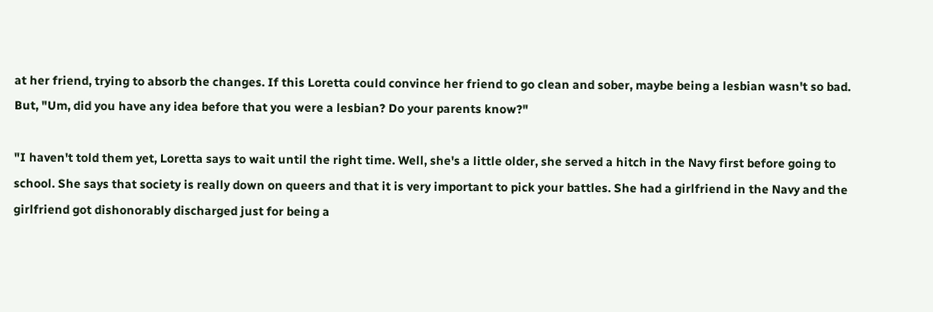at her friend, trying to absorb the changes. If this Loretta could convince her friend to go clean and sober, maybe being a lesbian wasn't so bad. But, "Um, did you have any idea before that you were a lesbian? Do your parents know?"

"I haven't told them yet, Loretta says to wait until the right time. Well, she's a little older, she served a hitch in the Navy first before going to school. She says that society is really down on queers and that it is very important to pick your battles. She had a girlfriend in the Navy and the girlfriend got dishonorably discharged just for being a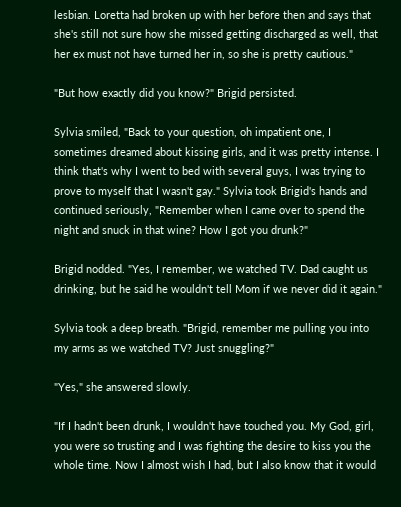lesbian. Loretta had broken up with her before then and says that she's still not sure how she missed getting discharged as well, that her ex must not have turned her in, so she is pretty cautious."

"But how exactly did you know?" Brigid persisted.

Sylvia smiled, "Back to your question, oh impatient one, I sometimes dreamed about kissing girls, and it was pretty intense. I think that's why I went to bed with several guys, I was trying to prove to myself that I wasn't gay." Sylvia took Brigid's hands and continued seriously, "Remember when I came over to spend the night and snuck in that wine? How I got you drunk?"

Brigid nodded. "Yes, I remember, we watched TV. Dad caught us drinking, but he said he wouldn't tell Mom if we never did it again."

Sylvia took a deep breath. "Brigid, remember me pulling you into my arms as we watched TV? Just snuggling?"

"Yes," she answered slowly.

"If I hadn't been drunk, I wouldn't have touched you. My God, girl, you were so trusting and I was fighting the desire to kiss you the whole time. Now I almost wish I had, but I also know that it would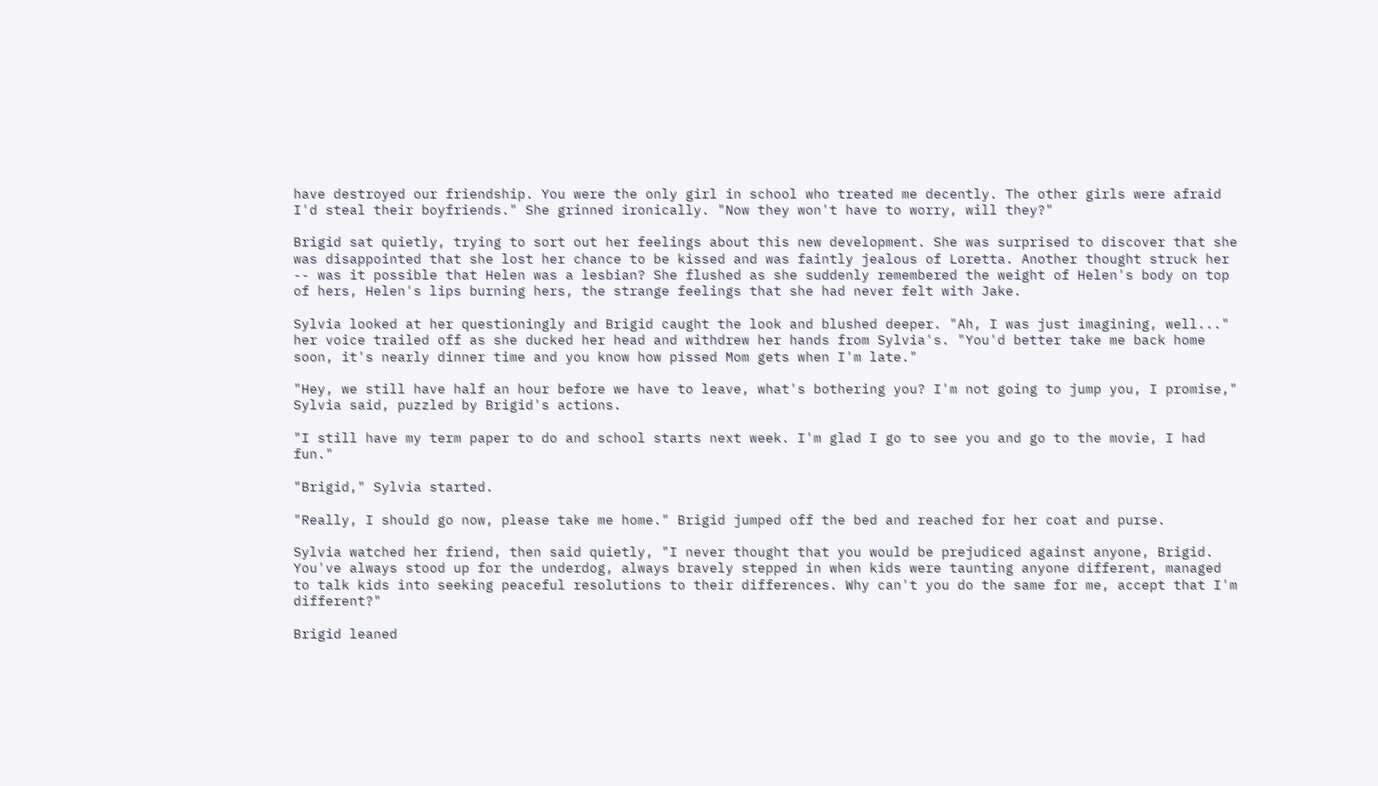have destroyed our friendship. You were the only girl in school who treated me decently. The other girls were afraid I'd steal their boyfriends." She grinned ironically. "Now they won't have to worry, will they?"

Brigid sat quietly, trying to sort out her feelings about this new development. She was surprised to discover that she was disappointed that she lost her chance to be kissed and was faintly jealous of Loretta. Another thought struck her -- was it possible that Helen was a lesbian? She flushed as she suddenly remembered the weight of Helen's body on top of hers, Helen's lips burning hers, the strange feelings that she had never felt with Jake.

Sylvia looked at her questioningly and Brigid caught the look and blushed deeper. "Ah, I was just imagining, well..." her voice trailed off as she ducked her head and withdrew her hands from Sylvia's. "You'd better take me back home soon, it's nearly dinner time and you know how pissed Mom gets when I'm late."

"Hey, we still have half an hour before we have to leave, what's bothering you? I'm not going to jump you, I promise," Sylvia said, puzzled by Brigid's actions.

"I still have my term paper to do and school starts next week. I'm glad I go to see you and go to the movie, I had fun."

"Brigid," Sylvia started.

"Really, I should go now, please take me home." Brigid jumped off the bed and reached for her coat and purse.

Sylvia watched her friend, then said quietly, "I never thought that you would be prejudiced against anyone, Brigid. You've always stood up for the underdog, always bravely stepped in when kids were taunting anyone different, managed to talk kids into seeking peaceful resolutions to their differences. Why can't you do the same for me, accept that I'm different?"

Brigid leaned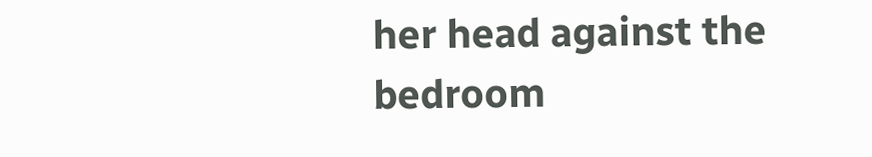her head against the bedroom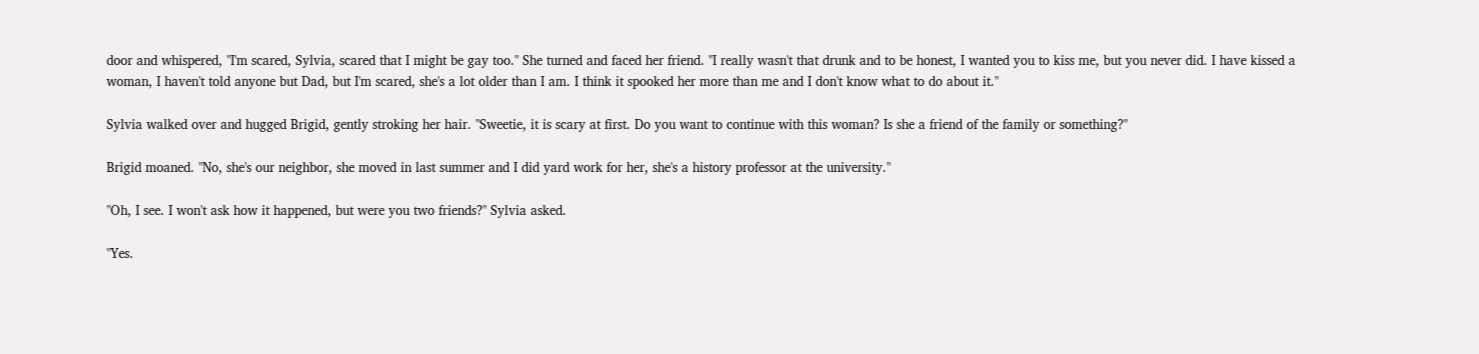door and whispered, "I'm scared, Sylvia, scared that I might be gay too." She turned and faced her friend. "I really wasn't that drunk and to be honest, I wanted you to kiss me, but you never did. I have kissed a woman, I haven't told anyone but Dad, but I'm scared, she's a lot older than I am. I think it spooked her more than me and I don't know what to do about it."

Sylvia walked over and hugged Brigid, gently stroking her hair. "Sweetie, it is scary at first. Do you want to continue with this woman? Is she a friend of the family or something?"

Brigid moaned. "No, she's our neighbor, she moved in last summer and I did yard work for her, she's a history professor at the university."

"Oh, I see. I won't ask how it happened, but were you two friends?" Sylvia asked.

"Yes.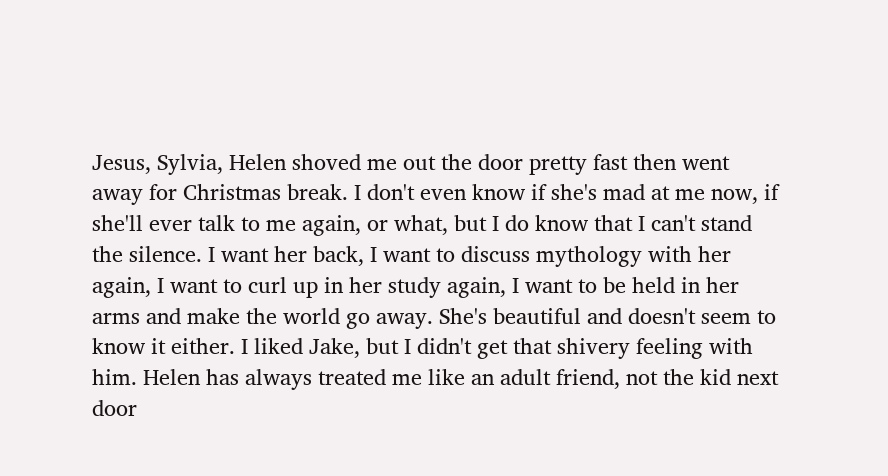Jesus, Sylvia, Helen shoved me out the door pretty fast then went away for Christmas break. I don't even know if she's mad at me now, if she'll ever talk to me again, or what, but I do know that I can't stand the silence. I want her back, I want to discuss mythology with her again, I want to curl up in her study again, I want to be held in her arms and make the world go away. She's beautiful and doesn't seem to know it either. I liked Jake, but I didn't get that shivery feeling with him. Helen has always treated me like an adult friend, not the kid next door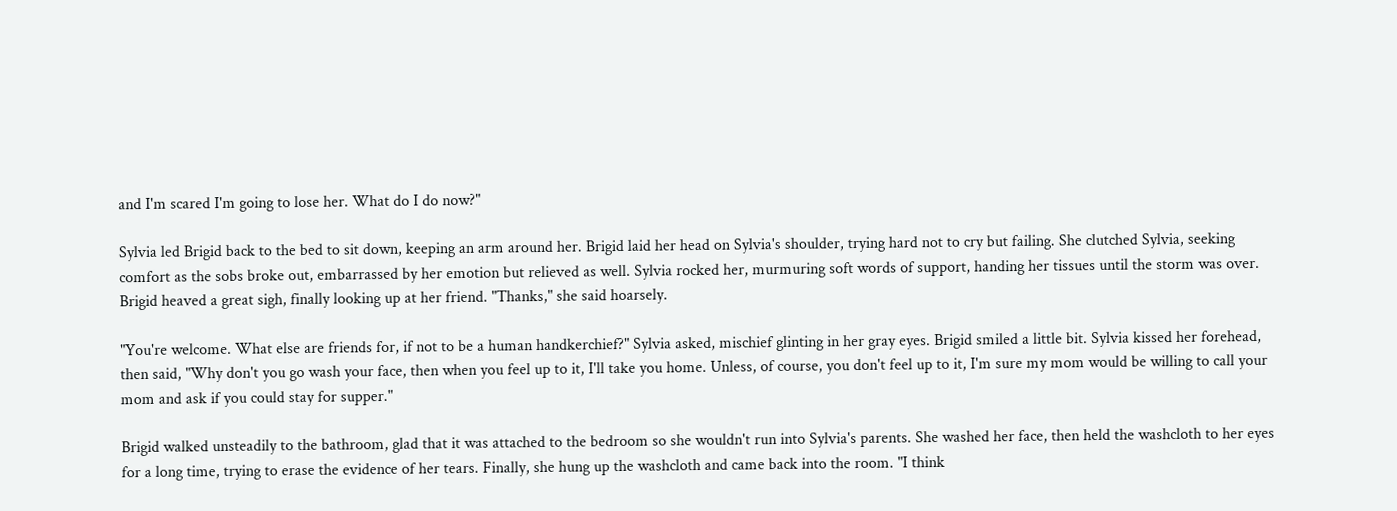and I'm scared I'm going to lose her. What do I do now?"

Sylvia led Brigid back to the bed to sit down, keeping an arm around her. Brigid laid her head on Sylvia's shoulder, trying hard not to cry but failing. She clutched Sylvia, seeking comfort as the sobs broke out, embarrassed by her emotion but relieved as well. Sylvia rocked her, murmuring soft words of support, handing her tissues until the storm was over. Brigid heaved a great sigh, finally looking up at her friend. "Thanks," she said hoarsely.

"You're welcome. What else are friends for, if not to be a human handkerchief?" Sylvia asked, mischief glinting in her gray eyes. Brigid smiled a little bit. Sylvia kissed her forehead, then said, "Why don't you go wash your face, then when you feel up to it, I'll take you home. Unless, of course, you don't feel up to it, I'm sure my mom would be willing to call your mom and ask if you could stay for supper."

Brigid walked unsteadily to the bathroom, glad that it was attached to the bedroom so she wouldn't run into Sylvia's parents. She washed her face, then held the washcloth to her eyes for a long time, trying to erase the evidence of her tears. Finally, she hung up the washcloth and came back into the room. "I think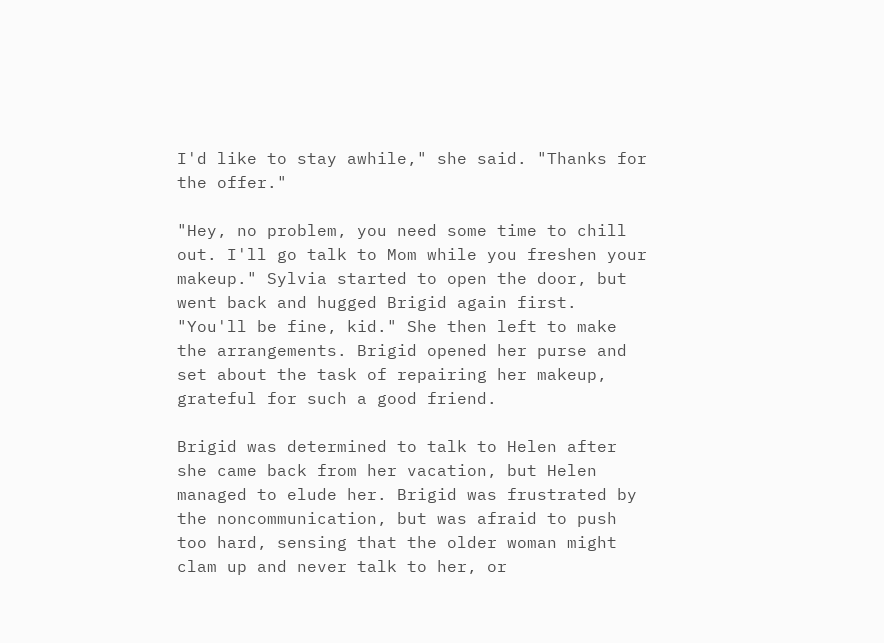I'd like to stay awhile," she said. "Thanks for the offer."

"Hey, no problem, you need some time to chill out. I'll go talk to Mom while you freshen your makeup." Sylvia started to open the door, but went back and hugged Brigid again first. "You'll be fine, kid." She then left to make the arrangements. Brigid opened her purse and set about the task of repairing her makeup, grateful for such a good friend.

Brigid was determined to talk to Helen after she came back from her vacation, but Helen managed to elude her. Brigid was frustrated by the noncommunication, but was afraid to push too hard, sensing that the older woman might clam up and never talk to her, or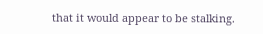that it would appear to be stalking.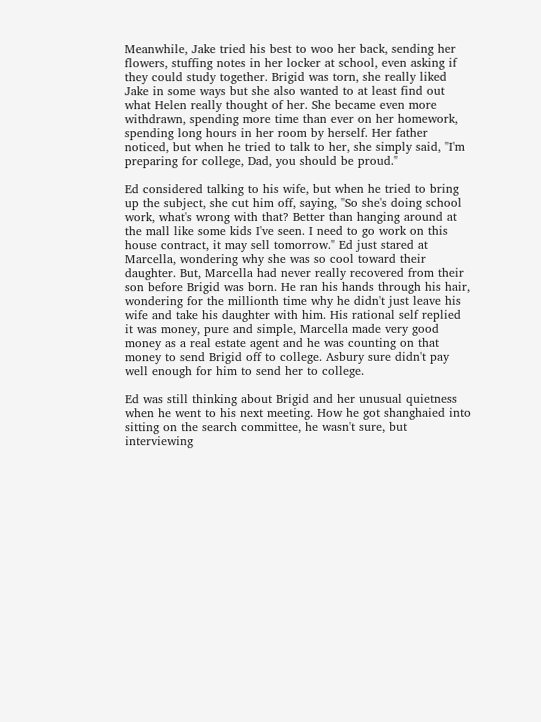Meanwhile, Jake tried his best to woo her back, sending her flowers, stuffing notes in her locker at school, even asking if they could study together. Brigid was torn, she really liked Jake in some ways but she also wanted to at least find out what Helen really thought of her. She became even more withdrawn, spending more time than ever on her homework, spending long hours in her room by herself. Her father noticed, but when he tried to talk to her, she simply said, "I'm preparing for college, Dad, you should be proud."

Ed considered talking to his wife, but when he tried to bring up the subject, she cut him off, saying, "So she's doing school work, what's wrong with that? Better than hanging around at the mall like some kids I've seen. I need to go work on this house contract, it may sell tomorrow." Ed just stared at Marcella, wondering why she was so cool toward their daughter. But, Marcella had never really recovered from their son before Brigid was born. He ran his hands through his hair, wondering for the millionth time why he didn't just leave his wife and take his daughter with him. His rational self replied it was money, pure and simple, Marcella made very good money as a real estate agent and he was counting on that money to send Brigid off to college. Asbury sure didn't pay well enough for him to send her to college.

Ed was still thinking about Brigid and her unusual quietness when he went to his next meeting. How he got shanghaied into sitting on the search committee, he wasn't sure, but interviewing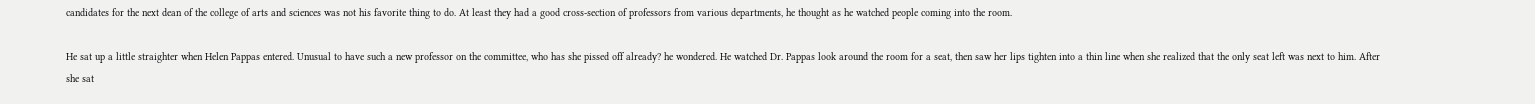candidates for the next dean of the college of arts and sciences was not his favorite thing to do. At least they had a good cross-section of professors from various departments, he thought as he watched people coming into the room.

He sat up a little straighter when Helen Pappas entered. Unusual to have such a new professor on the committee, who has she pissed off already? he wondered. He watched Dr. Pappas look around the room for a seat, then saw her lips tighten into a thin line when she realized that the only seat left was next to him. After she sat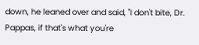down, he leaned over and said, "I don't bite, Dr. Pappas, if that's what you're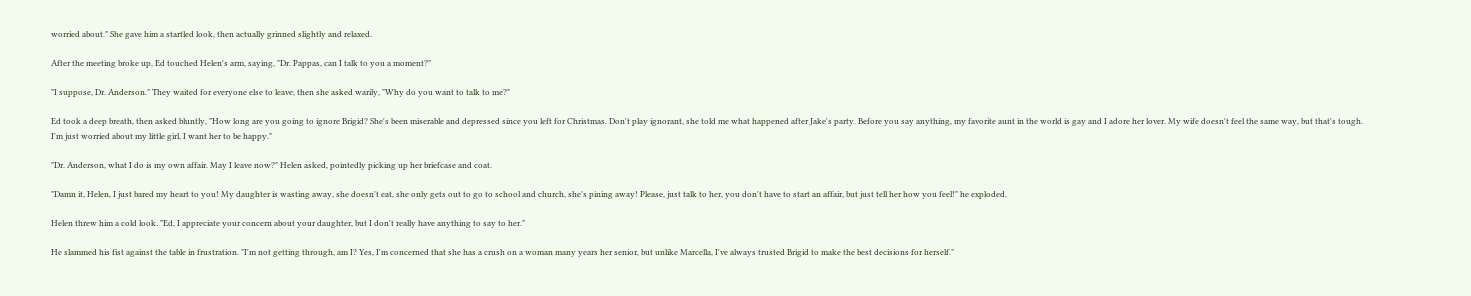worried about." She gave him a startled look, then actually grinned slightly and relaxed.

After the meeting broke up, Ed touched Helen's arm, saying, "Dr. Pappas, can I talk to you a moment?"

"I suppose, Dr. Anderson." They waited for everyone else to leave, then she asked warily, "Why do you want to talk to me?"

Ed took a deep breath, then asked bluntly, "How long are you going to ignore Brigid? She's been miserable and depressed since you left for Christmas. Don't play ignorant, she told me what happened after Jake's party. Before you say anything, my favorite aunt in the world is gay and I adore her lover. My wife doesn't feel the same way, but that's tough. I'm just worried about my little girl, I want her to be happy."

"Dr. Anderson, what I do is my own affair. May I leave now?" Helen asked, pointedly picking up her briefcase and coat.

"Damn it, Helen, I just bared my heart to you! My daughter is wasting away, she doesn't eat, she only gets out to go to school and church, she's pining away! Please, just talk to her, you don't have to start an affair, but just tell her how you feel!" he exploded.

Helen threw him a cold look. "Ed, I appreciate your concern about your daughter, but I don't really have anything to say to her."

He slammed his fist against the table in frustration. "I'm not getting through, am I? Yes, I'm concerned that she has a crush on a woman many years her senior, but unlike Marcella, I've always trusted Brigid to make the best decisions for herself."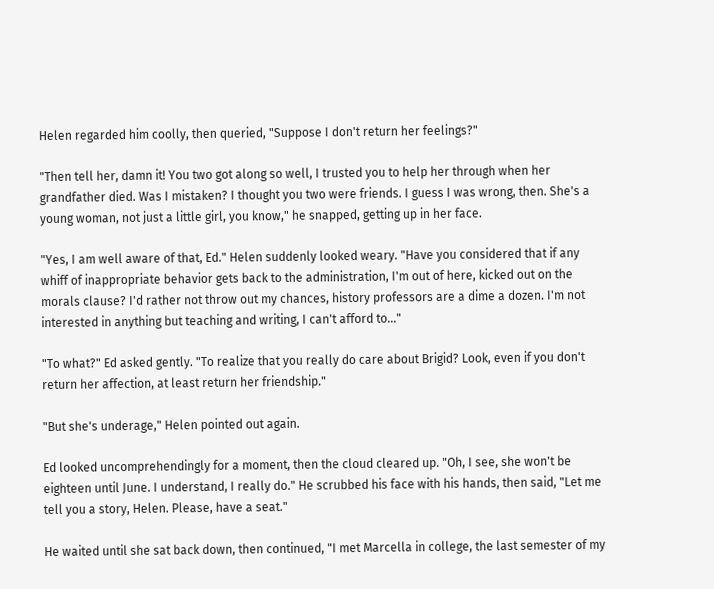Helen regarded him coolly, then queried, "Suppose I don't return her feelings?"

"Then tell her, damn it! You two got along so well, I trusted you to help her through when her grandfather died. Was I mistaken? I thought you two were friends. I guess I was wrong, then. She's a young woman, not just a little girl, you know," he snapped, getting up in her face.

"Yes, I am well aware of that, Ed." Helen suddenly looked weary. "Have you considered that if any whiff of inappropriate behavior gets back to the administration, I'm out of here, kicked out on the morals clause? I'd rather not throw out my chances, history professors are a dime a dozen. I'm not interested in anything but teaching and writing, I can't afford to..."

"To what?" Ed asked gently. "To realize that you really do care about Brigid? Look, even if you don't return her affection, at least return her friendship."

"But she's underage," Helen pointed out again.

Ed looked uncomprehendingly for a moment, then the cloud cleared up. "Oh, I see, she won't be eighteen until June. I understand, I really do." He scrubbed his face with his hands, then said, "Let me tell you a story, Helen. Please, have a seat."

He waited until she sat back down, then continued, "I met Marcella in college, the last semester of my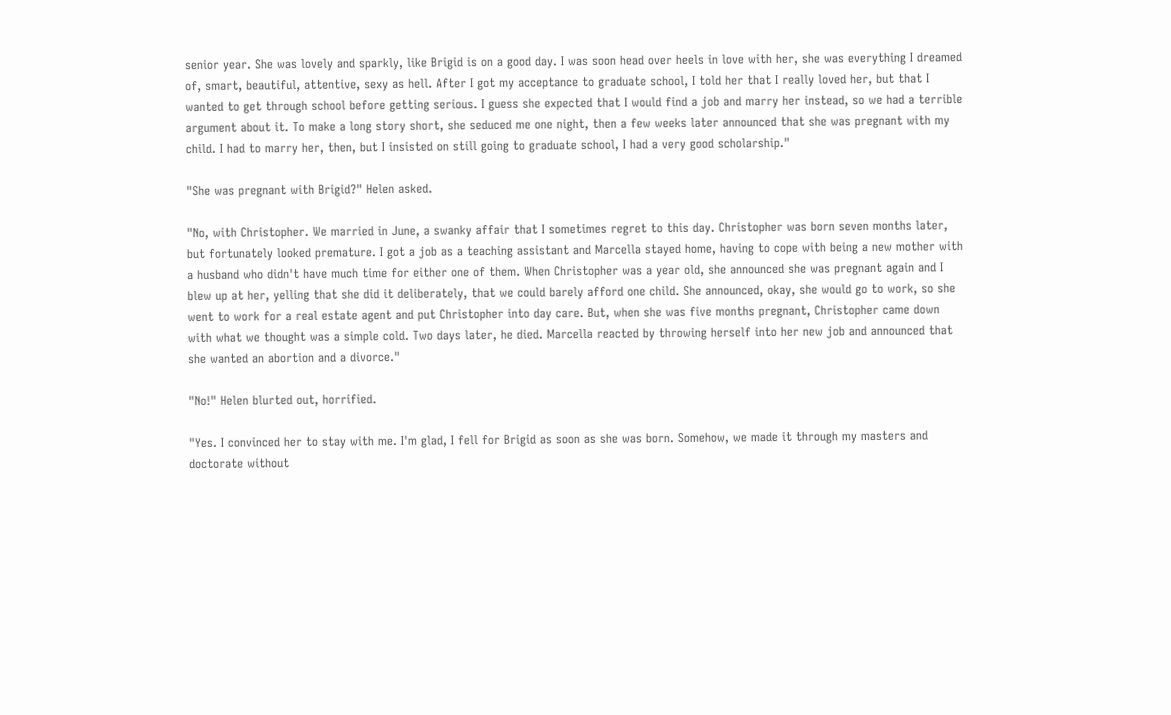senior year. She was lovely and sparkly, like Brigid is on a good day. I was soon head over heels in love with her, she was everything I dreamed of, smart, beautiful, attentive, sexy as hell. After I got my acceptance to graduate school, I told her that I really loved her, but that I wanted to get through school before getting serious. I guess she expected that I would find a job and marry her instead, so we had a terrible argument about it. To make a long story short, she seduced me one night, then a few weeks later announced that she was pregnant with my child. I had to marry her, then, but I insisted on still going to graduate school, I had a very good scholarship."

"She was pregnant with Brigid?" Helen asked.

"No, with Christopher. We married in June, a swanky affair that I sometimes regret to this day. Christopher was born seven months later, but fortunately looked premature. I got a job as a teaching assistant and Marcella stayed home, having to cope with being a new mother with a husband who didn't have much time for either one of them. When Christopher was a year old, she announced she was pregnant again and I blew up at her, yelling that she did it deliberately, that we could barely afford one child. She announced, okay, she would go to work, so she went to work for a real estate agent and put Christopher into day care. But, when she was five months pregnant, Christopher came down with what we thought was a simple cold. Two days later, he died. Marcella reacted by throwing herself into her new job and announced that she wanted an abortion and a divorce."

"No!" Helen blurted out, horrified.

"Yes. I convinced her to stay with me. I'm glad, I fell for Brigid as soon as she was born. Somehow, we made it through my masters and doctorate without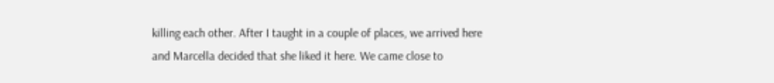killing each other. After I taught in a couple of places, we arrived here and Marcella decided that she liked it here. We came close to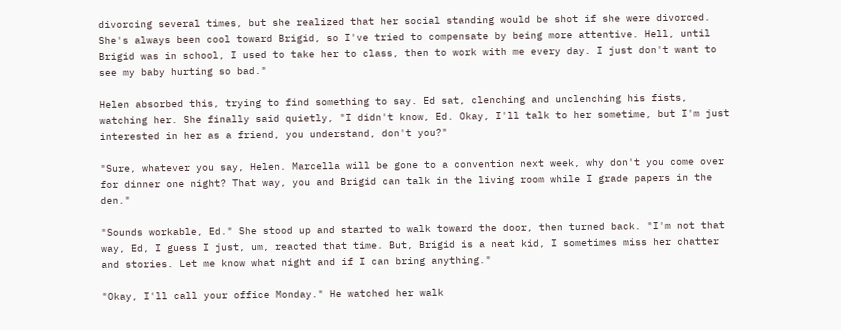divorcing several times, but she realized that her social standing would be shot if she were divorced. She's always been cool toward Brigid, so I've tried to compensate by being more attentive. Hell, until Brigid was in school, I used to take her to class, then to work with me every day. I just don't want to see my baby hurting so bad."

Helen absorbed this, trying to find something to say. Ed sat, clenching and unclenching his fists, watching her. She finally said quietly, "I didn't know, Ed. Okay, I'll talk to her sometime, but I'm just interested in her as a friend, you understand, don't you?"

"Sure, whatever you say, Helen. Marcella will be gone to a convention next week, why don't you come over for dinner one night? That way, you and Brigid can talk in the living room while I grade papers in the den."

"Sounds workable, Ed." She stood up and started to walk toward the door, then turned back. "I'm not that way, Ed, I guess I just, um, reacted that time. But, Brigid is a neat kid, I sometimes miss her chatter and stories. Let me know what night and if I can bring anything."

"Okay, I'll call your office Monday." He watched her walk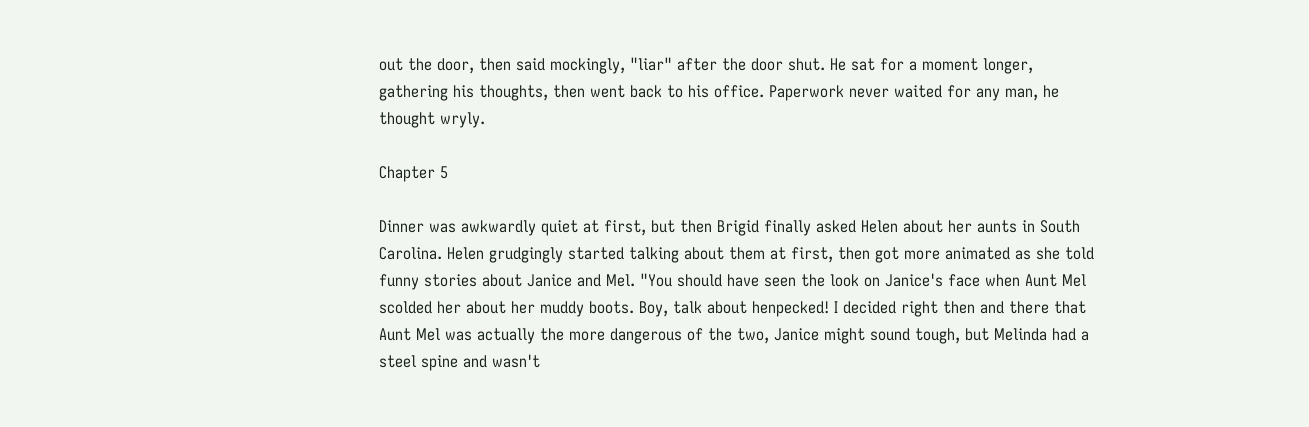out the door, then said mockingly, "liar" after the door shut. He sat for a moment longer, gathering his thoughts, then went back to his office. Paperwork never waited for any man, he thought wryly.

Chapter 5

Dinner was awkwardly quiet at first, but then Brigid finally asked Helen about her aunts in South Carolina. Helen grudgingly started talking about them at first, then got more animated as she told funny stories about Janice and Mel. "You should have seen the look on Janice's face when Aunt Mel scolded her about her muddy boots. Boy, talk about henpecked! I decided right then and there that Aunt Mel was actually the more dangerous of the two, Janice might sound tough, but Melinda had a steel spine and wasn't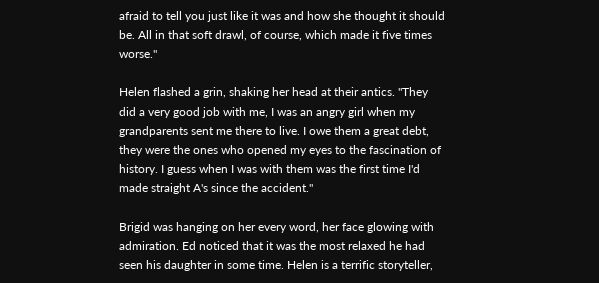afraid to tell you just like it was and how she thought it should be. All in that soft drawl, of course, which made it five times worse."

Helen flashed a grin, shaking her head at their antics. "They did a very good job with me, I was an angry girl when my grandparents sent me there to live. I owe them a great debt, they were the ones who opened my eyes to the fascination of history. I guess when I was with them was the first time I'd made straight A's since the accident."

Brigid was hanging on her every word, her face glowing with admiration. Ed noticed that it was the most relaxed he had seen his daughter in some time. Helen is a terrific storyteller,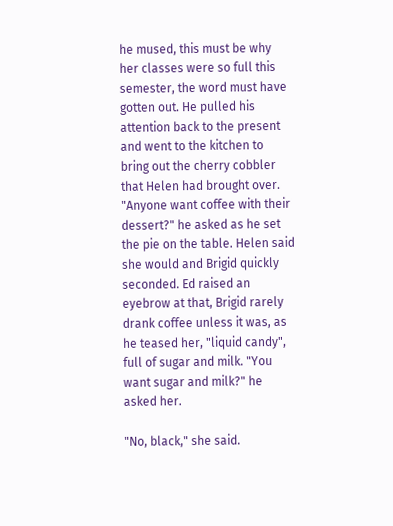he mused, this must be why her classes were so full this semester, the word must have gotten out. He pulled his attention back to the present and went to the kitchen to bring out the cherry cobbler that Helen had brought over. "Anyone want coffee with their dessert?" he asked as he set the pie on the table. Helen said she would and Brigid quickly seconded. Ed raised an eyebrow at that, Brigid rarely drank coffee unless it was, as he teased her, "liquid candy", full of sugar and milk. "You want sugar and milk?" he asked her.

"No, black," she said.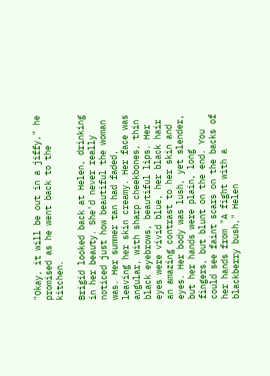"Okay, it will be out in a jiffy," he promised as he went back to the kitchen.

Brigid looked back at Helen, drinking in her beauty. She'd never really noticed just how beautiful the woman was. Her summer tan had faded, leaving her skin creamy. Her face was angular, with sharp cheekbones, thin black eyebrows, beautiful lips. Her eyes were vivid blue, her black hair an amazing contrast to her skin and eyes. Her body was lush, yet slender, but her hands were plain, long fingers, but blunt on the end. You could see faint scars on the backs of her hands from "A fight with a blackberry bush," Helen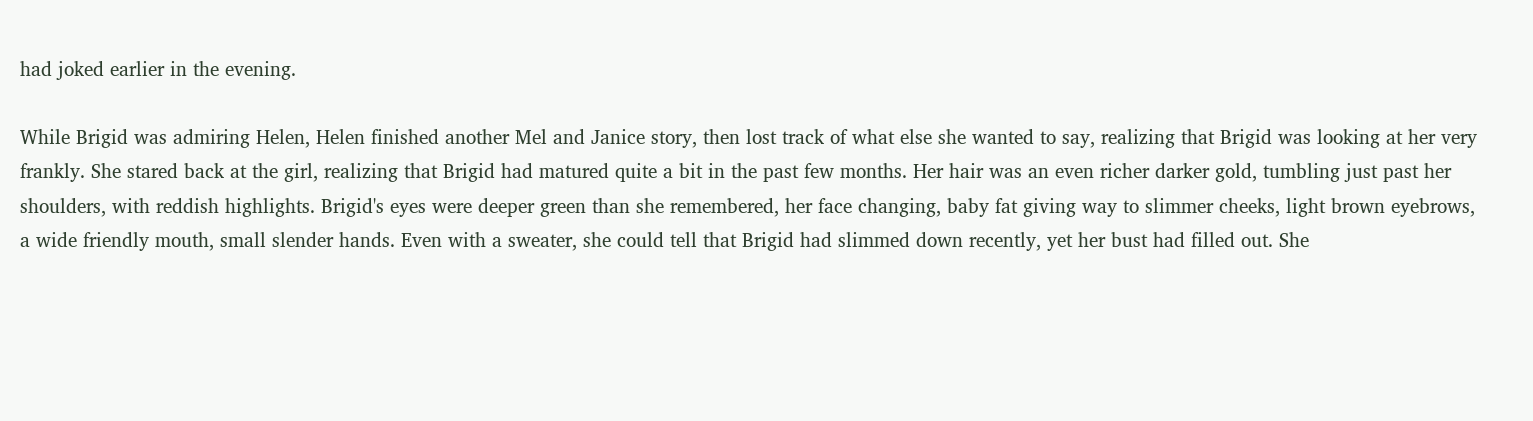had joked earlier in the evening.

While Brigid was admiring Helen, Helen finished another Mel and Janice story, then lost track of what else she wanted to say, realizing that Brigid was looking at her very frankly. She stared back at the girl, realizing that Brigid had matured quite a bit in the past few months. Her hair was an even richer darker gold, tumbling just past her shoulders, with reddish highlights. Brigid's eyes were deeper green than she remembered, her face changing, baby fat giving way to slimmer cheeks, light brown eyebrows, a wide friendly mouth, small slender hands. Even with a sweater, she could tell that Brigid had slimmed down recently, yet her bust had filled out. She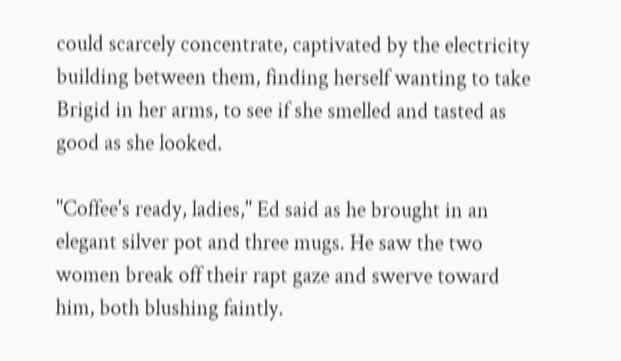could scarcely concentrate, captivated by the electricity building between them, finding herself wanting to take Brigid in her arms, to see if she smelled and tasted as good as she looked.

"Coffee's ready, ladies," Ed said as he brought in an elegant silver pot and three mugs. He saw the two women break off their rapt gaze and swerve toward him, both blushing faintly.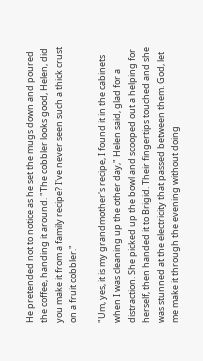He pretended not to notice as he set the mugs down and poured the coffee, handing it around. "The cobbler looks good, Helen, did you make it from a family recipe? I've never seen such a thick crust on a fruit cobbler."

"Um, yes, it is my grandmother's recipe, I found it in the cabinets when I was cleaning up the other day," Helen said, glad for a distraction. She picked up the bowl and scooped out a helping for herself, then handed it to Brigid. Their fingertips touched and she was stunned at the electricity that passed between them. God, let me make it through the evening without doing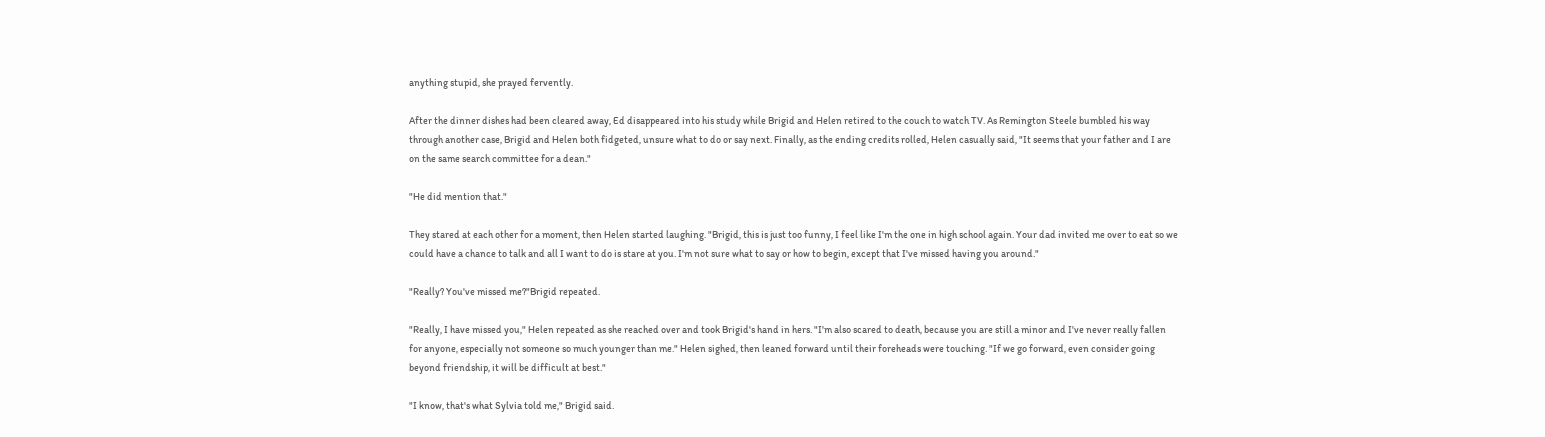anything stupid, she prayed fervently.

After the dinner dishes had been cleared away, Ed disappeared into his study while Brigid and Helen retired to the couch to watch TV. As Remington Steele bumbled his way through another case, Brigid and Helen both fidgeted, unsure what to do or say next. Finally, as the ending credits rolled, Helen casually said, "It seems that your father and I are on the same search committee for a dean."

"He did mention that."

They stared at each other for a moment, then Helen started laughing. "Brigid, this is just too funny, I feel like I'm the one in high school again. Your dad invited me over to eat so we could have a chance to talk and all I want to do is stare at you. I'm not sure what to say or how to begin, except that I've missed having you around."

"Really? You've missed me?"Brigid repeated.

"Really, I have missed you," Helen repeated as she reached over and took Brigid's hand in hers. "I'm also scared to death, because you are still a minor and I've never really fallen for anyone, especially not someone so much younger than me." Helen sighed, then leaned forward until their foreheads were touching. "If we go forward, even consider going beyond friendship, it will be difficult at best."

"I know, that's what Sylvia told me," Brigid said.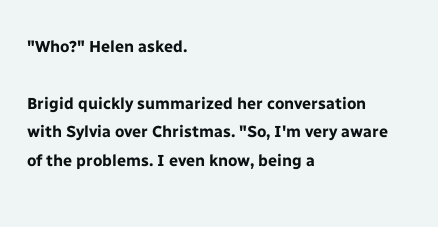"Who?" Helen asked.

Brigid quickly summarized her conversation with Sylvia over Christmas. "So, I'm very aware of the problems. I even know, being a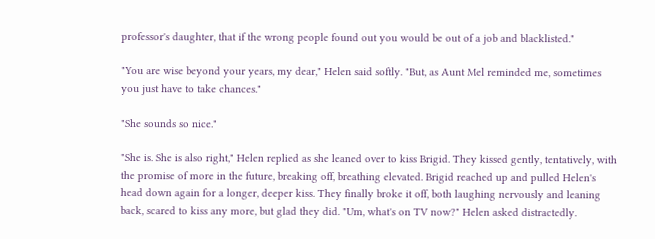professor's daughter, that if the wrong people found out you would be out of a job and blacklisted."

"You are wise beyond your years, my dear," Helen said softly. "But, as Aunt Mel reminded me, sometimes you just have to take chances."

"She sounds so nice."

"She is. She is also right," Helen replied as she leaned over to kiss Brigid. They kissed gently, tentatively, with the promise of more in the future, breaking off, breathing elevated. Brigid reached up and pulled Helen's head down again for a longer, deeper kiss. They finally broke it off, both laughing nervously and leaning back, scared to kiss any more, but glad they did. "Um, what's on TV now?" Helen asked distractedly.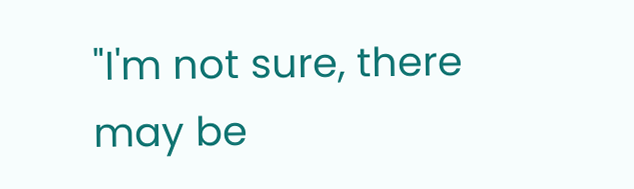"I'm not sure, there may be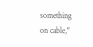something on cable,"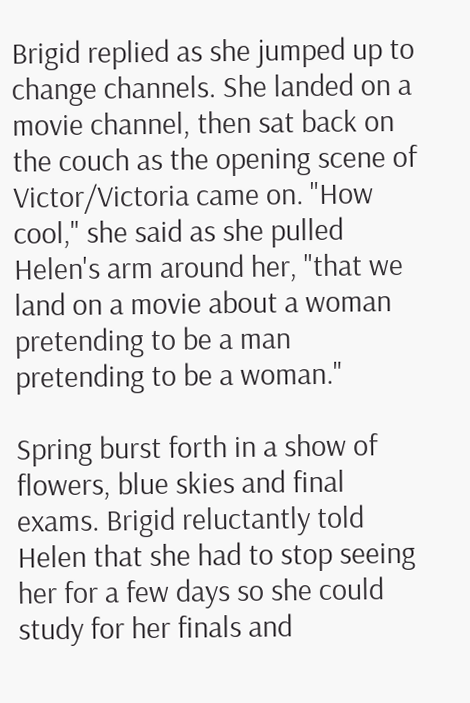Brigid replied as she jumped up to change channels. She landed on a movie channel, then sat back on the couch as the opening scene of Victor/Victoria came on. "How cool," she said as she pulled Helen's arm around her, "that we land on a movie about a woman pretending to be a man pretending to be a woman."

Spring burst forth in a show of flowers, blue skies and final exams. Brigid reluctantly told Helen that she had to stop seeing her for a few days so she could study for her finals and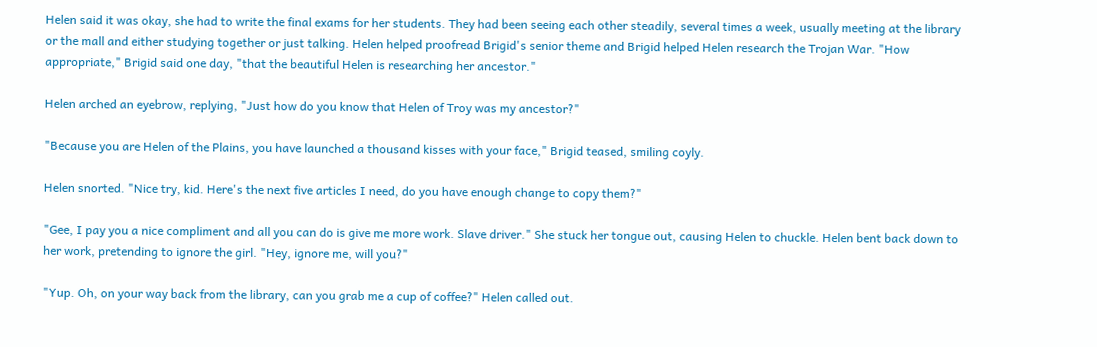Helen said it was okay, she had to write the final exams for her students. They had been seeing each other steadily, several times a week, usually meeting at the library or the mall and either studying together or just talking. Helen helped proofread Brigid's senior theme and Brigid helped Helen research the Trojan War. "How appropriate," Brigid said one day, "that the beautiful Helen is researching her ancestor."

Helen arched an eyebrow, replying, "Just how do you know that Helen of Troy was my ancestor?"

"Because you are Helen of the Plains, you have launched a thousand kisses with your face," Brigid teased, smiling coyly.

Helen snorted. "Nice try, kid. Here's the next five articles I need, do you have enough change to copy them?"

"Gee, I pay you a nice compliment and all you can do is give me more work. Slave driver." She stuck her tongue out, causing Helen to chuckle. Helen bent back down to her work, pretending to ignore the girl. "Hey, ignore me, will you?"

"Yup. Oh, on your way back from the library, can you grab me a cup of coffee?" Helen called out.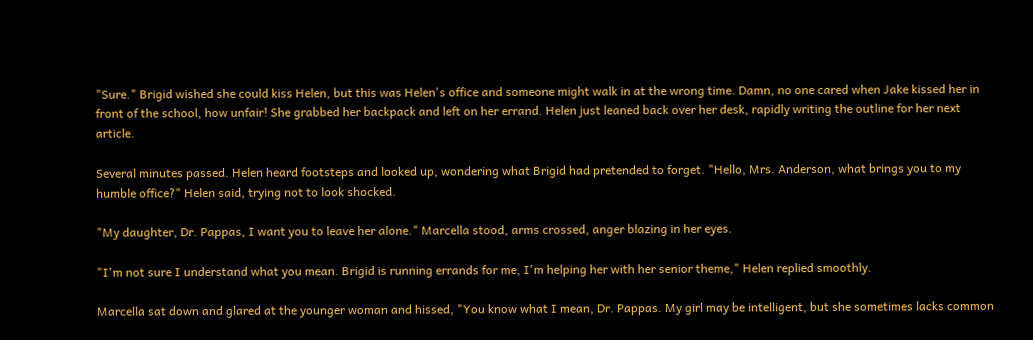"Sure." Brigid wished she could kiss Helen, but this was Helen's office and someone might walk in at the wrong time. Damn, no one cared when Jake kissed her in front of the school, how unfair! She grabbed her backpack and left on her errand. Helen just leaned back over her desk, rapidly writing the outline for her next article.

Several minutes passed. Helen heard footsteps and looked up, wondering what Brigid had pretended to forget. "Hello, Mrs. Anderson, what brings you to my humble office?" Helen said, trying not to look shocked.

"My daughter, Dr. Pappas, I want you to leave her alone." Marcella stood, arms crossed, anger blazing in her eyes.

"I'm not sure I understand what you mean. Brigid is running errands for me, I'm helping her with her senior theme," Helen replied smoothly.

Marcella sat down and glared at the younger woman and hissed, "You know what I mean, Dr. Pappas. My girl may be intelligent, but she sometimes lacks common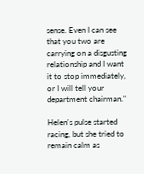sense. Even I can see that you two are carrying on a disgusting relationship and I want it to stop immediately, or I will tell your department chairman."

Helen's pulse started racing, but she tried to remain calm as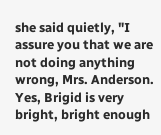she said quietly, "I assure you that we are not doing anything wrong, Mrs. Anderson. Yes, Brigid is very bright, bright enough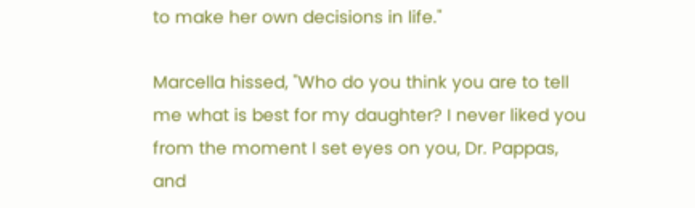to make her own decisions in life."

Marcella hissed, "Who do you think you are to tell me what is best for my daughter? I never liked you from the moment I set eyes on you, Dr. Pappas, and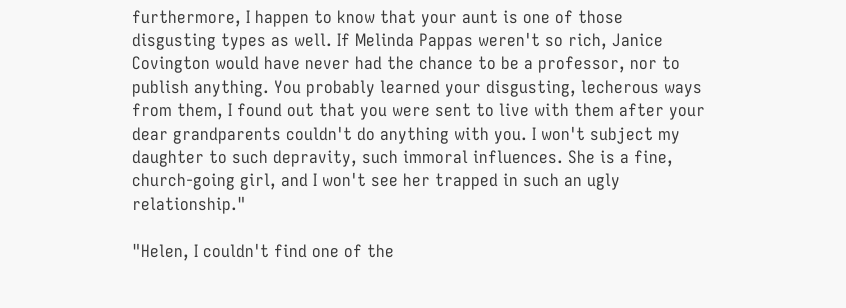furthermore, I happen to know that your aunt is one of those disgusting types as well. If Melinda Pappas weren't so rich, Janice Covington would have never had the chance to be a professor, nor to publish anything. You probably learned your disgusting, lecherous ways from them, I found out that you were sent to live with them after your dear grandparents couldn't do anything with you. I won't subject my daughter to such depravity, such immoral influences. She is a fine, church-going girl, and I won't see her trapped in such an ugly relationship."

"Helen, I couldn't find one of the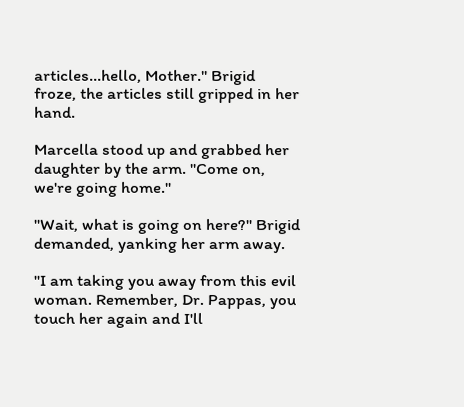articles...hello, Mother." Brigid froze, the articles still gripped in her hand.

Marcella stood up and grabbed her daughter by the arm. "Come on, we're going home."

"Wait, what is going on here?" Brigid demanded, yanking her arm away.

"I am taking you away from this evil woman. Remember, Dr. Pappas, you touch her again and I'll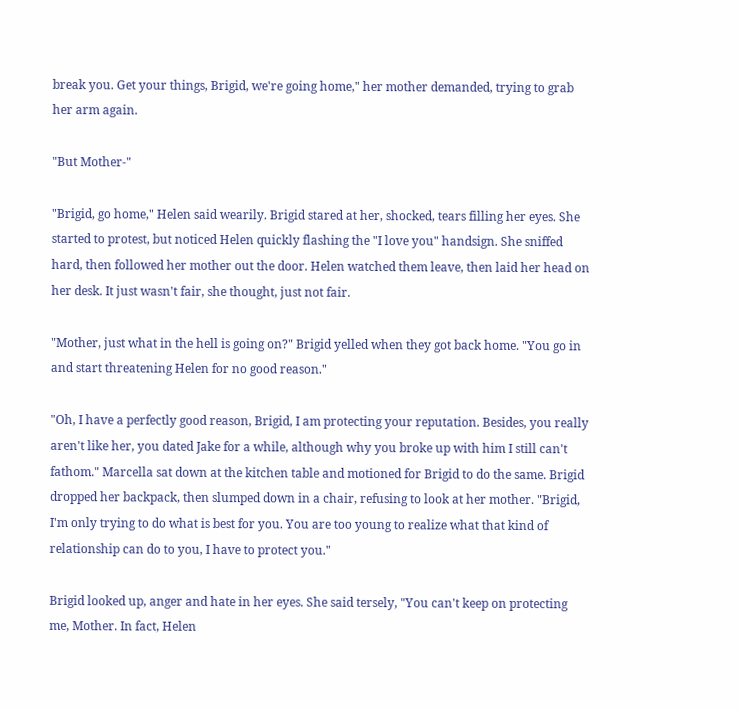break you. Get your things, Brigid, we're going home," her mother demanded, trying to grab her arm again.

"But Mother-"

"Brigid, go home," Helen said wearily. Brigid stared at her, shocked, tears filling her eyes. She started to protest, but noticed Helen quickly flashing the "I love you" handsign. She sniffed hard, then followed her mother out the door. Helen watched them leave, then laid her head on her desk. It just wasn't fair, she thought, just not fair.

"Mother, just what in the hell is going on?" Brigid yelled when they got back home. "You go in and start threatening Helen for no good reason."

"Oh, I have a perfectly good reason, Brigid, I am protecting your reputation. Besides, you really aren't like her, you dated Jake for a while, although why you broke up with him I still can't fathom." Marcella sat down at the kitchen table and motioned for Brigid to do the same. Brigid dropped her backpack, then slumped down in a chair, refusing to look at her mother. "Brigid, I'm only trying to do what is best for you. You are too young to realize what that kind of relationship can do to you, I have to protect you."

Brigid looked up, anger and hate in her eyes. She said tersely, "You can't keep on protecting me, Mother. In fact, Helen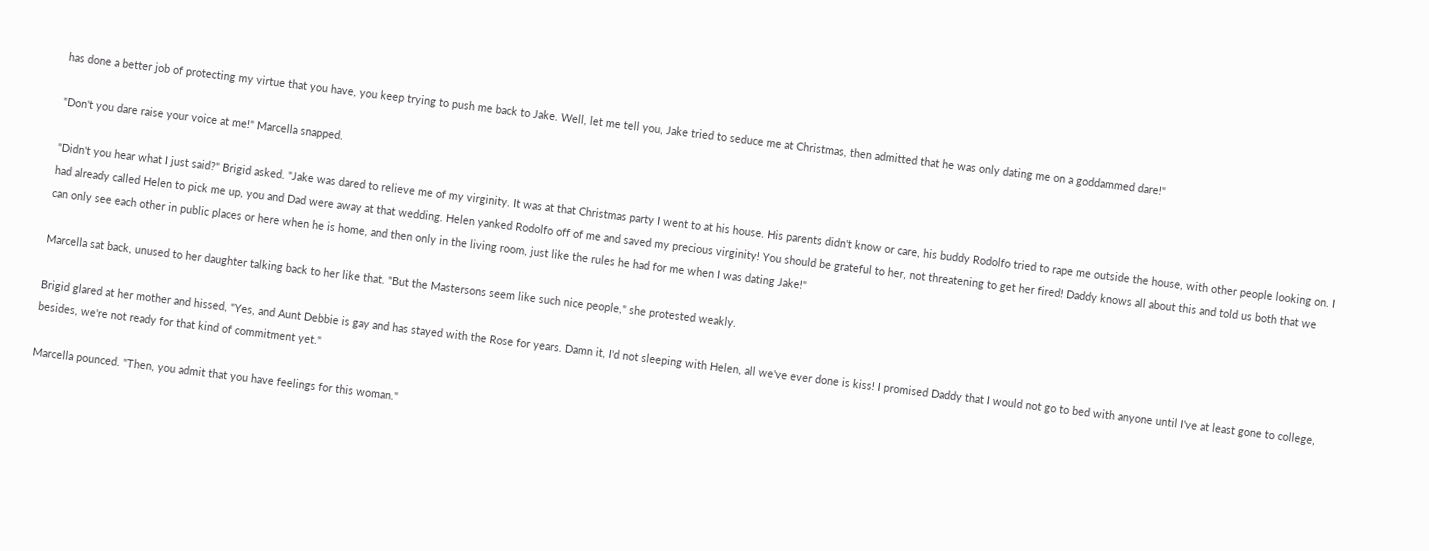has done a better job of protecting my virtue that you have, you keep trying to push me back to Jake. Well, let me tell you, Jake tried to seduce me at Christmas, then admitted that he was only dating me on a goddammed dare!"

"Don't you dare raise your voice at me!" Marcella snapped.

"Didn't you hear what I just said?" Brigid asked. "Jake was dared to relieve me of my virginity. It was at that Christmas party I went to at his house. His parents didn't know or care, his buddy Rodolfo tried to rape me outside the house, with other people looking on. I had already called Helen to pick me up, you and Dad were away at that wedding. Helen yanked Rodolfo off of me and saved my precious virginity! You should be grateful to her, not threatening to get her fired! Daddy knows all about this and told us both that we can only see each other in public places or here when he is home, and then only in the living room, just like the rules he had for me when I was dating Jake!"

Marcella sat back, unused to her daughter talking back to her like that. "But the Mastersons seem like such nice people," she protested weakly.

Brigid glared at her mother and hissed, "Yes, and Aunt Debbie is gay and has stayed with the Rose for years. Damn it, I'd not sleeping with Helen, all we've ever done is kiss! I promised Daddy that I would not go to bed with anyone until I've at least gone to college, besides, we're not ready for that kind of commitment yet."

Marcella pounced. "Then, you admit that you have feelings for this woman."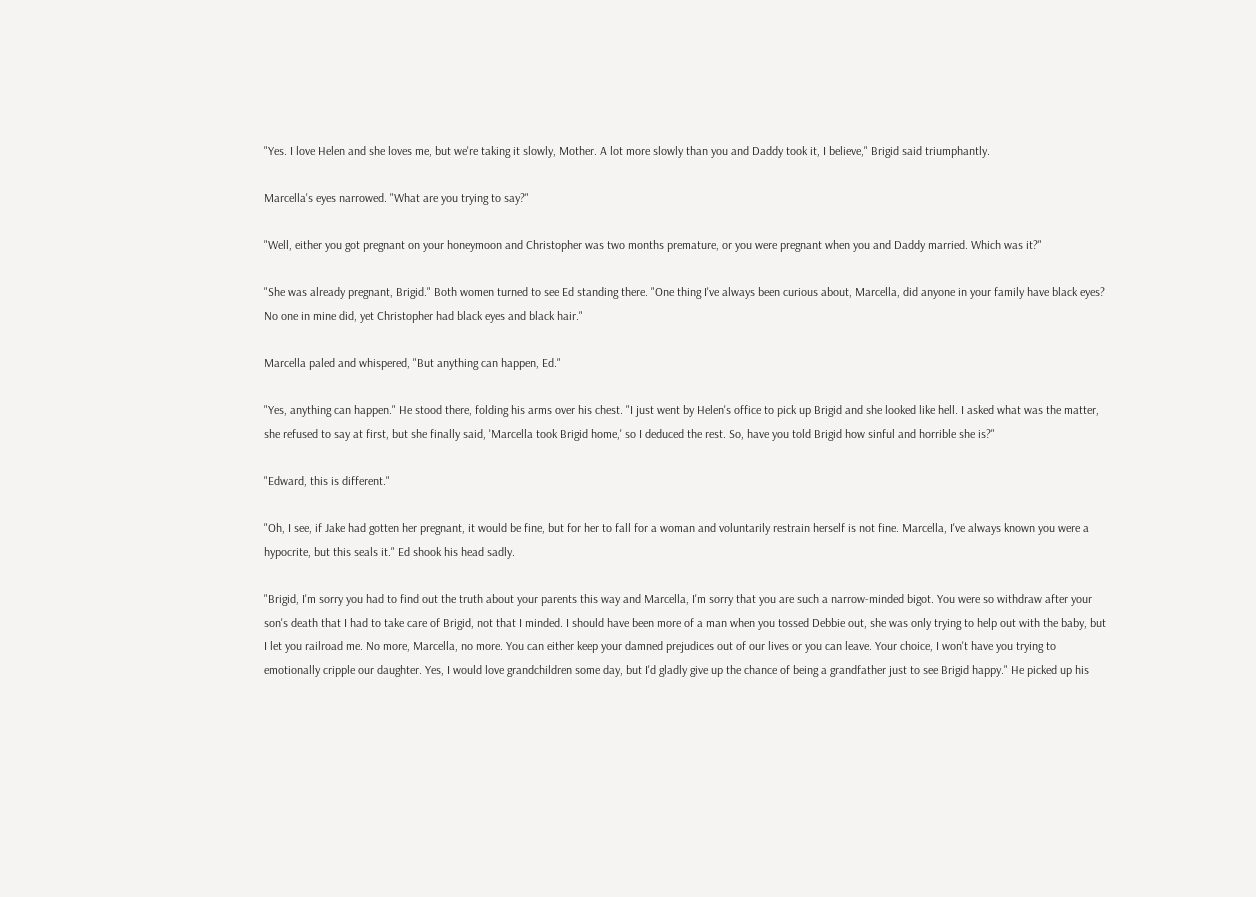"Yes. I love Helen and she loves me, but we're taking it slowly, Mother. A lot more slowly than you and Daddy took it, I believe," Brigid said triumphantly.

Marcella's eyes narrowed. "What are you trying to say?"

"Well, either you got pregnant on your honeymoon and Christopher was two months premature, or you were pregnant when you and Daddy married. Which was it?"

"She was already pregnant, Brigid." Both women turned to see Ed standing there. "One thing I've always been curious about, Marcella, did anyone in your family have black eyes? No one in mine did, yet Christopher had black eyes and black hair."

Marcella paled and whispered, "But anything can happen, Ed."

"Yes, anything can happen." He stood there, folding his arms over his chest. "I just went by Helen's office to pick up Brigid and she looked like hell. I asked what was the matter, she refused to say at first, but she finally said, 'Marcella took Brigid home,' so I deduced the rest. So, have you told Brigid how sinful and horrible she is?"

"Edward, this is different."

"Oh, I see, if Jake had gotten her pregnant, it would be fine, but for her to fall for a woman and voluntarily restrain herself is not fine. Marcella, I've always known you were a hypocrite, but this seals it." Ed shook his head sadly.

"Brigid, I'm sorry you had to find out the truth about your parents this way and Marcella, I'm sorry that you are such a narrow-minded bigot. You were so withdraw after your son's death that I had to take care of Brigid, not that I minded. I should have been more of a man when you tossed Debbie out, she was only trying to help out with the baby, but I let you railroad me. No more, Marcella, no more. You can either keep your damned prejudices out of our lives or you can leave. Your choice, I won't have you trying to emotionally cripple our daughter. Yes, I would love grandchildren some day, but I'd gladly give up the chance of being a grandfather just to see Brigid happy." He picked up his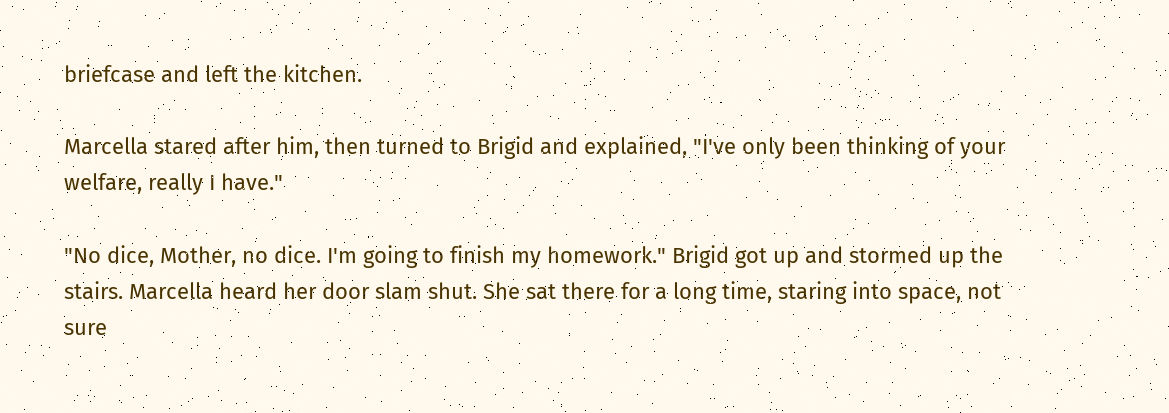briefcase and left the kitchen.

Marcella stared after him, then turned to Brigid and explained, "I've only been thinking of your welfare, really I have."

"No dice, Mother, no dice. I'm going to finish my homework." Brigid got up and stormed up the stairs. Marcella heard her door slam shut. She sat there for a long time, staring into space, not sure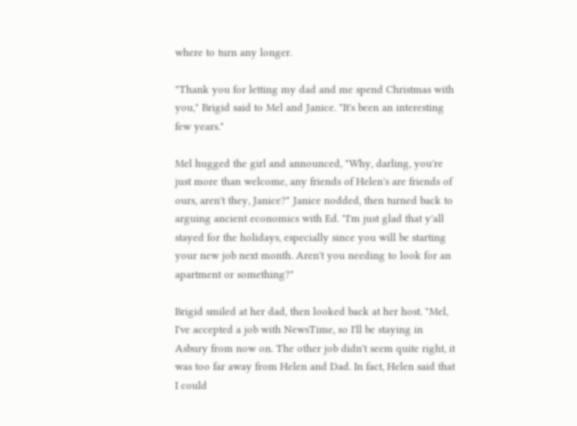where to turn any longer.

"Thank you for letting my dad and me spend Christmas with you," Brigid said to Mel and Janice. "It's been an interesting few years."

Mel hugged the girl and announced, "Why, darling, you're just more than welcome, any friends of Helen's are friends of ours, aren't they, Janice?" Janice nodded, then turned back to arguing ancient economics with Ed. "I'm just glad that y'all stayed for the holidays, especially since you will be starting your new job next month. Aren't you needing to look for an apartment or something?"

Brigid smiled at her dad, then looked back at her host. "Mel, I've accepted a job with NewsTime, so I'll be staying in Asbury from now on. The other job didn't seem quite right, it was too far away from Helen and Dad. In fact, Helen said that I could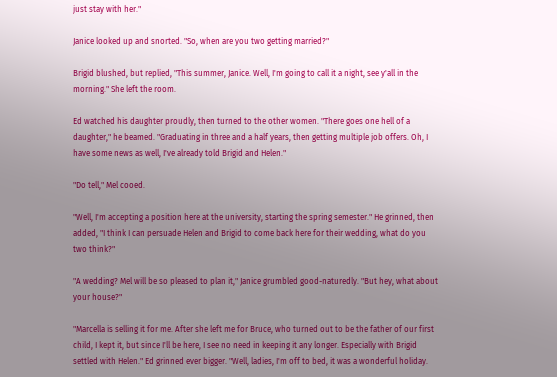just stay with her."

Janice looked up and snorted. "So, when are you two getting married?"

Brigid blushed, but replied, "This summer, Janice. Well, I'm going to call it a night, see y'all in the morning." She left the room.

Ed watched his daughter proudly, then turned to the other women. "There goes one hell of a daughter," he beamed. "Graduating in three and a half years, then getting multiple job offers. Oh, I have some news as well, I've already told Brigid and Helen."

"Do tell," Mel cooed.

"Well, I'm accepting a position here at the university, starting the spring semester." He grinned, then added, "I think I can persuade Helen and Brigid to come back here for their wedding, what do you two think?"

"A wedding? Mel will be so pleased to plan it," Janice grumbled good-naturedly. "But hey, what about your house?"

"Marcella is selling it for me. After she left me for Bruce, who turned out to be the father of our first child, I kept it, but since I'll be here, I see no need in keeping it any longer. Especially with Brigid settled with Helen." Ed grinned ever bigger. "Well, ladies, I'm off to bed, it was a wonderful holiday.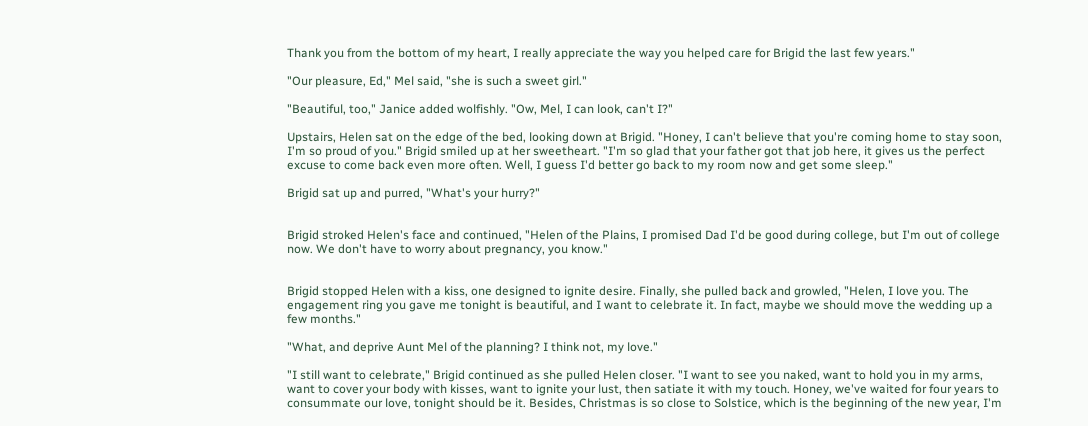Thank you from the bottom of my heart, I really appreciate the way you helped care for Brigid the last few years."

"Our pleasure, Ed," Mel said, "she is such a sweet girl."

"Beautiful, too," Janice added wolfishly. "Ow, Mel, I can look, can't I?"

Upstairs, Helen sat on the edge of the bed, looking down at Brigid. "Honey, I can't believe that you're coming home to stay soon, I'm so proud of you." Brigid smiled up at her sweetheart. "I'm so glad that your father got that job here, it gives us the perfect excuse to come back even more often. Well, I guess I'd better go back to my room now and get some sleep."

Brigid sat up and purred, "What's your hurry?"


Brigid stroked Helen's face and continued, "Helen of the Plains, I promised Dad I'd be good during college, but I'm out of college now. We don't have to worry about pregnancy, you know."


Brigid stopped Helen with a kiss, one designed to ignite desire. Finally, she pulled back and growled, "Helen, I love you. The engagement ring you gave me tonight is beautiful, and I want to celebrate it. In fact, maybe we should move the wedding up a few months."

"What, and deprive Aunt Mel of the planning? I think not, my love."

"I still want to celebrate," Brigid continued as she pulled Helen closer. "I want to see you naked, want to hold you in my arms, want to cover your body with kisses, want to ignite your lust, then satiate it with my touch. Honey, we've waited for four years to consummate our love, tonight should be it. Besides, Christmas is so close to Solstice, which is the beginning of the new year, I'm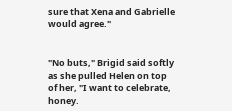sure that Xena and Gabrielle would agree."


"No buts," Brigid said softly as she pulled Helen on top of her, "I want to celebrate, honey.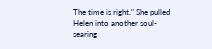The time is right." She pulled Helen into another soul-searing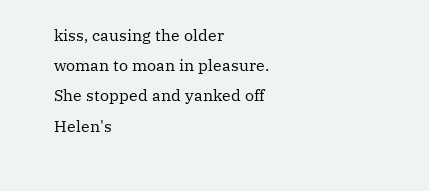kiss, causing the older woman to moan in pleasure. She stopped and yanked off Helen's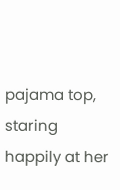pajama top, staring happily at her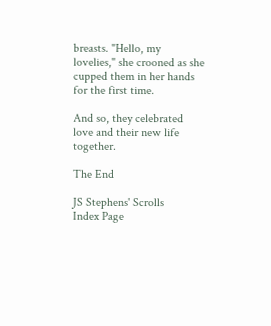breasts. "Hello, my lovelies," she crooned as she cupped them in her hands for the first time.

And so, they celebrated love and their new life together.

The End

JS Stephens' Scrolls
Index Page